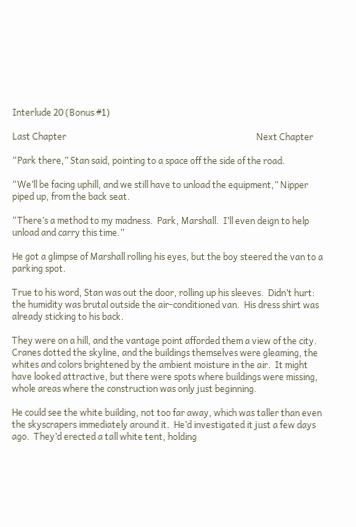Interlude 20 (Bonus #1)

Last Chapter                                                                                               Next Chapter

“Park there,” Stan said, pointing to a space off the side of the road.

“We’ll be facing uphill, and we still have to unload the equipment,” Nipper piped up, from the back seat.

“There’s a method to my madness.  Park, Marshall.  I’ll even deign to help unload and carry this time.”

He got a glimpse of Marshall rolling his eyes, but the boy steered the van to a parking spot.

True to his word, Stan was out the door, rolling up his sleeves.  Didn’t hurt: the humidity was brutal outside the air-conditioned van.  His dress shirt was already sticking to his back.

They were on a hill, and the vantage point afforded them a view of the city.  Cranes dotted the skyline, and the buildings themselves were gleaming, the whites and colors brightened by the ambient moisture in the air.  It might have looked attractive, but there were spots where buildings were missing, whole areas where the construction was only just beginning.

He could see the white building, not too far away, which was taller than even the skyscrapers immediately around it.  He’d investigated it just a few days ago.  They’d erected a tall white tent, holding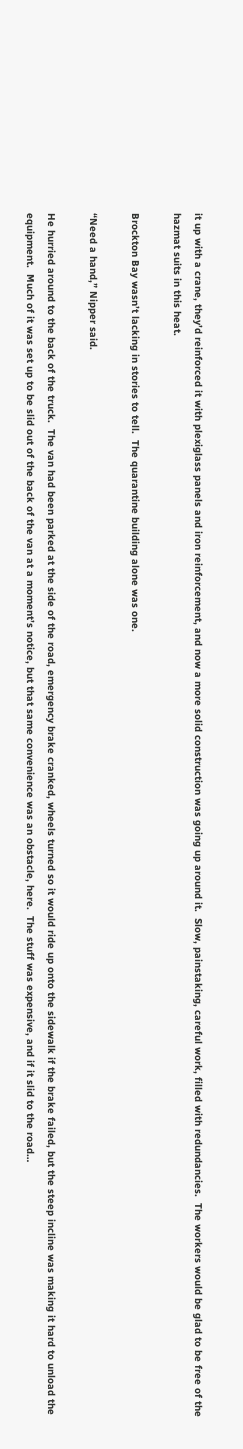it up with a crane, they’d reinforced it with plexiglass panels and iron reinforcement, and now a more solid construction was going up around it.  Slow, painstaking, careful work, filled with redundancies.  The workers would be glad to be free of the hazmat suits in this heat.

Brockton Bay wasn’t lacking in stories to tell.  The quarantine building alone was one.

“Need a hand,” Nipper said.

He hurried around to the back of the truck.  The van had been parked at the side of the road, emergency brake cranked, wheels turned so it would ride up onto the sidewalk if the brake failed, but the steep incline was making it hard to unload the equipment.  Much of it was set up to be slid out of the back of the van at a moment’s notice, but that same convenience was an obstacle, here.  The stuff was expensive, and if it slid to the road…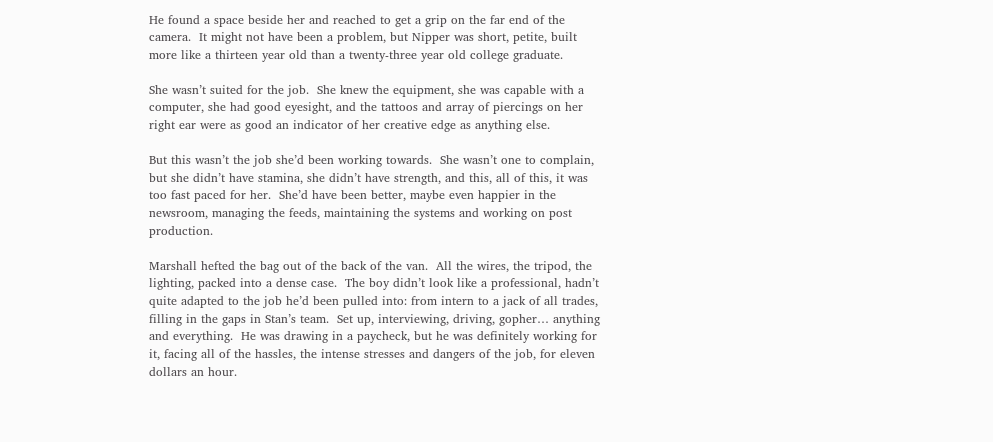He found a space beside her and reached to get a grip on the far end of the camera.  It might not have been a problem, but Nipper was short, petite, built more like a thirteen year old than a twenty-three year old college graduate.

She wasn’t suited for the job.  She knew the equipment, she was capable with a computer, she had good eyesight, and the tattoos and array of piercings on her right ear were as good an indicator of her creative edge as anything else.

But this wasn’t the job she’d been working towards.  She wasn’t one to complain, but she didn’t have stamina, she didn’t have strength, and this, all of this, it was too fast paced for her.  She’d have been better, maybe even happier in the newsroom, managing the feeds, maintaining the systems and working on post production.

Marshall hefted the bag out of the back of the van.  All the wires, the tripod, the lighting, packed into a dense case.  The boy didn’t look like a professional, hadn’t quite adapted to the job he’d been pulled into: from intern to a jack of all trades, filling in the gaps in Stan’s team.  Set up, interviewing, driving, gopher… anything and everything.  He was drawing in a paycheck, but he was definitely working for it, facing all of the hassles, the intense stresses and dangers of the job, for eleven dollars an hour.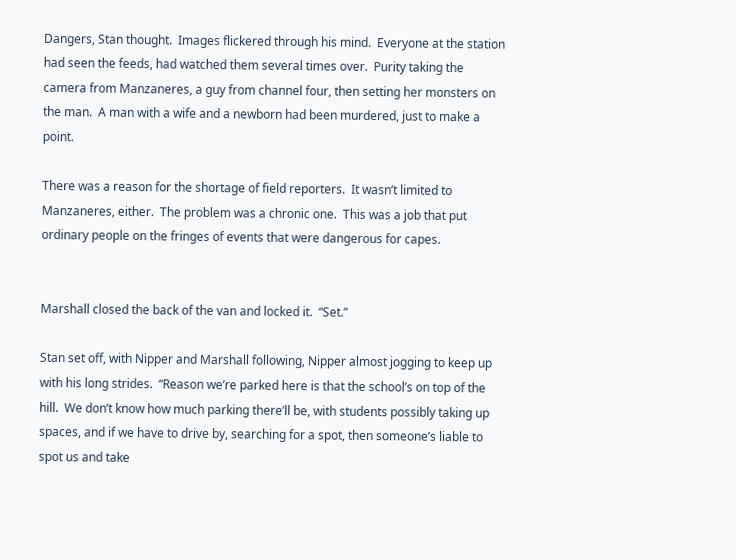Dangers, Stan thought.  Images flickered through his mind.  Everyone at the station had seen the feeds, had watched them several times over.  Purity taking the camera from Manzaneres, a guy from channel four, then setting her monsters on the man.  A man with a wife and a newborn had been murdered, just to make a point.

There was a reason for the shortage of field reporters.  It wasn’t limited to Manzaneres, either.  The problem was a chronic one.  This was a job that put ordinary people on the fringes of events that were dangerous for capes.


Marshall closed the back of the van and locked it.  “Set.”

Stan set off, with Nipper and Marshall following, Nipper almost jogging to keep up with his long strides.  “Reason we’re parked here is that the school’s on top of the hill.  We don’t know how much parking there’ll be, with students possibly taking up spaces, and if we have to drive by, searching for a spot, then someone’s liable to spot us and take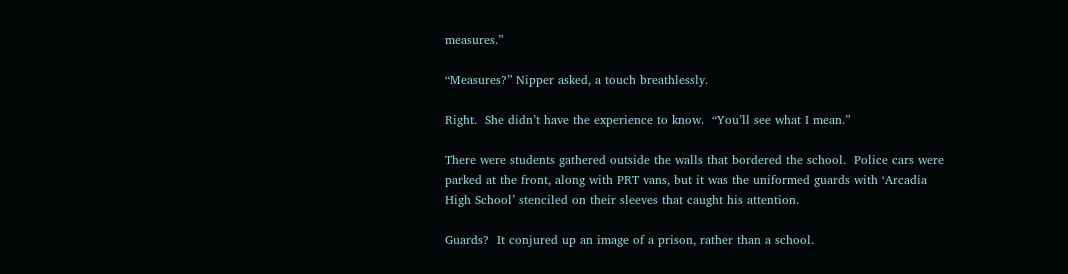measures.”

“Measures?” Nipper asked, a touch breathlessly.

Right.  She didn’t have the experience to know.  “You’ll see what I mean.”

There were students gathered outside the walls that bordered the school.  Police cars were parked at the front, along with PRT vans, but it was the uniformed guards with ‘Arcadia High School’ stenciled on their sleeves that caught his attention.

Guards?  It conjured up an image of a prison, rather than a school.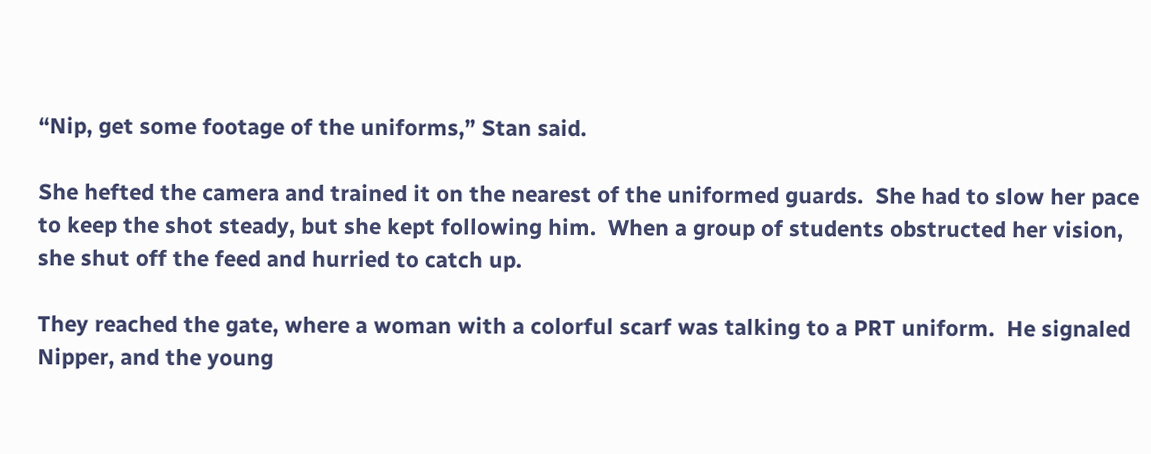“Nip, get some footage of the uniforms,” Stan said.

She hefted the camera and trained it on the nearest of the uniformed guards.  She had to slow her pace to keep the shot steady, but she kept following him.  When a group of students obstructed her vision, she shut off the feed and hurried to catch up.

They reached the gate, where a woman with a colorful scarf was talking to a PRT uniform.  He signaled Nipper, and the young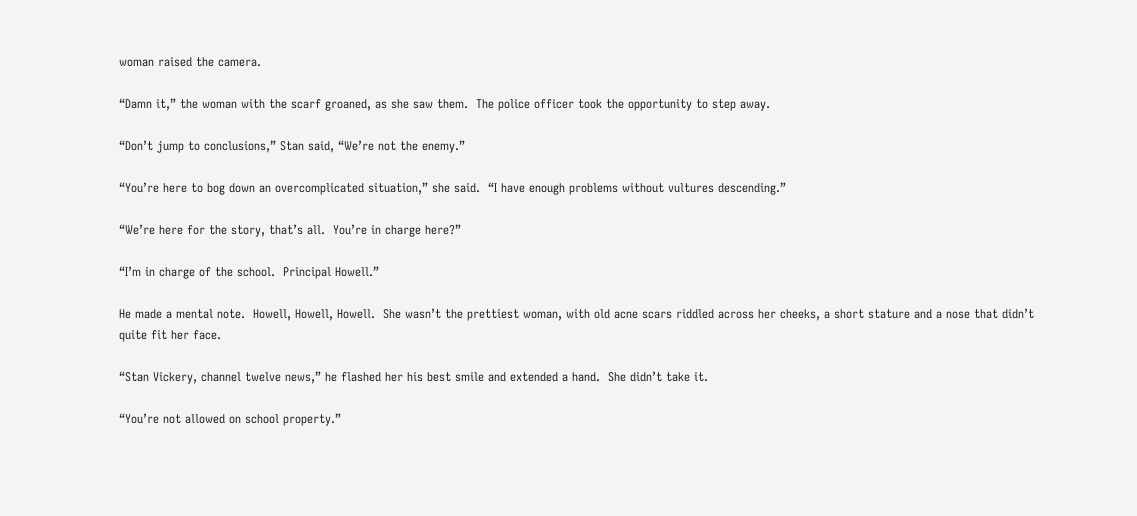woman raised the camera.

“Damn it,” the woman with the scarf groaned, as she saw them.  The police officer took the opportunity to step away.

“Don’t jump to conclusions,” Stan said, “We’re not the enemy.”

“You’re here to bog down an overcomplicated situation,” she said.  “I have enough problems without vultures descending.”

“We’re here for the story, that’s all.  You’re in charge here?”

“I’m in charge of the school.  Principal Howell.”

He made a mental note.  Howell, Howell, Howell.  She wasn’t the prettiest woman, with old acne scars riddled across her cheeks, a short stature and a nose that didn’t quite fit her face.

“Stan Vickery, channel twelve news,” he flashed her his best smile and extended a hand.  She didn’t take it.

“You’re not allowed on school property.”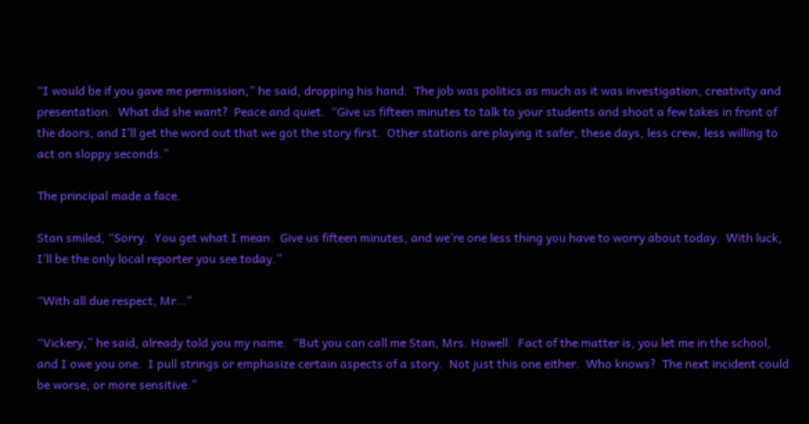“I would be if you gave me permission,” he said, dropping his hand.  The job was politics as much as it was investigation, creativity and presentation.  What did she want?  Peace and quiet.  “Give us fifteen minutes to talk to your students and shoot a few takes in front of the doors, and I’ll get the word out that we got the story first.  Other stations are playing it safer, these days, less crew, less willing to act on sloppy seconds.”

The principal made a face.

Stan smiled, “Sorry.  You get what I mean.  Give us fifteen minutes, and we’re one less thing you have to worry about today.  With luck, I’ll be the only local reporter you see today.”

“With all due respect, Mr…”

“Vickery,” he said, already told you my name.  “But you can call me Stan, Mrs. Howell.  Fact of the matter is, you let me in the school, and I owe you one.  I pull strings or emphasize certain aspects of a story.  Not just this one either.  Who knows?  The next incident could be worse, or more sensitive.”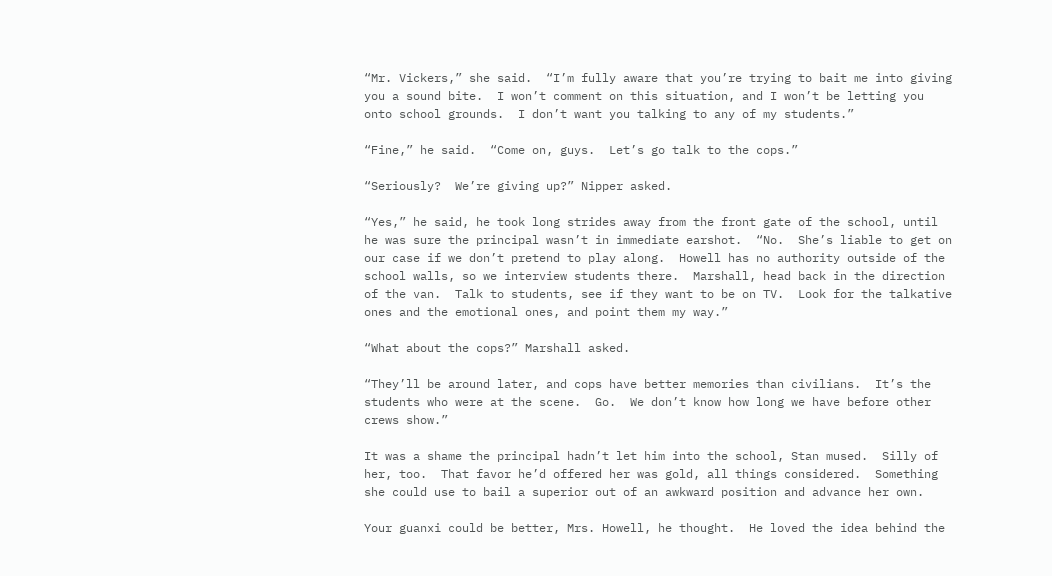“Mr. Vickers,” she said.  “I’m fully aware that you’re trying to bait me into giving you a sound bite.  I won’t comment on this situation, and I won’t be letting you onto school grounds.  I don’t want you talking to any of my students.”

“Fine,” he said.  “Come on, guys.  Let’s go talk to the cops.”

“Seriously?  We’re giving up?” Nipper asked.

“Yes,” he said, he took long strides away from the front gate of the school, until he was sure the principal wasn’t in immediate earshot.  “No.  She’s liable to get on our case if we don’t pretend to play along.  Howell has no authority outside of the school walls, so we interview students there.  Marshall, head back in the direction of the van.  Talk to students, see if they want to be on TV.  Look for the talkative ones and the emotional ones, and point them my way.”

“What about the cops?” Marshall asked.

“They’ll be around later, and cops have better memories than civilians.  It’s the students who were at the scene.  Go.  We don’t know how long we have before other crews show.”

It was a shame the principal hadn’t let him into the school, Stan mused.  Silly of her, too.  That favor he’d offered her was gold, all things considered.  Something she could use to bail a superior out of an awkward position and advance her own.

Your guanxi could be better, Mrs. Howell, he thought.  He loved the idea behind the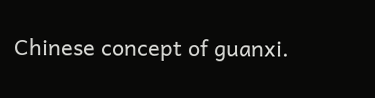Chinese concept of guanxi.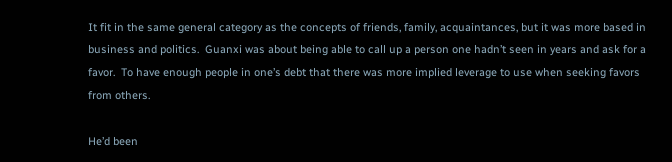It fit in the same general category as the concepts of friends, family, acquaintances, but it was more based in business and politics.  Guanxi was about being able to call up a person one hadn’t seen in years and ask for a favor.  To have enough people in one’s debt that there was more implied leverage to use when seeking favors from others.

He’d been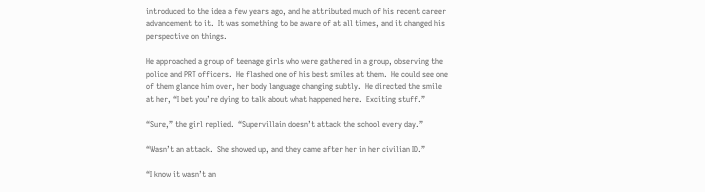introduced to the idea a few years ago, and he attributed much of his recent career advancement to it.  It was something to be aware of at all times, and it changed his perspective on things.

He approached a group of teenage girls who were gathered in a group, observing the police and PRT officers.  He flashed one of his best smiles at them.  He could see one of them glance him over, her body language changing subtly.  He directed the smile at her, “I bet you’re dying to talk about what happened here.  Exciting stuff.”

“Sure,” the girl replied.  “Supervillain doesn’t attack the school every day.”

“Wasn’t an attack.  She showed up, and they came after her in her civilian ID.”

“I know it wasn’t an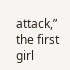attack,” the first girl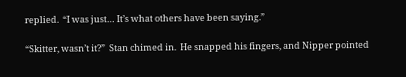replied.  “I was just… It’s what others have been saying.”

“Skitter, wasn’t it?”  Stan chimed in.  He snapped his fingers, and Nipper pointed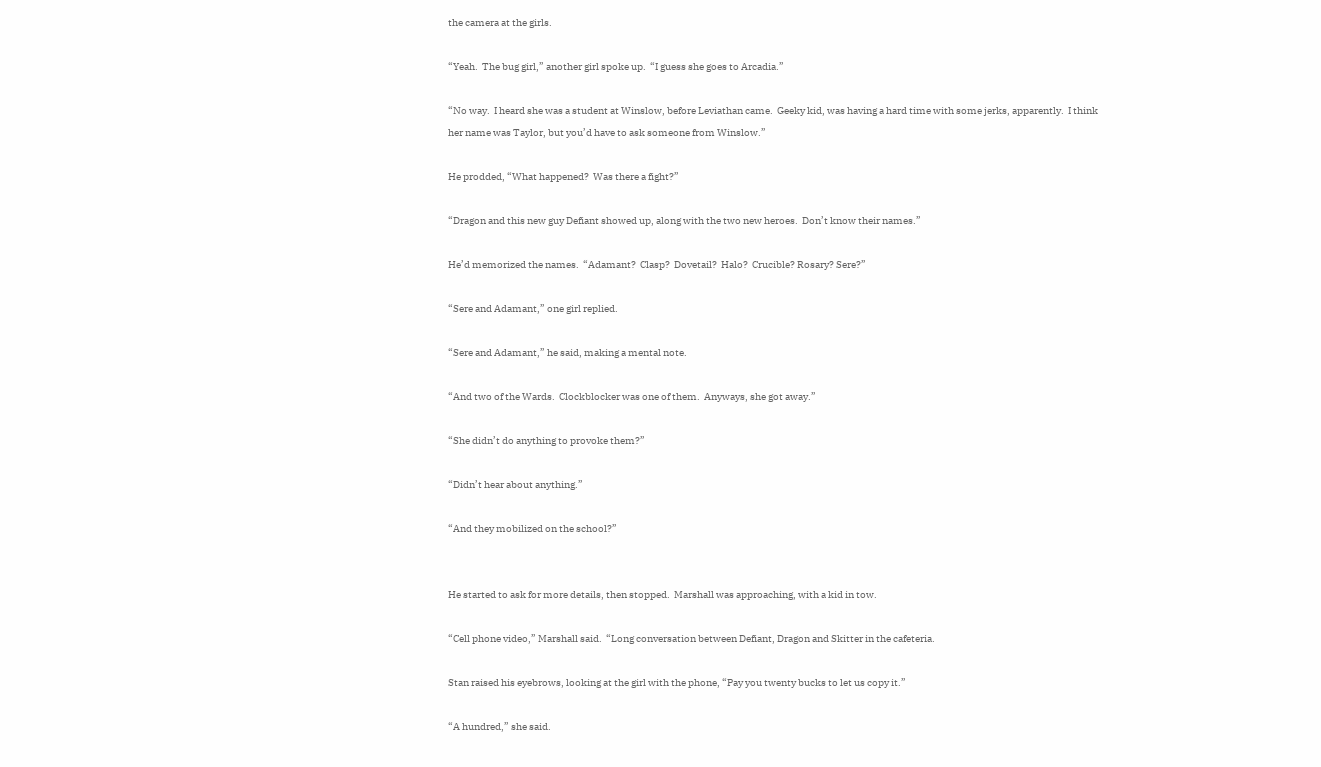the camera at the girls.

“Yeah.  The bug girl,” another girl spoke up.  “I guess she goes to Arcadia.”

“No way.  I heard she was a student at Winslow, before Leviathan came.  Geeky kid, was having a hard time with some jerks, apparently.  I think her name was Taylor, but you’d have to ask someone from Winslow.”

He prodded, “What happened?  Was there a fight?”

“Dragon and this new guy Defiant showed up, along with the two new heroes.  Don’t know their names.”

He’d memorized the names.  “Adamant?  Clasp?  Dovetail?  Halo?  Crucible? Rosary? Sere?”

“Sere and Adamant,” one girl replied.

“Sere and Adamant,” he said, making a mental note.

“And two of the Wards.  Clockblocker was one of them.  Anyways, she got away.”

“She didn’t do anything to provoke them?”

“Didn’t hear about anything.”

“And they mobilized on the school?”


He started to ask for more details, then stopped.  Marshall was approaching, with a kid in tow.

“Cell phone video,” Marshall said.  “Long conversation between Defiant, Dragon and Skitter in the cafeteria.

Stan raised his eyebrows, looking at the girl with the phone, “Pay you twenty bucks to let us copy it.”

“A hundred,” she said.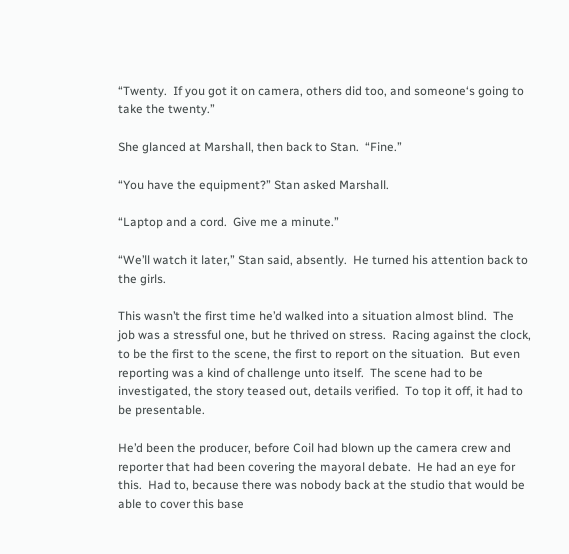“Twenty.  If you got it on camera, others did too, and someone‘s going to take the twenty.”

She glanced at Marshall, then back to Stan.  “Fine.”

“You have the equipment?” Stan asked Marshall.

“Laptop and a cord.  Give me a minute.”

“We’ll watch it later,” Stan said, absently.  He turned his attention back to the girls.

This wasn’t the first time he’d walked into a situation almost blind.  The job was a stressful one, but he thrived on stress.  Racing against the clock, to be the first to the scene, the first to report on the situation.  But even reporting was a kind of challenge unto itself.  The scene had to be investigated, the story teased out, details verified.  To top it off, it had to be presentable.

He’d been the producer, before Coil had blown up the camera crew and reporter that had been covering the mayoral debate.  He had an eye for this.  Had to, because there was nobody back at the studio that would be able to cover this base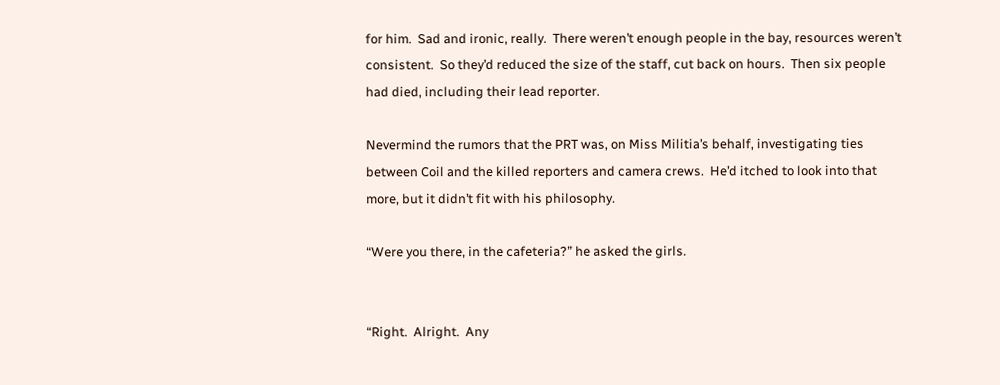for him.  Sad and ironic, really.  There weren’t enough people in the bay, resources weren’t consistent.  So they’d reduced the size of the staff, cut back on hours.  Then six people had died, including their lead reporter.

Nevermind the rumors that the PRT was, on Miss Militia’s behalf, investigating ties between Coil and the killed reporters and camera crews.  He’d itched to look into that more, but it didn’t fit with his philosophy.

“Were you there, in the cafeteria?” he asked the girls.


“Right.  Alright.  Any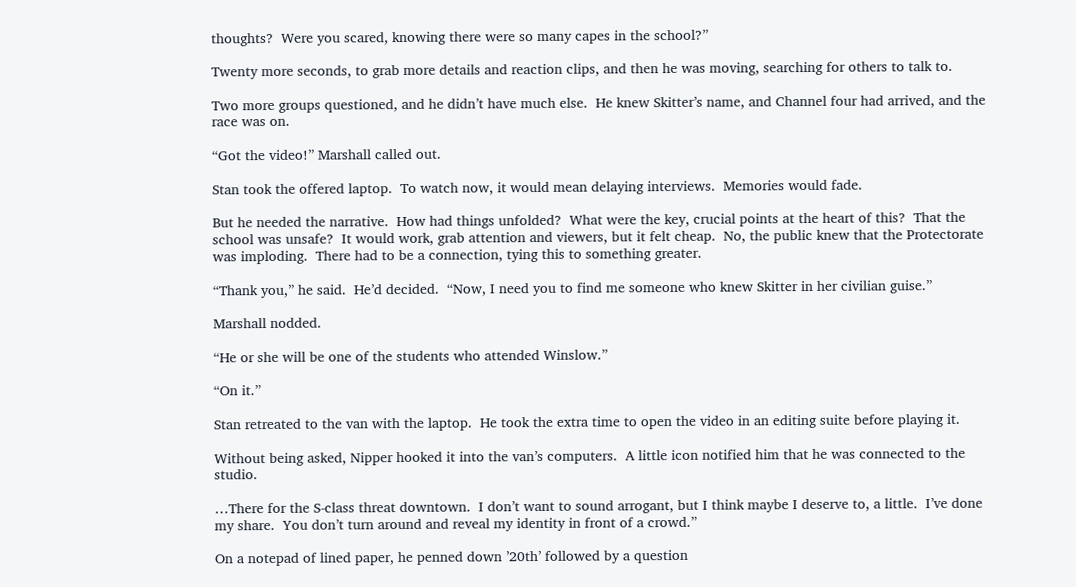thoughts?  Were you scared, knowing there were so many capes in the school?”

Twenty more seconds, to grab more details and reaction clips, and then he was moving, searching for others to talk to.

Two more groups questioned, and he didn’t have much else.  He knew Skitter’s name, and Channel four had arrived, and the race was on.

“Got the video!” Marshall called out.

Stan took the offered laptop.  To watch now, it would mean delaying interviews.  Memories would fade.

But he needed the narrative.  How had things unfolded?  What were the key, crucial points at the heart of this?  That the school was unsafe?  It would work, grab attention and viewers, but it felt cheap.  No, the public knew that the Protectorate was imploding.  There had to be a connection, tying this to something greater.

“Thank you,” he said.  He’d decided.  “Now, I need you to find me someone who knew Skitter in her civilian guise.”

Marshall nodded.

“He or she will be one of the students who attended Winslow.”

“On it.”

Stan retreated to the van with the laptop.  He took the extra time to open the video in an editing suite before playing it.

Without being asked, Nipper hooked it into the van’s computers.  A little icon notified him that he was connected to the studio.

…There for the S-class threat downtown.  I don’t want to sound arrogant, but I think maybe I deserve to, a little.  I’ve done my share.  You don’t turn around and reveal my identity in front of a crowd.”

On a notepad of lined paper, he penned down ’20th’ followed by a question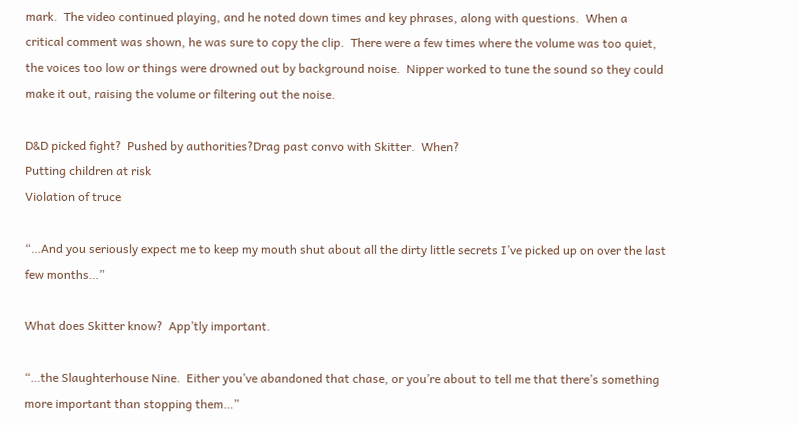mark.  The video continued playing, and he noted down times and key phrases, along with questions.  When a critical comment was shown, he was sure to copy the clip.  There were a few times where the volume was too quiet, the voices too low or things were drowned out by background noise.  Nipper worked to tune the sound so they could make it out, raising the volume or filtering out the noise.

D&D picked fight?  Pushed by authorities?Drag past convo with Skitter.  When?
Putting children at risk
Violation of truce

“…And you seriously expect me to keep my mouth shut about all the dirty little secrets I’ve picked up on over the last few months…”

What does Skitter know?  App’tly important.

“…the Slaughterhouse Nine.  Either you’ve abandoned that chase, or you’re about to tell me that there’s something more important than stopping them…”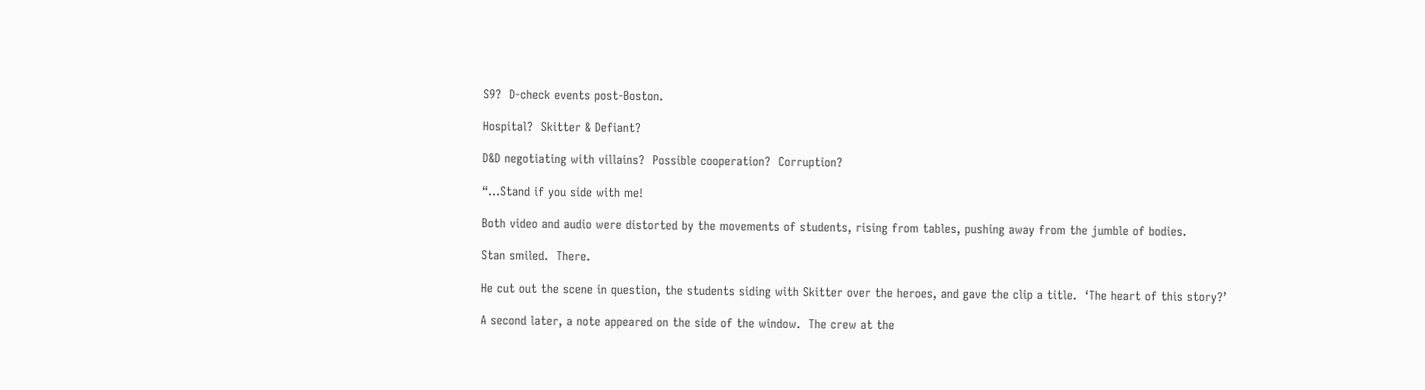S9?  D-check events post-Boston.

Hospital?  Skitter & Defiant?

D&D negotiating with villains?  Possible cooperation?  Corruption?

“…Stand if you side with me!

Both video and audio were distorted by the movements of students, rising from tables, pushing away from the jumble of bodies.

Stan smiled.  There.

He cut out the scene in question, the students siding with Skitter over the heroes, and gave the clip a title.  ‘The heart of this story?’

A second later, a note appeared on the side of the window.  The crew at the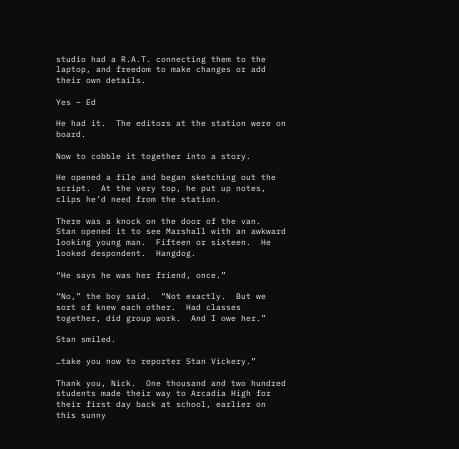studio had a R.A.T. connecting them to the laptop, and freedom to make changes or add their own details.

Yes – Ed

He had it.  The editors at the station were on board.

Now to cobble it together into a story.

He opened a file and began sketching out the script.  At the very top, he put up notes, clips he’d need from the station.

There was a knock on the door of the van.  Stan opened it to see Marshall with an awkward looking young man.  Fifteen or sixteen.  He looked despondent.  Hangdog.

“He says he was her friend, once.”

“No,” the boy said.  “Not exactly.  But we sort of knew each other.  Had classes together, did group work.  And I owe her.”

Stan smiled.

…take you now to reporter Stan Vickery.”

Thank you, Nick.  One thousand and two hundred students made their way to Arcadia High for their first day back at school, earlier on this sunny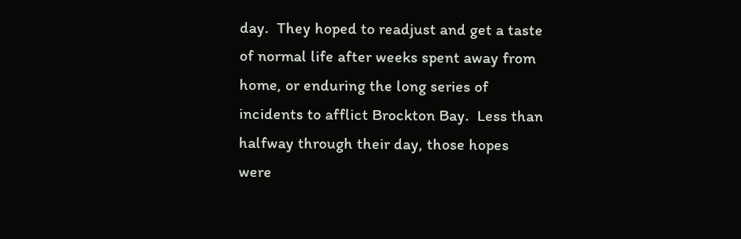day.  They hoped to readjust and get a taste of normal life after weeks spent away from home, or enduring the long series of incidents to afflict Brockton Bay.  Less than halfway through their day, those hopes were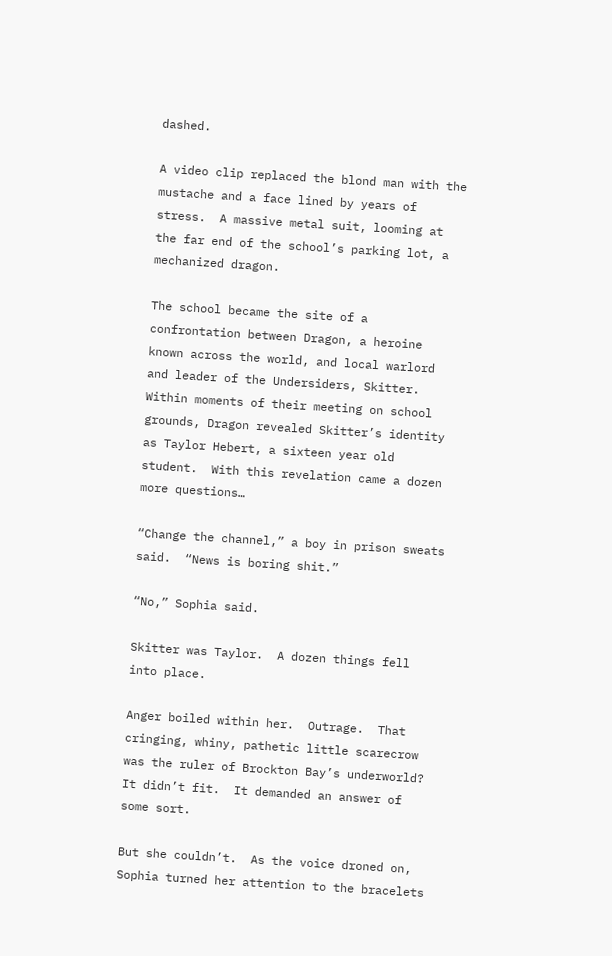dashed.

A video clip replaced the blond man with the mustache and a face lined by years of stress.  A massive metal suit, looming at the far end of the school’s parking lot, a mechanized dragon.

The school became the site of a confrontation between Dragon, a heroine known across the world, and local warlord and leader of the Undersiders, Skitter.  Within moments of their meeting on school grounds, Dragon revealed Skitter’s identity as Taylor Hebert, a sixteen year old student.  With this revelation came a dozen more questions…

“Change the channel,” a boy in prison sweats said.  “News is boring shit.”

“No,” Sophia said.

Skitter was Taylor.  A dozen things fell into place.

Anger boiled within her.  Outrage.  That cringing, whiny, pathetic little scarecrow was the ruler of Brockton Bay’s underworld?  It didn’t fit.  It demanded an answer of some sort.

But she couldn’t.  As the voice droned on, Sophia turned her attention to the bracelets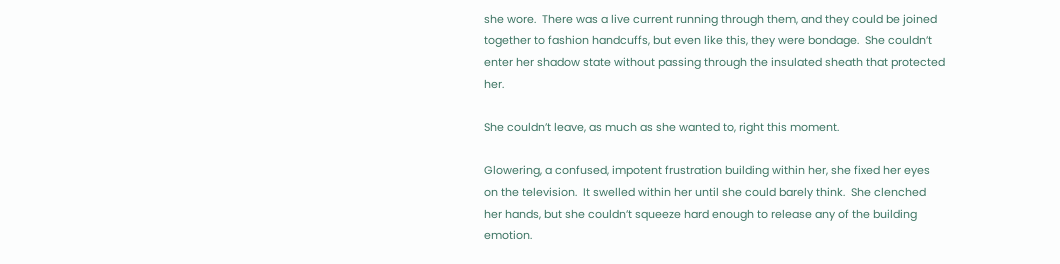she wore.  There was a live current running through them, and they could be joined together to fashion handcuffs, but even like this, they were bondage.  She couldn’t enter her shadow state without passing through the insulated sheath that protected her.

She couldn’t leave, as much as she wanted to, right this moment.

Glowering, a confused, impotent frustration building within her, she fixed her eyes on the television.  It swelled within her until she could barely think.  She clenched her hands, but she couldn’t squeeze hard enough to release any of the building emotion.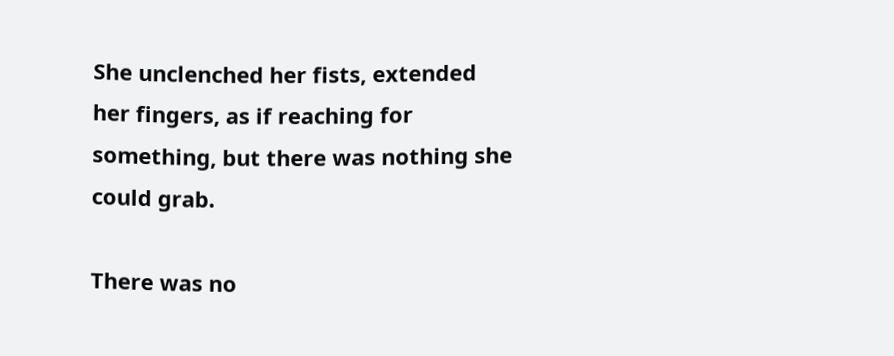She unclenched her fists, extended her fingers, as if reaching for something, but there was nothing she could grab.

There was no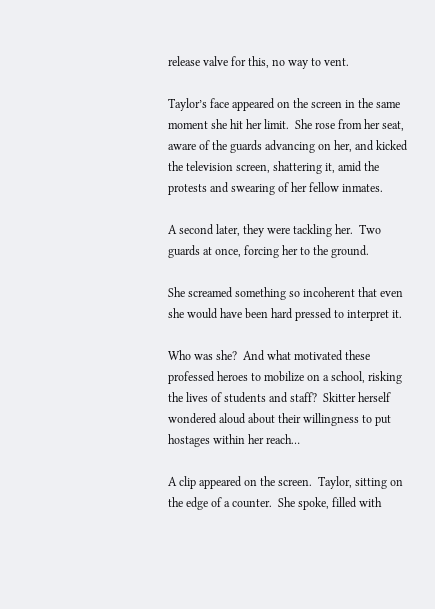release valve for this, no way to vent.

Taylor’s face appeared on the screen in the same moment she hit her limit.  She rose from her seat, aware of the guards advancing on her, and kicked the television screen, shattering it, amid the protests and swearing of her fellow inmates.

A second later, they were tackling her.  Two guards at once, forcing her to the ground.

She screamed something so incoherent that even she would have been hard pressed to interpret it.

Who was she?  And what motivated these professed heroes to mobilize on a school, risking the lives of students and staff?  Skitter herself wondered aloud about their willingness to put hostages within her reach…

A clip appeared on the screen.  Taylor, sitting on the edge of a counter.  She spoke, filled with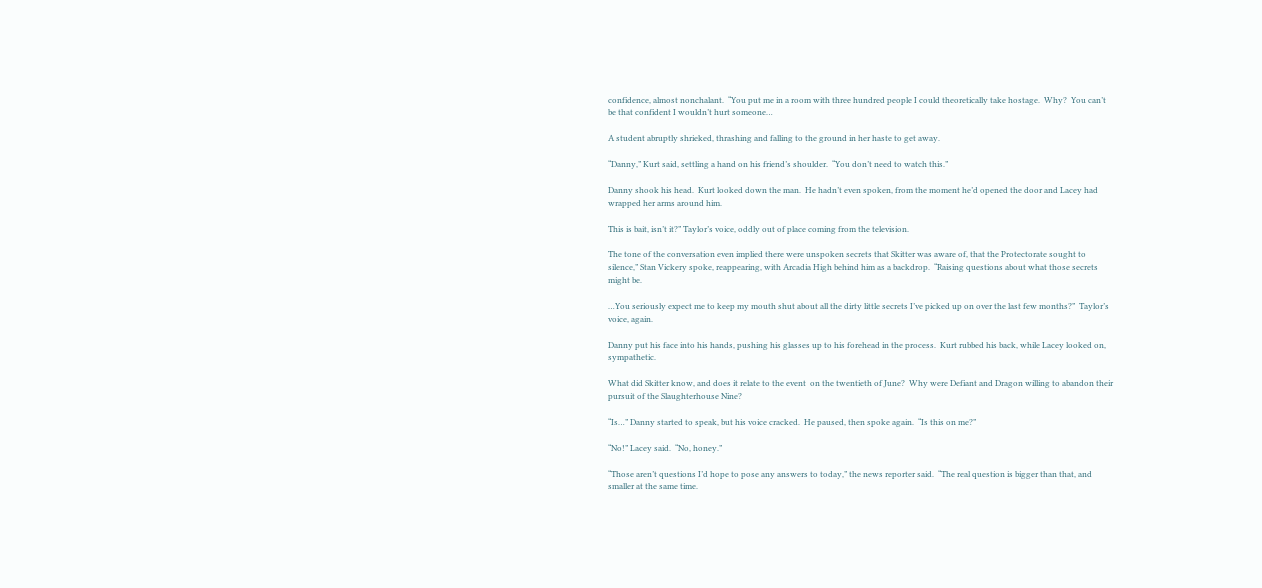confidence, almost nonchalant.  “You put me in a room with three hundred people I could theoretically take hostage.  Why?  You can’t be that confident I wouldn’t hurt someone…

A student abruptly shrieked, thrashing and falling to the ground in her haste to get away.

“Danny,” Kurt said, settling a hand on his friend’s shoulder.  “You don’t need to watch this.”

Danny shook his head.  Kurt looked down the man.  He hadn’t even spoken, from the moment he’d opened the door and Lacey had wrapped her arms around him.

This is bait, isn’t it?” Taylor’s voice, oddly out of place coming from the television.

The tone of the conversation even implied there were unspoken secrets that Skitter was aware of, that the Protectorate sought to silence,” Stan Vickery spoke, reappearing, with Arcadia High behind him as a backdrop.  “Raising questions about what those secrets might be.

…You seriously expect me to keep my mouth shut about all the dirty little secrets I’ve picked up on over the last few months?”  Taylor’s voice, again.

Danny put his face into his hands, pushing his glasses up to his forehead in the process.  Kurt rubbed his back, while Lacey looked on, sympathetic.

What did Skitter know, and does it relate to the event  on the twentieth of June?  Why were Defiant and Dragon willing to abandon their pursuit of the Slaughterhouse Nine?

“Is…” Danny started to speak, but his voice cracked.  He paused, then spoke again.  “Is this on me?”

“No!” Lacey said.  “No, honey.”

“Those aren’t questions I’d hope to pose any answers to today,” the news reporter said.  “The real question is bigger than that, and smaller at the same time.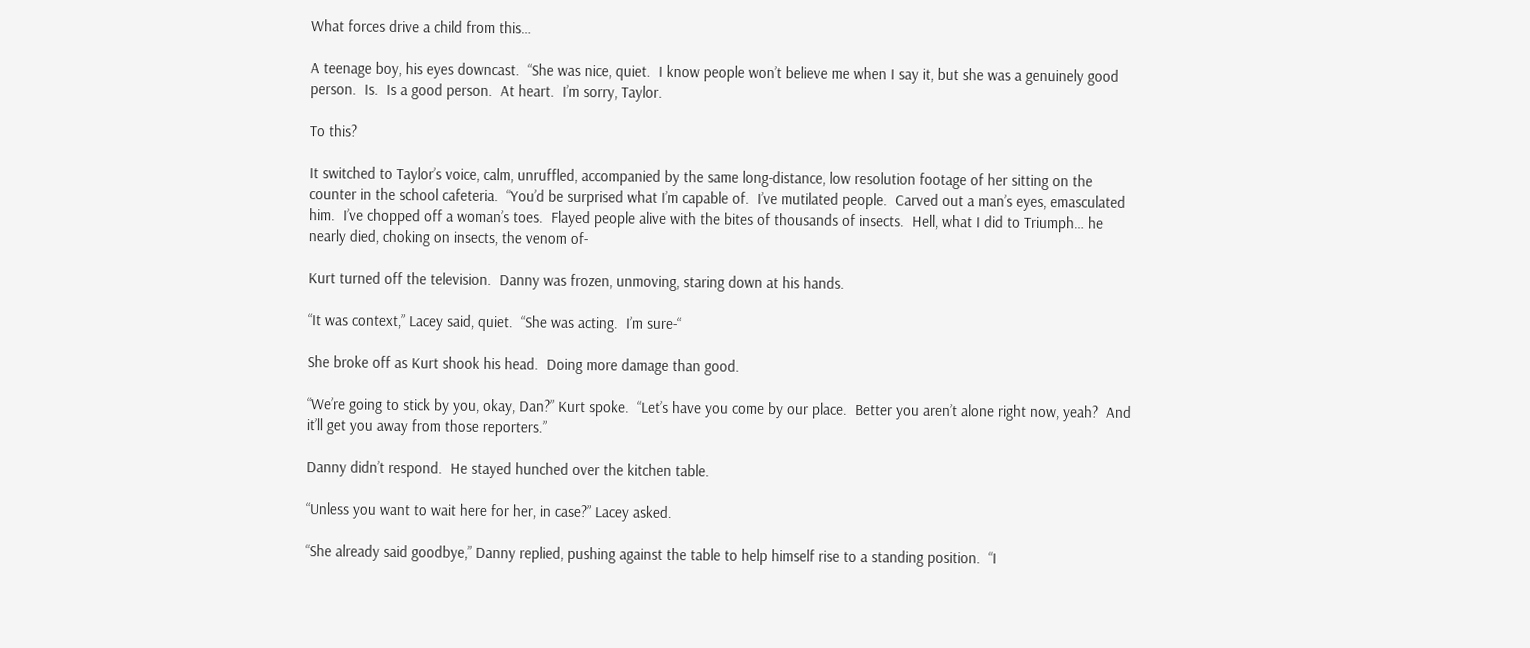What forces drive a child from this…

A teenage boy, his eyes downcast.  “She was nice, quiet.  I know people won’t believe me when I say it, but she was a genuinely good person.  Is.  Is a good person.  At heart.  I’m sorry, Taylor.

To this?

It switched to Taylor’s voice, calm, unruffled, accompanied by the same long-distance, low resolution footage of her sitting on the counter in the school cafeteria.  “You’d be surprised what I’m capable of.  I’ve mutilated people.  Carved out a man’s eyes, emasculated him.  I’ve chopped off a woman’s toes.  Flayed people alive with the bites of thousands of insects.  Hell, what I did to Triumph… he nearly died, choking on insects, the venom of-

Kurt turned off the television.  Danny was frozen, unmoving, staring down at his hands.

“It was context,” Lacey said, quiet.  “She was acting.  I’m sure-“

She broke off as Kurt shook his head.  Doing more damage than good.

“We’re going to stick by you, okay, Dan?” Kurt spoke.  “Let’s have you come by our place.  Better you aren’t alone right now, yeah?  And it’ll get you away from those reporters.”

Danny didn’t respond.  He stayed hunched over the kitchen table.

“Unless you want to wait here for her, in case?” Lacey asked.

“She already said goodbye,” Danny replied, pushing against the table to help himself rise to a standing position.  “I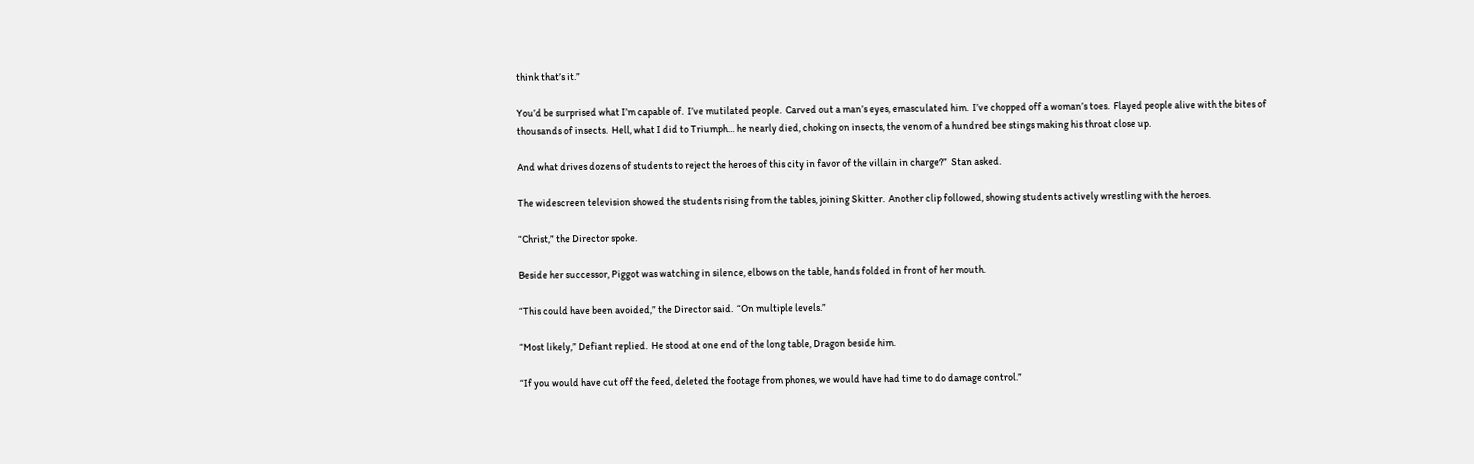think that’s it.”

You’d be surprised what I’m capable of.  I’ve mutilated people.  Carved out a man’s eyes, emasculated him.  I’ve chopped off a woman’s toes.  Flayed people alive with the bites of thousands of insects.  Hell, what I did to Triumph… he nearly died, choking on insects, the venom of a hundred bee stings making his throat close up.

And what drives dozens of students to reject the heroes of this city in favor of the villain in charge?”  Stan asked.

The widescreen television showed the students rising from the tables, joining Skitter.  Another clip followed, showing students actively wrestling with the heroes.

“Christ,” the Director spoke.

Beside her successor, Piggot was watching in silence, elbows on the table, hands folded in front of her mouth.

“This could have been avoided,” the Director said.  “On multiple levels.”

“Most likely,” Defiant replied.  He stood at one end of the long table, Dragon beside him.

“If you would have cut off the feed, deleted the footage from phones, we would have had time to do damage control.”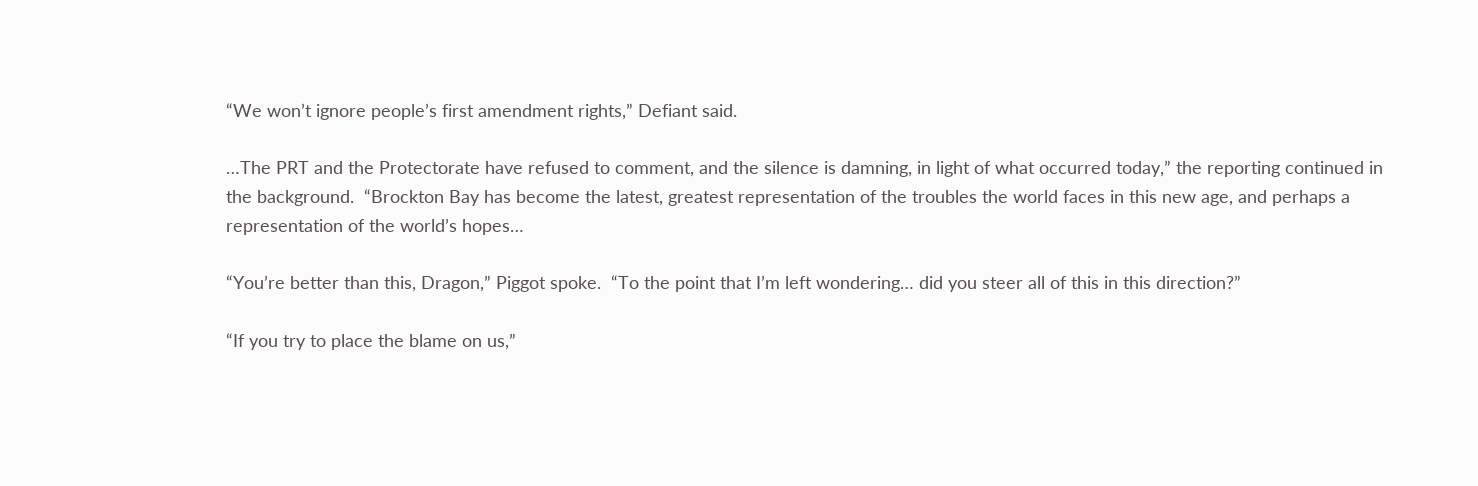“We won’t ignore people’s first amendment rights,” Defiant said.

…The PRT and the Protectorate have refused to comment, and the silence is damning, in light of what occurred today,” the reporting continued in the background.  “Brockton Bay has become the latest, greatest representation of the troubles the world faces in this new age, and perhaps a representation of the world’s hopes…

“You’re better than this, Dragon,” Piggot spoke.  “To the point that I’m left wondering… did you steer all of this in this direction?”

“If you try to place the blame on us,”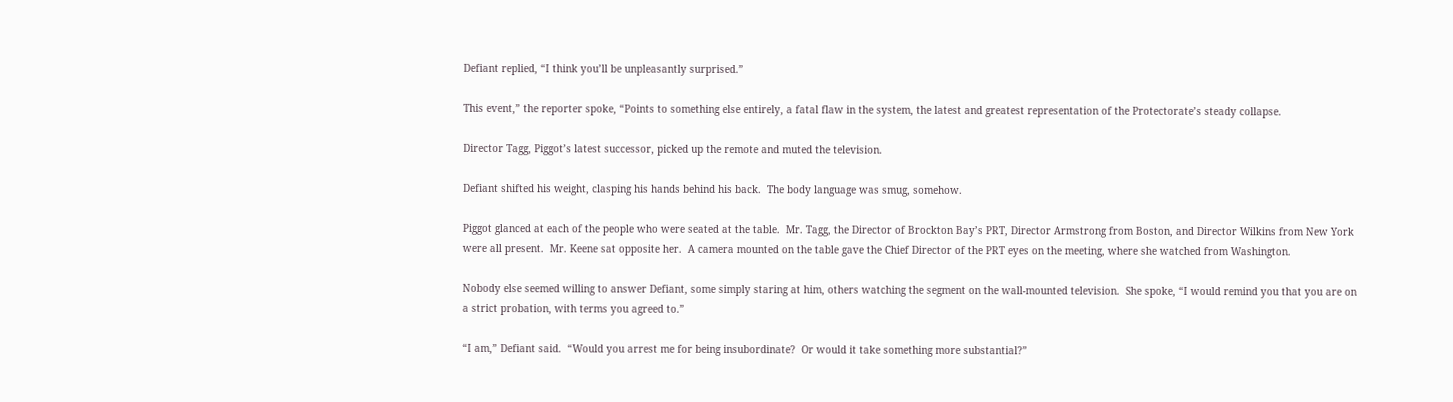Defiant replied, “I think you’ll be unpleasantly surprised.”

This event,” the reporter spoke, “Points to something else entirely, a fatal flaw in the system, the latest and greatest representation of the Protectorate’s steady collapse.

Director Tagg, Piggot’s latest successor, picked up the remote and muted the television.

Defiant shifted his weight, clasping his hands behind his back.  The body language was smug, somehow.

Piggot glanced at each of the people who were seated at the table.  Mr. Tagg, the Director of Brockton Bay’s PRT, Director Armstrong from Boston, and Director Wilkins from New York were all present.  Mr. Keene sat opposite her.  A camera mounted on the table gave the Chief Director of the PRT eyes on the meeting, where she watched from Washington.

Nobody else seemed willing to answer Defiant, some simply staring at him, others watching the segment on the wall-mounted television.  She spoke, “I would remind you that you are on a strict probation, with terms you agreed to.”

“I am,” Defiant said.  “Would you arrest me for being insubordinate?  Or would it take something more substantial?”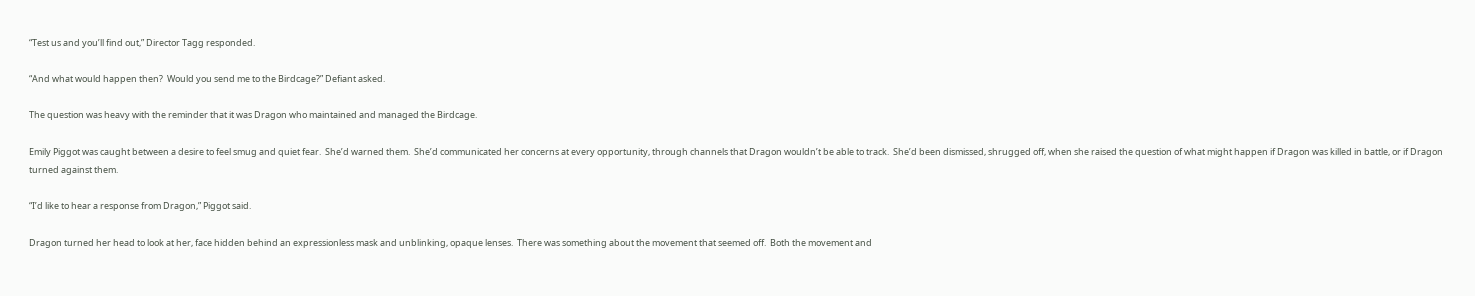“Test us and you’ll find out,” Director Tagg responded.

“And what would happen then?  Would you send me to the Birdcage?” Defiant asked.

The question was heavy with the reminder that it was Dragon who maintained and managed the Birdcage.

Emily Piggot was caught between a desire to feel smug and quiet fear.  She’d warned them.  She’d communicated her concerns at every opportunity, through channels that Dragon wouldn’t be able to track.  She’d been dismissed, shrugged off, when she raised the question of what might happen if Dragon was killed in battle, or if Dragon turned against them.

“I’d like to hear a response from Dragon,” Piggot said.

Dragon turned her head to look at her, face hidden behind an expressionless mask and unblinking, opaque lenses.  There was something about the movement that seemed off.  Both the movement and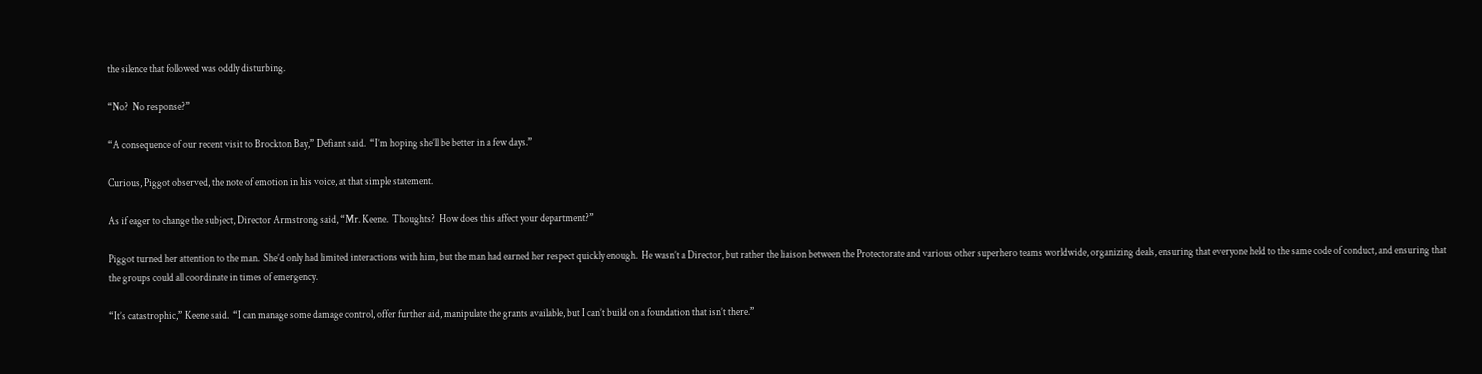the silence that followed was oddly disturbing.

“No?  No response?”

“A consequence of our recent visit to Brockton Bay,” Defiant said.  “I’m hoping she’ll be better in a few days.”

Curious, Piggot observed, the note of emotion in his voice, at that simple statement.

As if eager to change the subject, Director Armstrong said, “Mr. Keene.  Thoughts?  How does this affect your department?”

Piggot turned her attention to the man.  She’d only had limited interactions with him, but the man had earned her respect quickly enough.  He wasn’t a Director, but rather the liaison between the Protectorate and various other superhero teams worldwide, organizing deals, ensuring that everyone held to the same code of conduct, and ensuring that the groups could all coordinate in times of emergency.

“It’s catastrophic,” Keene said.  “I can manage some damage control, offer further aid, manipulate the grants available, but I can’t build on a foundation that isn’t there.”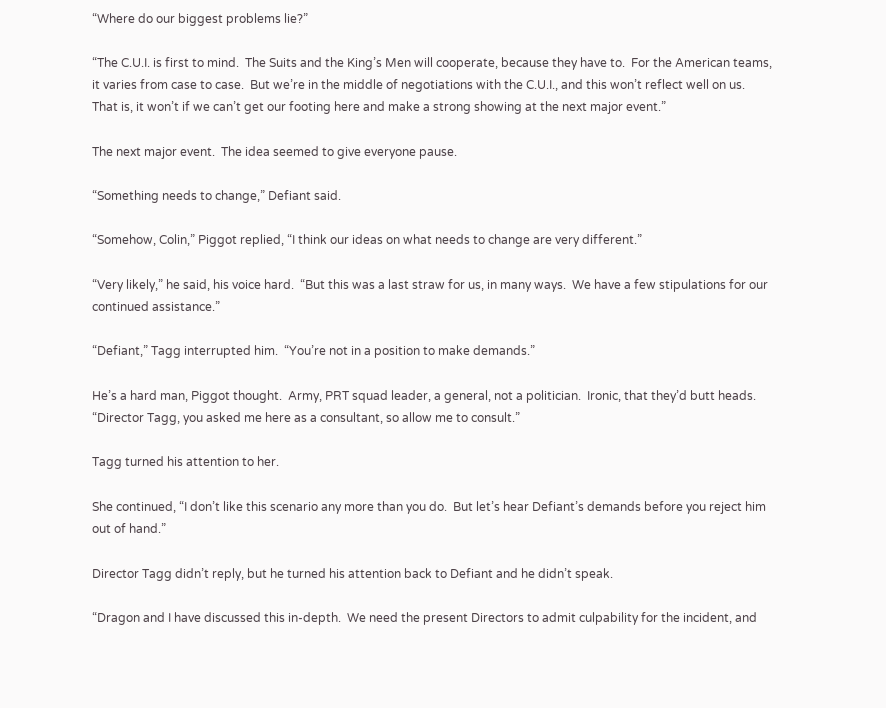“Where do our biggest problems lie?”

“The C.U.I. is first to mind.  The Suits and the King’s Men will cooperate, because they have to.  For the American teams, it varies from case to case.  But we’re in the middle of negotiations with the C.U.I., and this won’t reflect well on us.  That is, it won’t if we can’t get our footing here and make a strong showing at the next major event.”

The next major event.  The idea seemed to give everyone pause.

“Something needs to change,” Defiant said.

“Somehow, Colin,” Piggot replied, “I think our ideas on what needs to change are very different.”

“Very likely,” he said, his voice hard.  “But this was a last straw for us, in many ways.  We have a few stipulations for our continued assistance.”

“Defiant,” Tagg interrupted him.  “You’re not in a position to make demands.”

He’s a hard man, Piggot thought.  Army, PRT squad leader, a general, not a politician.  Ironic, that they’d butt heads.  “Director Tagg, you asked me here as a consultant, so allow me to consult.”

Tagg turned his attention to her.

She continued, “I don’t like this scenario any more than you do.  But let’s hear Defiant’s demands before you reject him out of hand.”

Director Tagg didn’t reply, but he turned his attention back to Defiant and he didn’t speak.

“Dragon and I have discussed this in-depth.  We need the present Directors to admit culpability for the incident, and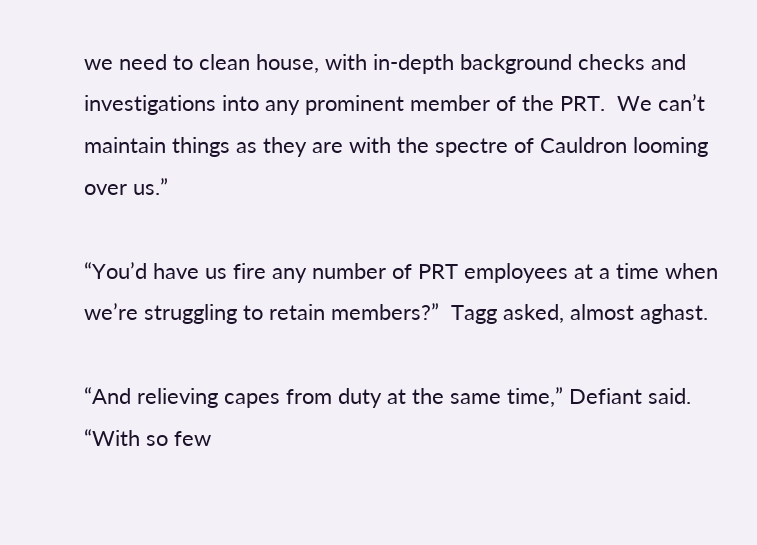we need to clean house, with in-depth background checks and investigations into any prominent member of the PRT.  We can’t maintain things as they are with the spectre of Cauldron looming over us.”

“You’d have us fire any number of PRT employees at a time when we’re struggling to retain members?”  Tagg asked, almost aghast.

“And relieving capes from duty at the same time,” Defiant said.  “With so few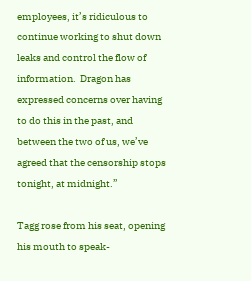employees, it’s ridiculous to continue working to shut down leaks and control the flow of information.  Dragon has expressed concerns over having to do this in the past, and between the two of us, we’ve agreed that the censorship stops tonight, at midnight.”

Tagg rose from his seat, opening his mouth to speak-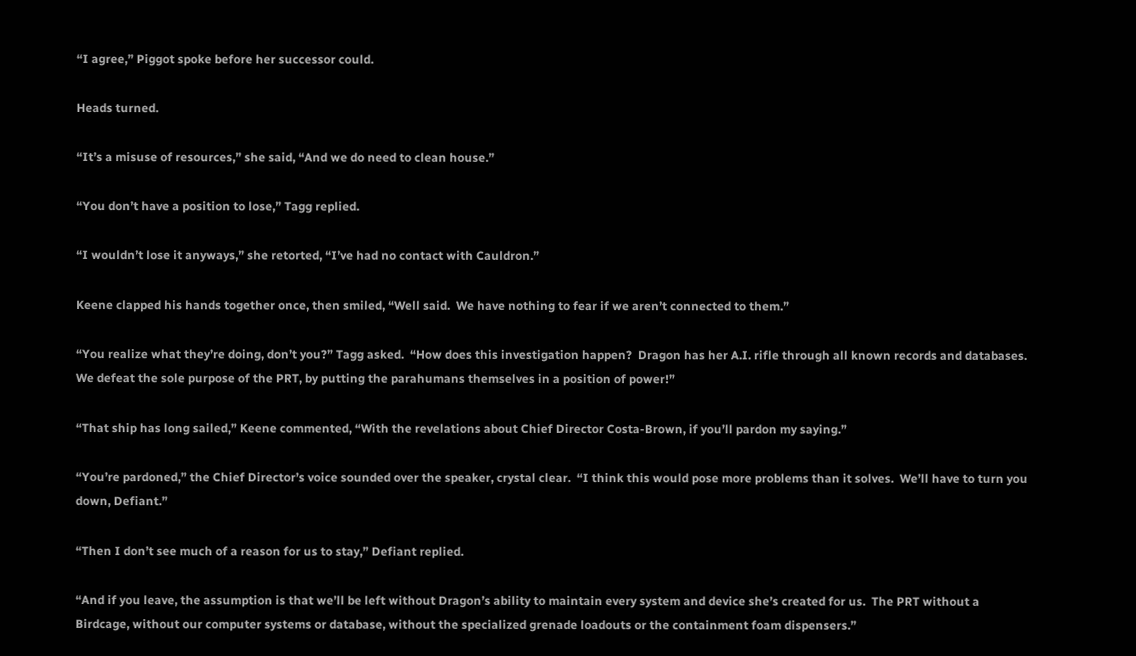“I agree,” Piggot spoke before her successor could.

Heads turned.

“It’s a misuse of resources,” she said, “And we do need to clean house.”

“You don’t have a position to lose,” Tagg replied.

“I wouldn’t lose it anyways,” she retorted, “I’ve had no contact with Cauldron.”

Keene clapped his hands together once, then smiled, “Well said.  We have nothing to fear if we aren’t connected to them.”

“You realize what they’re doing, don’t you?” Tagg asked.  “How does this investigation happen?  Dragon has her A.I. rifle through all known records and databases.  We defeat the sole purpose of the PRT, by putting the parahumans themselves in a position of power!”

“That ship has long sailed,” Keene commented, “With the revelations about Chief Director Costa-Brown, if you’ll pardon my saying.”

“You’re pardoned,” the Chief Director’s voice sounded over the speaker, crystal clear.  “I think this would pose more problems than it solves.  We’ll have to turn you down, Defiant.”

“Then I don’t see much of a reason for us to stay,” Defiant replied.

“And if you leave, the assumption is that we’ll be left without Dragon’s ability to maintain every system and device she’s created for us.  The PRT without a Birdcage, without our computer systems or database, without the specialized grenade loadouts or the containment foam dispensers.”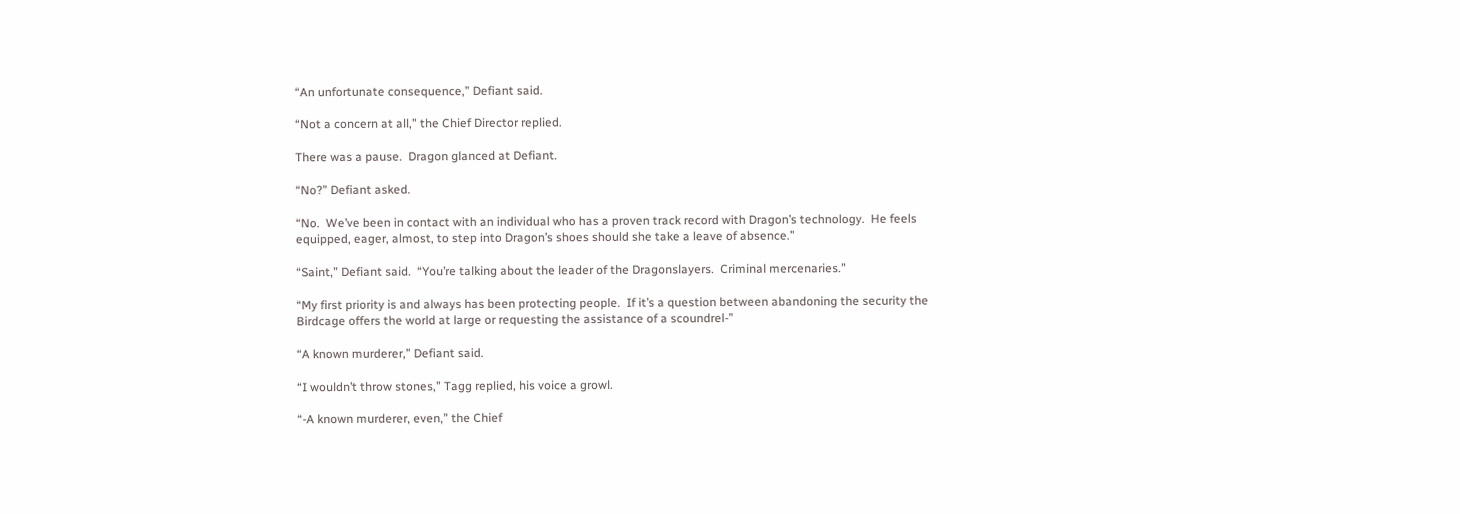“An unfortunate consequence,” Defiant said.

“Not a concern at all,” the Chief Director replied.

There was a pause.  Dragon glanced at Defiant.

“No?” Defiant asked.

“No.  We’ve been in contact with an individual who has a proven track record with Dragon’s technology.  He feels equipped, eager, almost, to step into Dragon’s shoes should she take a leave of absence.”

“Saint,” Defiant said.  “You’re talking about the leader of the Dragonslayers.  Criminal mercenaries.”

“My first priority is and always has been protecting people.  If it’s a question between abandoning the security the Birdcage offers the world at large or requesting the assistance of a scoundrel-”

“A known murderer,” Defiant said.

“I wouldn’t throw stones,” Tagg replied, his voice a growl.

“-A known murderer, even,” the Chief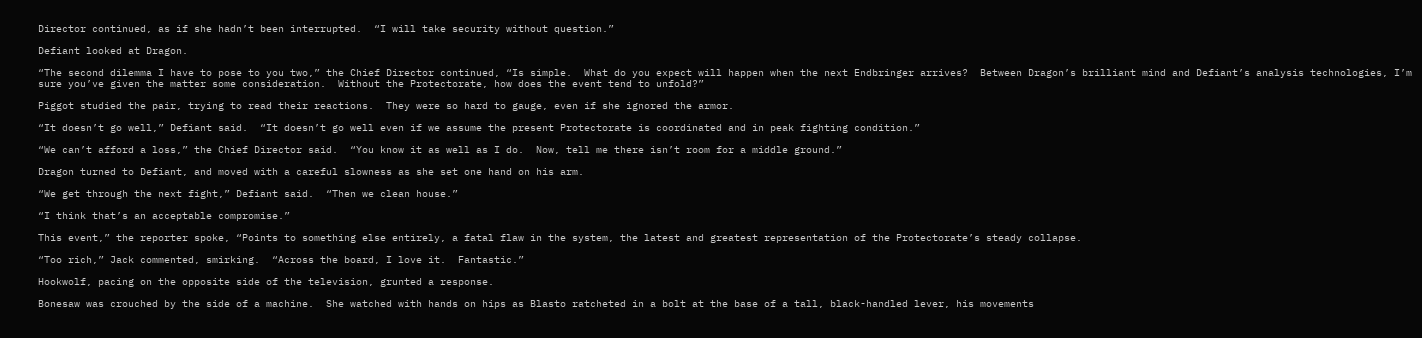Director continued, as if she hadn’t been interrupted.  “I will take security without question.”

Defiant looked at Dragon.

“The second dilemma I have to pose to you two,” the Chief Director continued, “Is simple.  What do you expect will happen when the next Endbringer arrives?  Between Dragon’s brilliant mind and Defiant’s analysis technologies, I’m sure you’ve given the matter some consideration.  Without the Protectorate, how does the event tend to unfold?”

Piggot studied the pair, trying to read their reactions.  They were so hard to gauge, even if she ignored the armor.

“It doesn’t go well,” Defiant said.  “It doesn’t go well even if we assume the present Protectorate is coordinated and in peak fighting condition.”

“We can’t afford a loss,” the Chief Director said.  “You know it as well as I do.  Now, tell me there isn’t room for a middle ground.”

Dragon turned to Defiant, and moved with a careful slowness as she set one hand on his arm.

“We get through the next fight,” Defiant said.  “Then we clean house.”

“I think that’s an acceptable compromise.”

This event,” the reporter spoke, “Points to something else entirely, a fatal flaw in the system, the latest and greatest representation of the Protectorate’s steady collapse.

“Too rich,” Jack commented, smirking.  “Across the board, I love it.  Fantastic.”

Hookwolf, pacing on the opposite side of the television, grunted a response.

Bonesaw was crouched by the side of a machine.  She watched with hands on hips as Blasto ratcheted in a bolt at the base of a tall, black-handled lever, his movements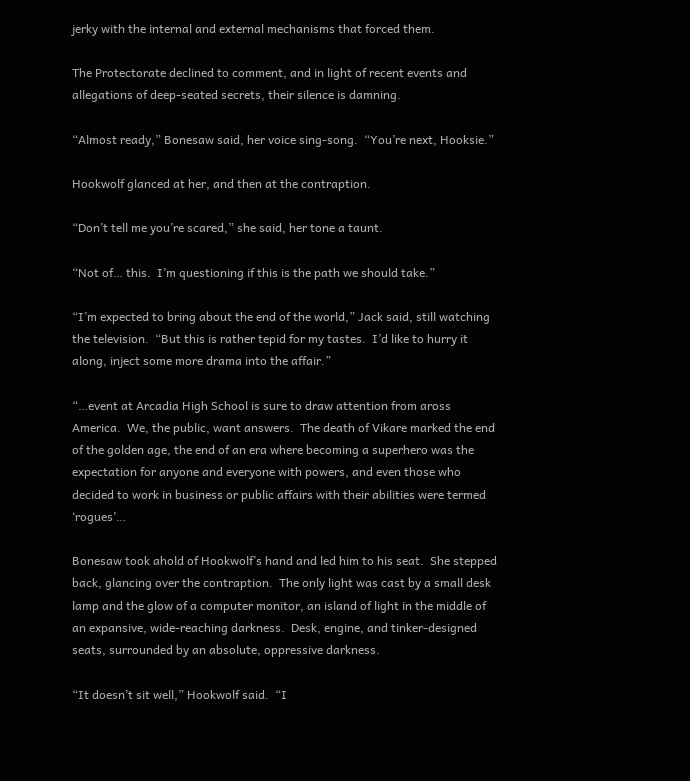jerky with the internal and external mechanisms that forced them.

The Protectorate declined to comment, and in light of recent events and allegations of deep-seated secrets, their silence is damning.

“Almost ready,” Bonesaw said, her voice sing-song.  “You’re next, Hooksie.”

Hookwolf glanced at her, and then at the contraption.

“Don’t tell me you’re scared,” she said, her tone a taunt.

“Not of… this.  I’m questioning if this is the path we should take.”

“I’m expected to bring about the end of the world,” Jack said, still watching the television.  “But this is rather tepid for my tastes.  I’d like to hurry it along, inject some more drama into the affair.”

“…event at Arcadia High School is sure to draw attention from aross America.  We, the public, want answers.  The death of Vikare marked the end of the golden age, the end of an era where becoming a superhero was the expectation for anyone and everyone with powers, and even those who decided to work in business or public affairs with their abilities were termed ‘rogues’…

Bonesaw took ahold of Hookwolf’s hand and led him to his seat.  She stepped back, glancing over the contraption.  The only light was cast by a small desk lamp and the glow of a computer monitor, an island of light in the middle of an expansive, wide-reaching darkness.  Desk, engine, and tinker-designed seats, surrounded by an absolute, oppressive darkness.

“It doesn’t sit well,” Hookwolf said.  “I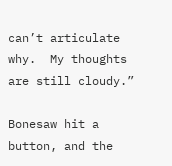can’t articulate why.  My thoughts are still cloudy.”

Bonesaw hit a button, and the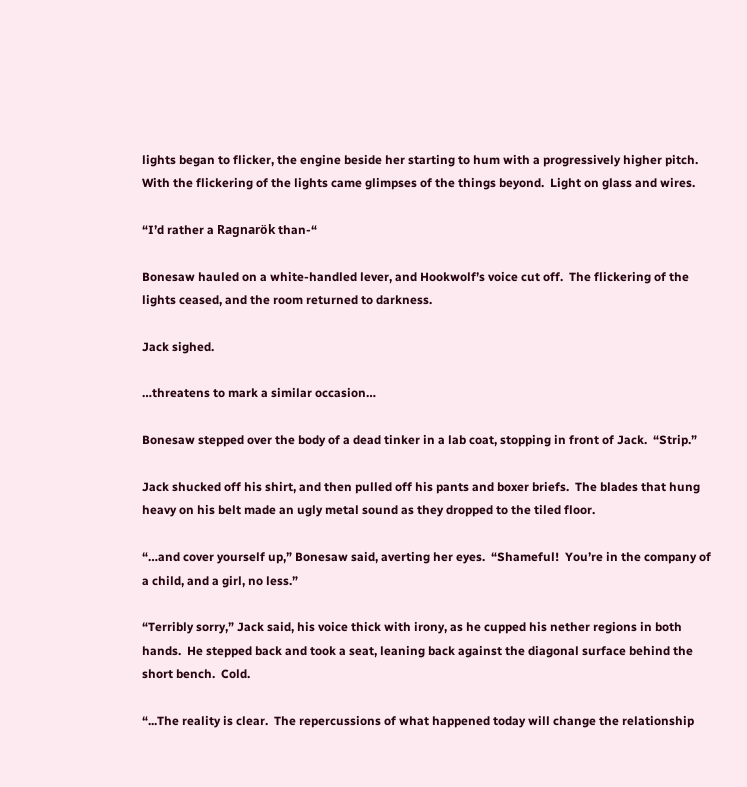lights began to flicker, the engine beside her starting to hum with a progressively higher pitch.  With the flickering of the lights came glimpses of the things beyond.  Light on glass and wires.

“I’d rather a Ragnarök than-“

Bonesaw hauled on a white-handled lever, and Hookwolf’s voice cut off.  The flickering of the lights ceased, and the room returned to darkness.

Jack sighed.

…threatens to mark a similar occasion…

Bonesaw stepped over the body of a dead tinker in a lab coat, stopping in front of Jack.  “Strip.”

Jack shucked off his shirt, and then pulled off his pants and boxer briefs.  The blades that hung heavy on his belt made an ugly metal sound as they dropped to the tiled floor.

“…and cover yourself up,” Bonesaw said, averting her eyes.  “Shameful!  You’re in the company of a child, and a girl, no less.”

“Terribly sorry,” Jack said, his voice thick with irony, as he cupped his nether regions in both hands.  He stepped back and took a seat, leaning back against the diagonal surface behind the short bench.  Cold.

“...The reality is clear.  The repercussions of what happened today will change the relationship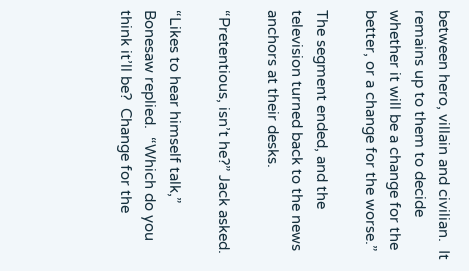between hero, villain and civilian.  It remains up to them to decide whether it will be a change for the better, or a change for the worse.”

The segment ended, and the television turned back to the news anchors at their desks.

“Pretentious, isn’t he?” Jack asked.

“Likes to hear himself talk,” Bonesaw replied.  “Which do you think it’ll be?  Change for the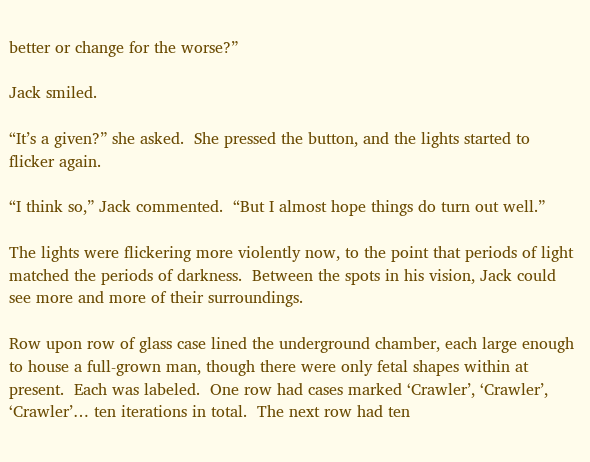better or change for the worse?”

Jack smiled.

“It’s a given?” she asked.  She pressed the button, and the lights started to flicker again.

“I think so,” Jack commented.  “But I almost hope things do turn out well.”

The lights were flickering more violently now, to the point that periods of light matched the periods of darkness.  Between the spots in his vision, Jack could see more and more of their surroundings.

Row upon row of glass case lined the underground chamber, each large enough to house a full-grown man, though there were only fetal shapes within at present.  Each was labeled.  One row had cases marked ‘Crawler’, ‘Crawler’, ‘Crawler’… ten iterations in total.  The next row had ten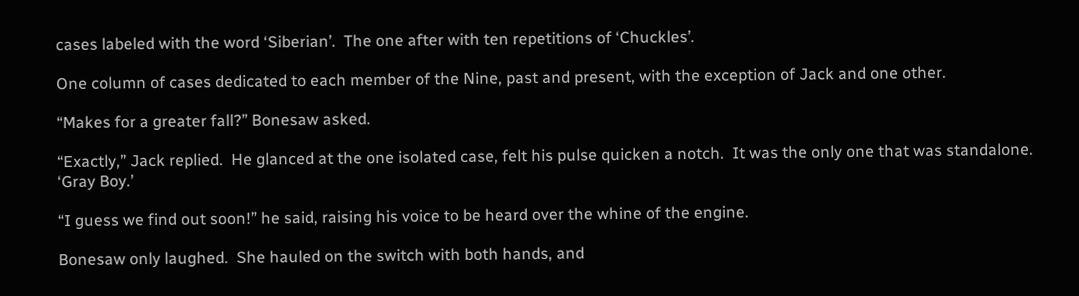cases labeled with the word ‘Siberian’.  The one after with ten repetitions of ‘Chuckles’.

One column of cases dedicated to each member of the Nine, past and present, with the exception of Jack and one other.

“Makes for a greater fall?” Bonesaw asked.

“Exactly,” Jack replied.  He glanced at the one isolated case, felt his pulse quicken a notch.  It was the only one that was standalone.  ‘Gray Boy.’

“I guess we find out soon!” he said, raising his voice to be heard over the whine of the engine.

Bonesaw only laughed.  She hauled on the switch with both hands, and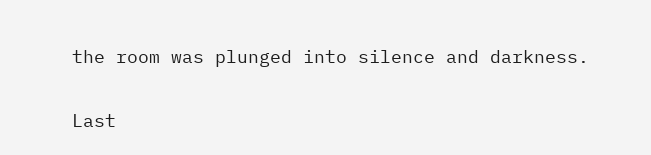the room was plunged into silence and darkness.

Last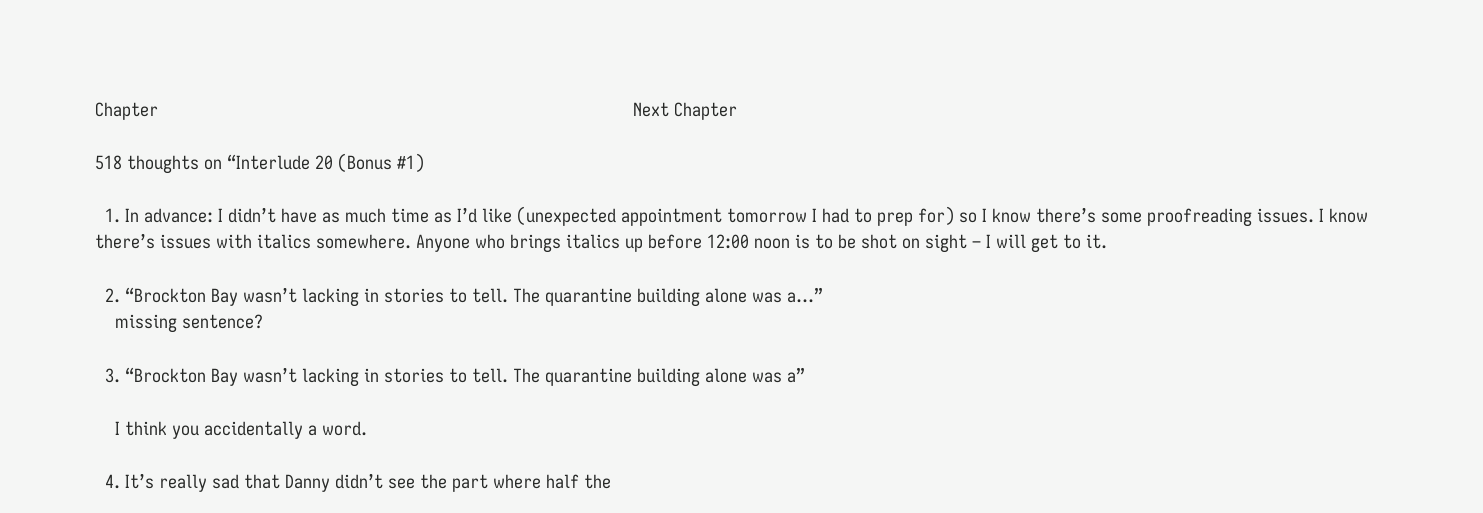Chapter                                                                                               Next Chapter

518 thoughts on “Interlude 20 (Bonus #1)

  1. In advance: I didn’t have as much time as I’d like (unexpected appointment tomorrow I had to prep for) so I know there’s some proofreading issues. I know there’s issues with italics somewhere. Anyone who brings italics up before 12:00 noon is to be shot on sight – I will get to it.

  2. “Brockton Bay wasn’t lacking in stories to tell. The quarantine building alone was a…”
    missing sentence?

  3. “Brockton Bay wasn’t lacking in stories to tell. The quarantine building alone was a”

    I think you accidentally a word.

  4. It’s really sad that Danny didn’t see the part where half the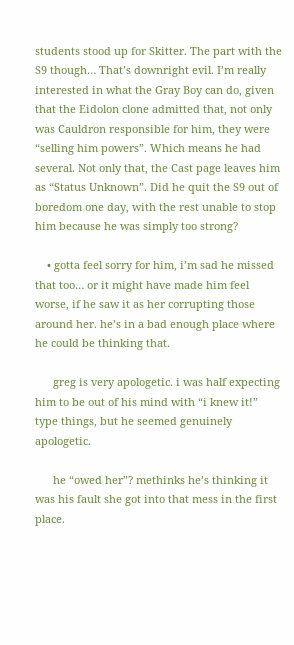students stood up for Skitter. The part with the S9 though… That’s downright evil. I’m really interested in what the Gray Boy can do, given that the Eidolon clone admitted that, not only was Cauldron responsible for him, they were “selling him powers”. Which means he had several. Not only that, the Cast page leaves him as “Status Unknown”. Did he quit the S9 out of boredom one day, with the rest unable to stop him because he was simply too strong?

    • gotta feel sorry for him, i’m sad he missed that too… or it might have made him feel worse, if he saw it as her corrupting those around her. he’s in a bad enough place where he could be thinking that.

      greg is very apologetic. i was half expecting him to be out of his mind with “i knew it!” type things, but he seemed genuinely apologetic.

      he “owed her”? methinks he’s thinking it was his fault she got into that mess in the first place.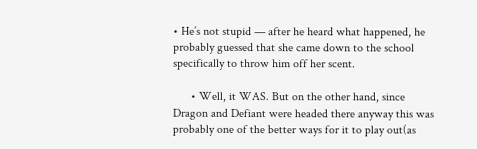• He’s not stupid — after he heard what happened, he probably guessed that she came down to the school specifically to throw him off her scent.

      • Well, it WAS. But on the other hand, since Dragon and Defiant were headed there anyway this was probably one of the better ways for it to play out(as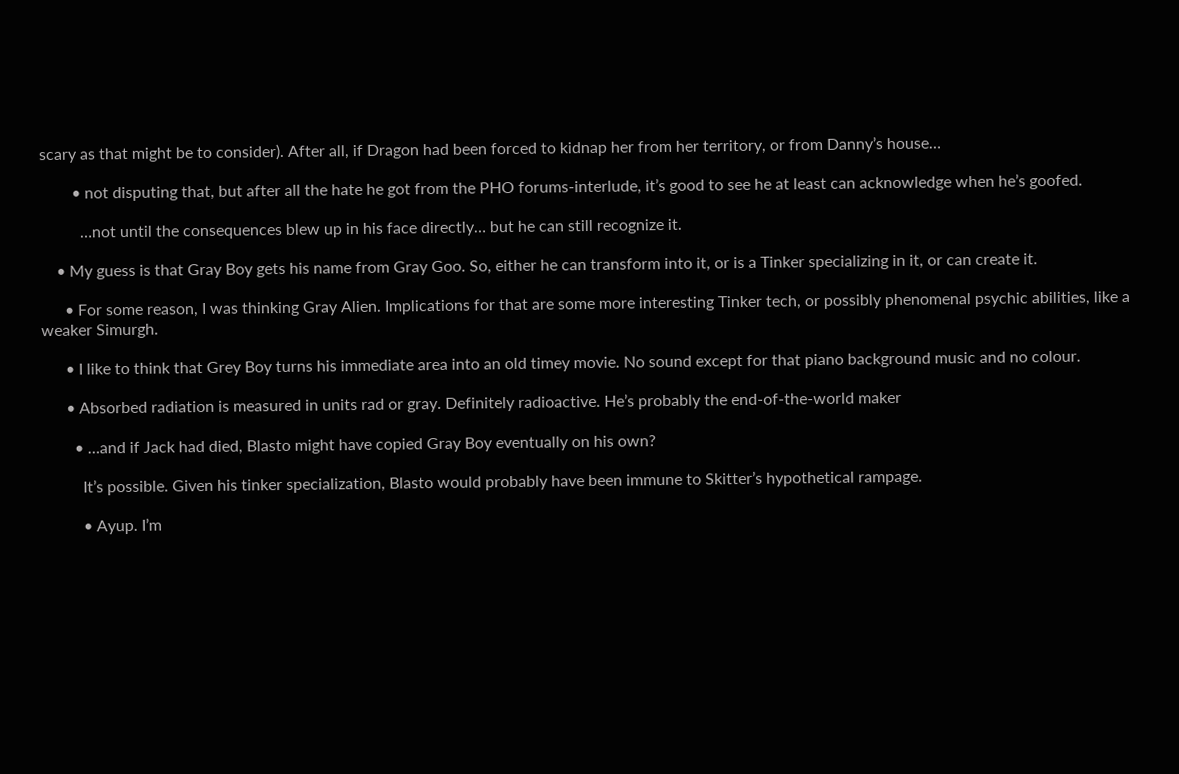scary as that might be to consider). After all, if Dragon had been forced to kidnap her from her territory, or from Danny’s house…

        • not disputing that, but after all the hate he got from the PHO forums-interlude, it’s good to see he at least can acknowledge when he’s goofed.

          …not until the consequences blew up in his face directly… but he can still recognize it.

    • My guess is that Gray Boy gets his name from Gray Goo. So, either he can transform into it, or is a Tinker specializing in it, or can create it.

      • For some reason, I was thinking Gray Alien. Implications for that are some more interesting Tinker tech, or possibly phenomenal psychic abilities, like a weaker Simurgh.

      • I like to think that Grey Boy turns his immediate area into an old timey movie. No sound except for that piano background music and no colour.

      • Absorbed radiation is measured in units rad or gray. Definitely radioactive. He’s probably the end-of-the-world maker

        • …and if Jack had died, Blasto might have copied Gray Boy eventually on his own?

          It’s possible. Given his tinker specialization, Blasto would probably have been immune to Skitter’s hypothetical rampage.

          • Ayup. I’m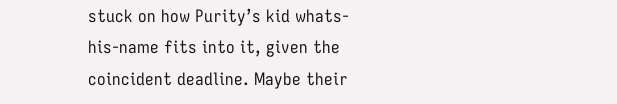stuck on how Purity’s kid whats-his-name fits into it, given the coincident deadline. Maybe their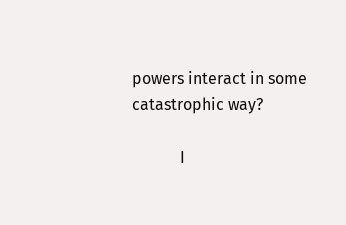powers interact in some catastrophic way?

            I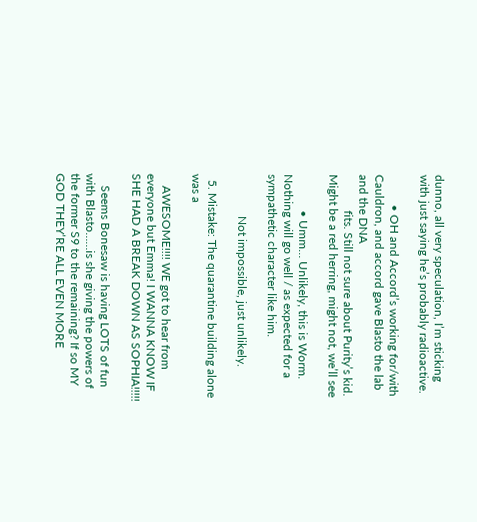dunno, all very speculation, I’m sticking with just saying he’s probably radioactive.

          • OH and Accord’s working for/with Cauldron, and accord gave Blasto the lab and the DNA
            fits. Still not sure about Purity’s kid. Might be a red herring, might not, we’ll see

            • Umm… Unlikely, this is Worm. Nothing will go well / as expected for a sympathetic character like him.

              Not impossible, just unlikely.

  5. Mistake: The quarantine building alone was a

    AWESOME!!!! WE got to hear from everyone but Emma! I WANNA KNOW IF SHE HAD A BREAK DOWN AS SOPHIA!!!!!

    Seems Bonesaw is having LOTS of fun with Blasto……is she giving the powers of the former S9 to the remaining? If so MY GOD THEY’RE ALL EVEN MORE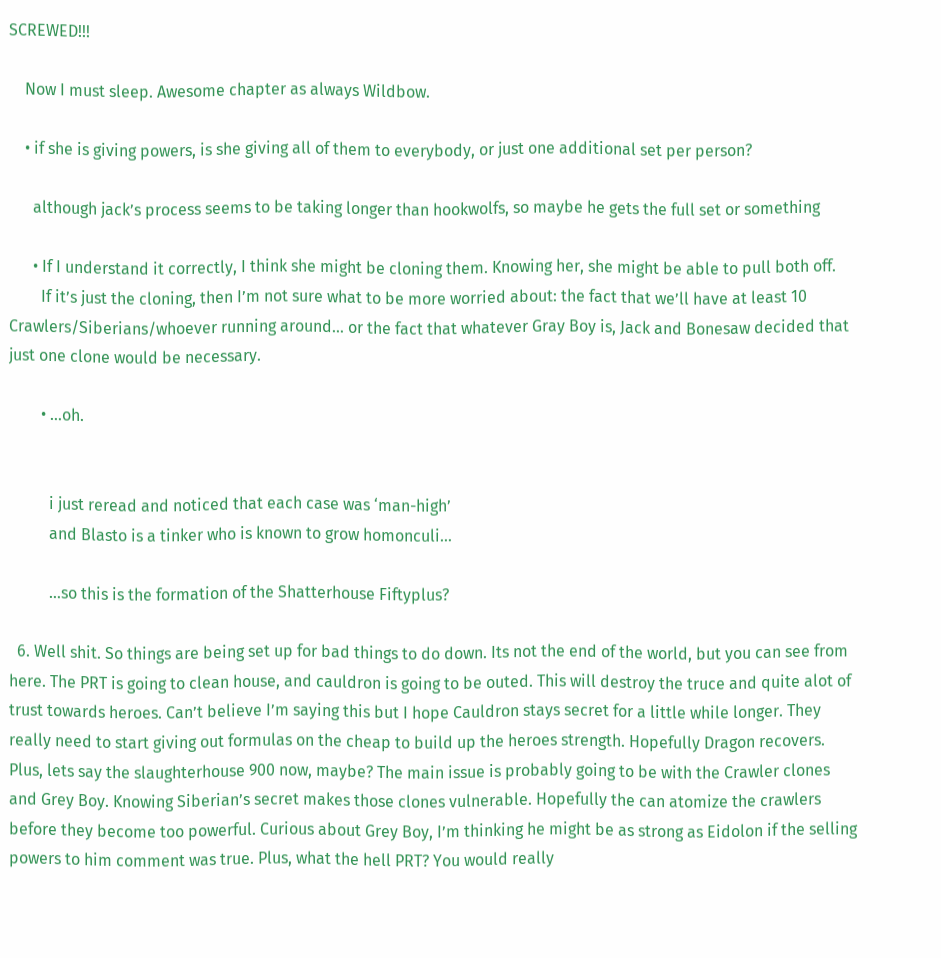SCREWED!!!

    Now I must sleep. Awesome chapter as always Wildbow.

    • if she is giving powers, is she giving all of them to everybody, or just one additional set per person?

      although jack’s process seems to be taking longer than hookwolfs, so maybe he gets the full set or something

      • If I understand it correctly, I think she might be cloning them. Knowing her, she might be able to pull both off.
        If it’s just the cloning, then I’m not sure what to be more worried about: the fact that we’ll have at least 10 Crawlers/Siberians/whoever running around… or the fact that whatever Gray Boy is, Jack and Bonesaw decided that just one clone would be necessary.

        • …oh.


          i just reread and noticed that each case was ‘man-high’
          and Blasto is a tinker who is known to grow homonculi…

          …so this is the formation of the Shatterhouse Fiftyplus?

  6. Well shit. So things are being set up for bad things to do down. Its not the end of the world, but you can see from here. The PRT is going to clean house, and cauldron is going to be outed. This will destroy the truce and quite alot of trust towards heroes. Can’t believe I’m saying this but I hope Cauldron stays secret for a little while longer. They really need to start giving out formulas on the cheap to build up the heroes strength. Hopefully Dragon recovers. Plus, lets say the slaughterhouse 900 now, maybe? The main issue is probably going to be with the Crawler clones and Grey Boy. Knowing Siberian’s secret makes those clones vulnerable. Hopefully the can atomize the crawlers before they become too powerful. Curious about Grey Boy, I’m thinking he might be as strong as Eidolon if the selling powers to him comment was true. Plus, what the hell PRT? You would really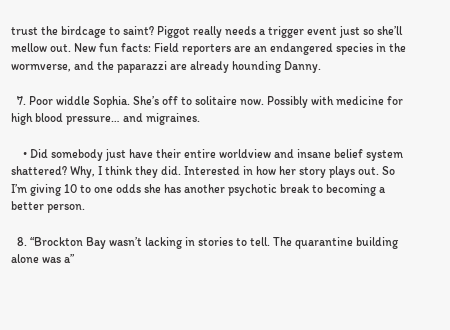trust the birdcage to saint? Piggot really needs a trigger event just so she’ll mellow out. New fun facts: Field reporters are an endangered species in the wormverse, and the paparazzi are already hounding Danny.

  7. Poor widdle Sophia. She’s off to solitaire now. Possibly with medicine for high blood pressure… and migraines.

    • Did somebody just have their entire worldview and insane belief system shattered? Why, I think they did. Interested in how her story plays out. So I’m giving 10 to one odds she has another psychotic break to becoming a better person.

  8. “Brockton Bay wasn’t lacking in stories to tell. The quarantine building alone was a”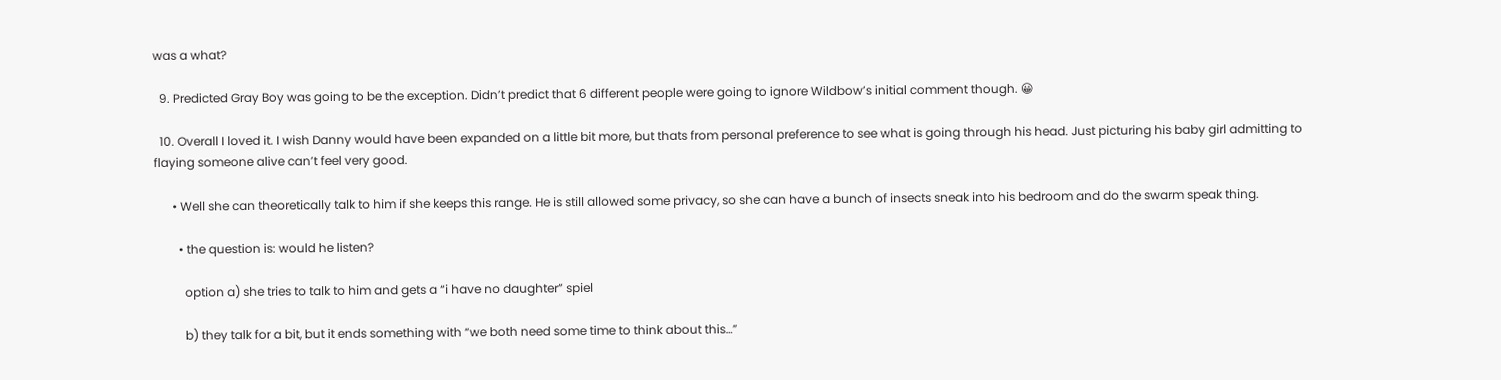was a what?

  9. Predicted Gray Boy was going to be the exception. Didn’t predict that 6 different people were going to ignore Wildbow’s initial comment though. 😀

  10. Overall I loved it. I wish Danny would have been expanded on a little bit more, but thats from personal preference to see what is going through his head. Just picturing his baby girl admitting to flaying someone alive can’t feel very good.

      • Well she can theoretically talk to him if she keeps this range. He is still allowed some privacy, so she can have a bunch of insects sneak into his bedroom and do the swarm speak thing.

        • the question is: would he listen?

          option a) she tries to talk to him and gets a “i have no daughter” spiel

          b) they talk for a bit, but it ends something with “we both need some time to think about this…”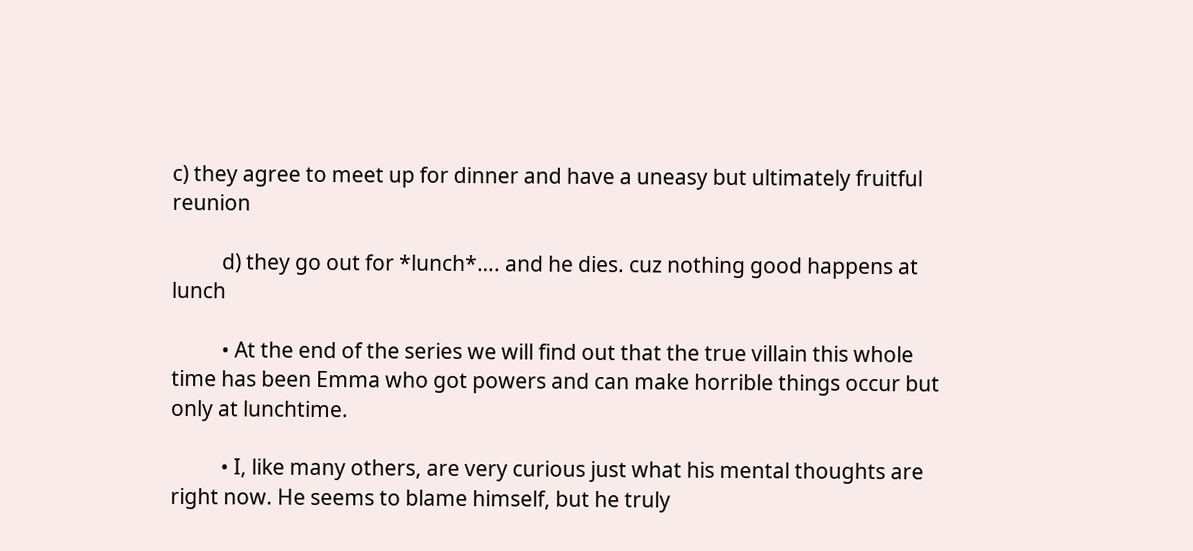c) they agree to meet up for dinner and have a uneasy but ultimately fruitful reunion

          d) they go out for *lunch*…. and he dies. cuz nothing good happens at lunch

          • At the end of the series we will find out that the true villain this whole time has been Emma who got powers and can make horrible things occur but only at lunchtime.

          • I, like many others, are very curious just what his mental thoughts are right now. He seems to blame himself, but he truly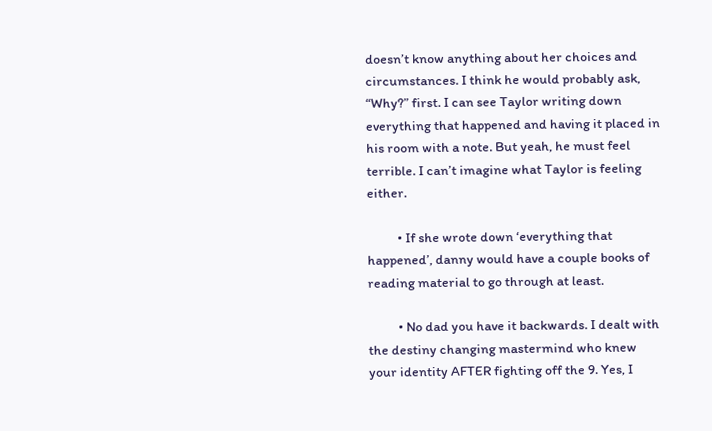doesn’t know anything about her choices and circumstances. I think he would probably ask, “Why?” first. I can see Taylor writing down everything that happened and having it placed in his room with a note. But yeah, he must feel terrible. I can’t imagine what Taylor is feeling either.

          • If she wrote down ‘everything that happened’, danny would have a couple books of reading material to go through at least.

          • No dad you have it backwards. I dealt with the destiny changing mastermind who knew your identity AFTER fighting off the 9. Yes, I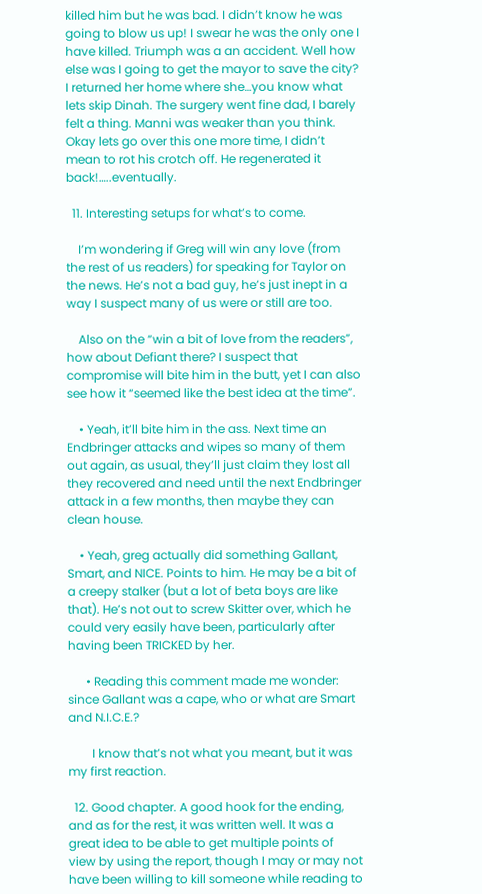killed him but he was bad. I didn’t know he was going to blow us up! I swear he was the only one I have killed. Triumph was a an accident. Well how else was I going to get the mayor to save the city? I returned her home where she…you know what lets skip Dinah. The surgery went fine dad, I barely felt a thing. Manni was weaker than you think. Okay lets go over this one more time, I didn’t mean to rot his crotch off. He regenerated it back!…..eventually.

  11. Interesting setups for what’s to come.

    I’m wondering if Greg will win any love (from the rest of us readers) for speaking for Taylor on the news. He’s not a bad guy, he’s just inept in a way I suspect many of us were or still are too.

    Also on the “win a bit of love from the readers”, how about Defiant there? I suspect that compromise will bite him in the butt, yet I can also see how it “seemed like the best idea at the time”.

    • Yeah, it’ll bite him in the ass. Next time an Endbringer attacks and wipes so many of them out again, as usual, they’ll just claim they lost all they recovered and need until the next Endbringer attack in a few months, then maybe they can clean house.

    • Yeah, greg actually did something Gallant, Smart, and NICE. Points to him. He may be a bit of a creepy stalker (but a lot of beta boys are like that). He’s not out to screw Skitter over, which he could very easily have been, particularly after having been TRICKED by her.

      • Reading this comment made me wonder: since Gallant was a cape, who or what are Smart and N.I.C.E.?

        I know that’s not what you meant, but it was my first reaction.

  12. Good chapter. A good hook for the ending, and as for the rest, it was written well. It was a great idea to be able to get multiple points of view by using the report, though I may or may not have been willing to kill someone while reading to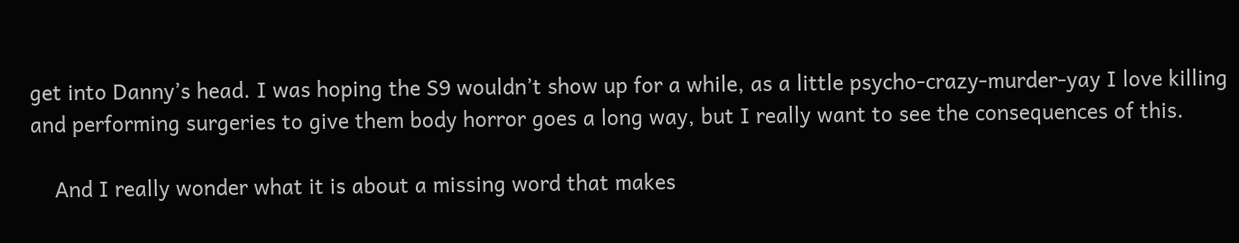get into Danny’s head. I was hoping the S9 wouldn’t show up for a while, as a little psycho-crazy-murder-yay I love killing and performing surgeries to give them body horror goes a long way, but I really want to see the consequences of this.

    And I really wonder what it is about a missing word that makes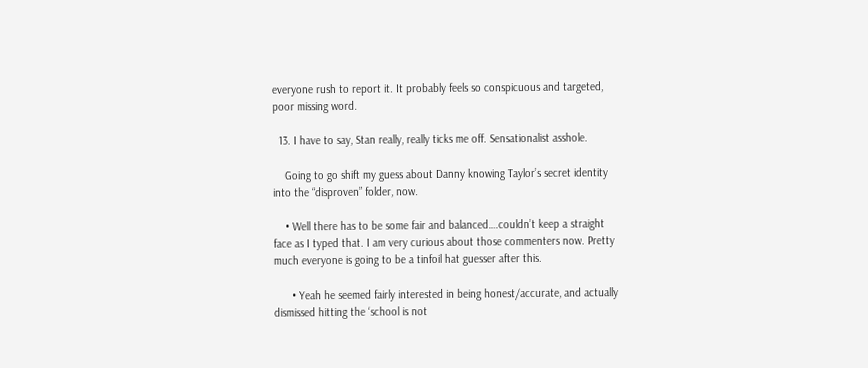everyone rush to report it. It probably feels so conspicuous and targeted, poor missing word.

  13. I have to say, Stan really, really ticks me off. Sensationalist asshole.

    Going to go shift my guess about Danny knowing Taylor’s secret identity into the “disproven” folder, now.

    • Well there has to be some fair and balanced….couldn’t keep a straight face as I typed that. I am very curious about those commenters now. Pretty much everyone is going to be a tinfoil hat guesser after this.

      • Yeah he seemed fairly interested in being honest/accurate, and actually dismissed hitting the ‘school is not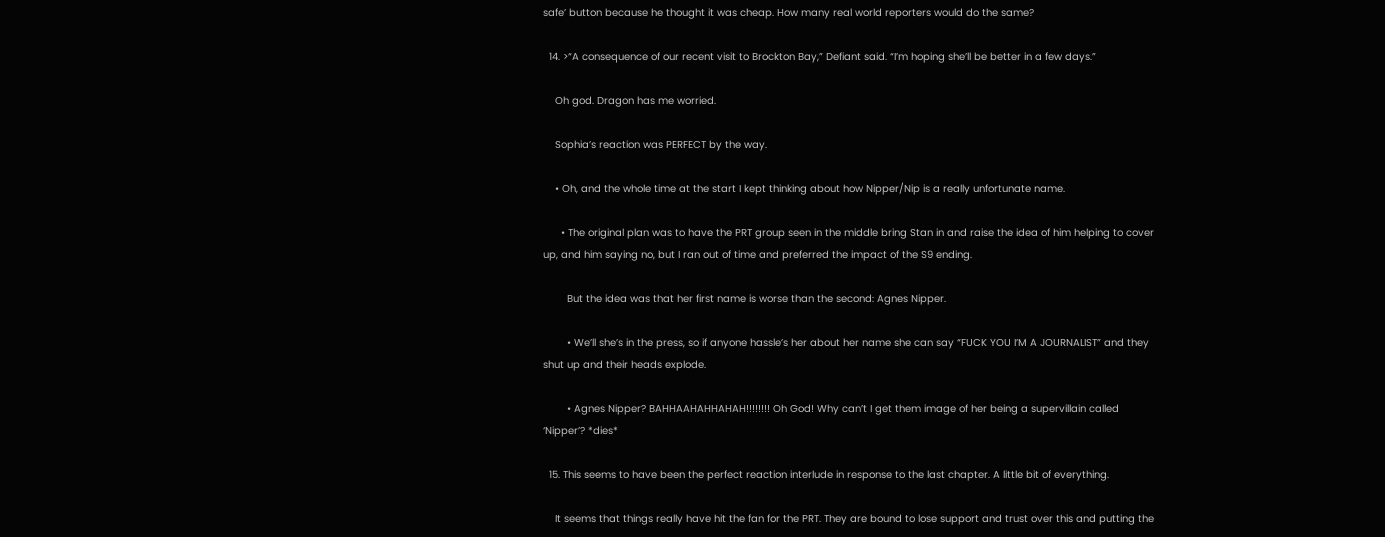safe’ button because he thought it was cheap. How many real world reporters would do the same?

  14. >“A consequence of our recent visit to Brockton Bay,” Defiant said. “I’m hoping she’ll be better in a few days.”

    Oh god. Dragon has me worried.

    Sophia’s reaction was PERFECT by the way.

    • Oh, and the whole time at the start I kept thinking about how Nipper/Nip is a really unfortunate name.

      • The original plan was to have the PRT group seen in the middle bring Stan in and raise the idea of him helping to cover up, and him saying no, but I ran out of time and preferred the impact of the S9 ending.

        But the idea was that her first name is worse than the second: Agnes Nipper.

        • We’ll she’s in the press, so if anyone hassle’s her about her name she can say “FUCK YOU I’M A JOURNALIST” and they shut up and their heads explode.

        • Agnes Nipper? BAHHAAHAHHAHAH!!!!!!!! Oh God! Why can’t I get them image of her being a supervillain called ‘Nipper’? *dies*

  15. This seems to have been the perfect reaction interlude in response to the last chapter. A little bit of everything.

    It seems that things really have hit the fan for the PRT. They are bound to lose support and trust over this and putting the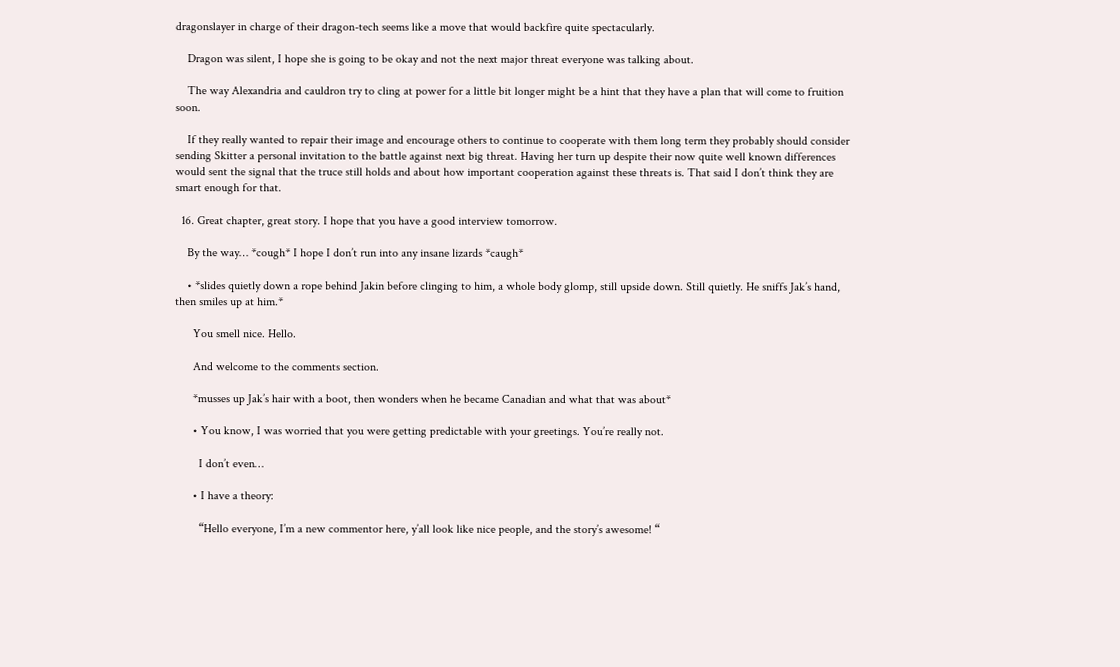dragonslayer in charge of their dragon-tech seems like a move that would backfire quite spectacularly.

    Dragon was silent, I hope she is going to be okay and not the next major threat everyone was talking about.

    The way Alexandria and cauldron try to cling at power for a little bit longer might be a hint that they have a plan that will come to fruition soon.

    If they really wanted to repair their image and encourage others to continue to cooperate with them long term they probably should consider sending Skitter a personal invitation to the battle against next big threat. Having her turn up despite their now quite well known differences would sent the signal that the truce still holds and about how important cooperation against these threats is. That said I don’t think they are smart enough for that.

  16. Great chapter, great story. I hope that you have a good interview tomorrow.

    By the way… *cough* I hope I don’t run into any insane lizards *caugh*

    • *slides quietly down a rope behind Jakin before clinging to him, a whole body glomp, still upside down. Still quietly. He sniffs Jak’s hand, then smiles up at him.*

      You smell nice. Hello.

      And welcome to the comments section.

      *musses up Jak’s hair with a boot, then wonders when he became Canadian and what that was about*

      • You know, I was worried that you were getting predictable with your greetings. You’re really not.

        I don’t even…

      • I have a theory:

        “Hello everyone, I’m a new commentor here, y’all look like nice people, and the story’s awesome! “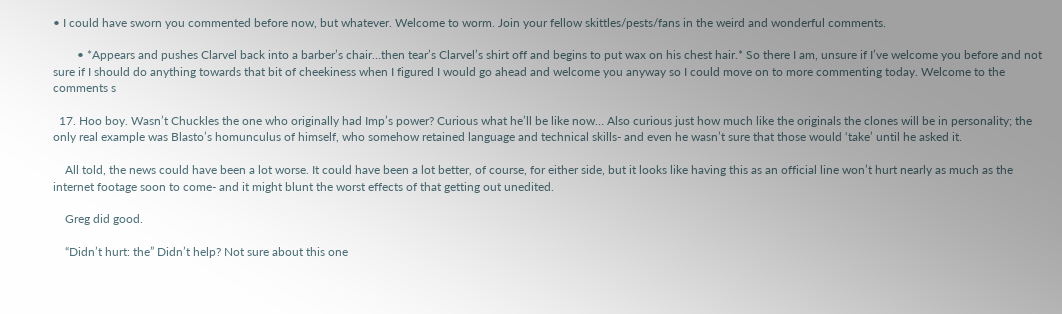• I could have sworn you commented before now, but whatever. Welcome to worm. Join your fellow skittles/pests/fans in the weird and wonderful comments.

        • *Appears and pushes Clarvel back into a barber’s chair…then tear’s Clarvel’s shirt off and begins to put wax on his chest hair.* So there I am, unsure if I’ve welcome you before and not sure if I should do anything towards that bit of cheekiness when I figured I would go ahead and welcome you anyway so I could move on to more commenting today. Welcome to the comments s

  17. Hoo boy. Wasn’t Chuckles the one who originally had Imp’s power? Curious what he’ll be like now… Also curious just how much like the originals the clones will be in personality; the only real example was Blasto’s homunculus of himself, who somehow retained language and technical skills- and even he wasn’t sure that those would ‘take’ until he asked it.

    All told, the news could have been a lot worse. It could have been a lot better, of course, for either side, but it looks like having this as an official line won’t hurt nearly as much as the internet footage soon to come- and it might blunt the worst effects of that getting out unedited.

    Greg did good.

    “Didn’t hurt: the” Didn’t help? Not sure about this one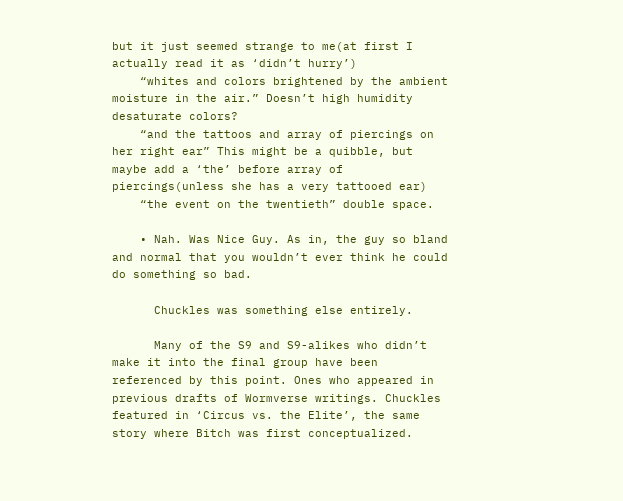but it just seemed strange to me(at first I actually read it as ‘didn’t hurry’)
    “whites and colors brightened by the ambient moisture in the air.” Doesn’t high humidity desaturate colors?
    “and the tattoos and array of piercings on her right ear” This might be a quibble, but maybe add a ‘the’ before array of piercings(unless she has a very tattooed ear)
    “the event on the twentieth” double space.

    • Nah. Was Nice Guy. As in, the guy so bland and normal that you wouldn’t ever think he could do something so bad.

      Chuckles was something else entirely.

      Many of the S9 and S9-alikes who didn’t make it into the final group have been referenced by this point. Ones who appeared in previous drafts of Wormverse writings. Chuckles featured in ‘Circus vs. the Elite’, the same story where Bitch was first conceptualized.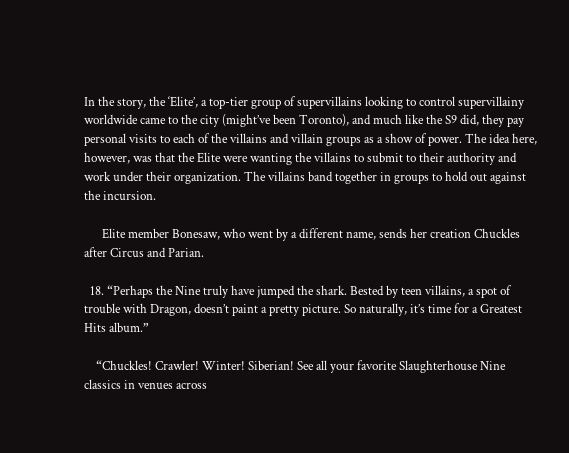In the story, the ‘Elite’, a top-tier group of supervillains looking to control supervillainy worldwide came to the city (might’ve been Toronto), and much like the S9 did, they pay personal visits to each of the villains and villain groups as a show of power. The idea here, however, was that the Elite were wanting the villains to submit to their authority and work under their organization. The villains band together in groups to hold out against the incursion.

      Elite member Bonesaw, who went by a different name, sends her creation Chuckles after Circus and Parian.

  18. “Perhaps the Nine truly have jumped the shark. Bested by teen villains, a spot of trouble with Dragon, doesn’t paint a pretty picture. So naturally, it’s time for a Greatest Hits album.”

    “Chuckles! Crawler! Winter! Siberian! See all your favorite Slaughterhouse Nine classics in venues across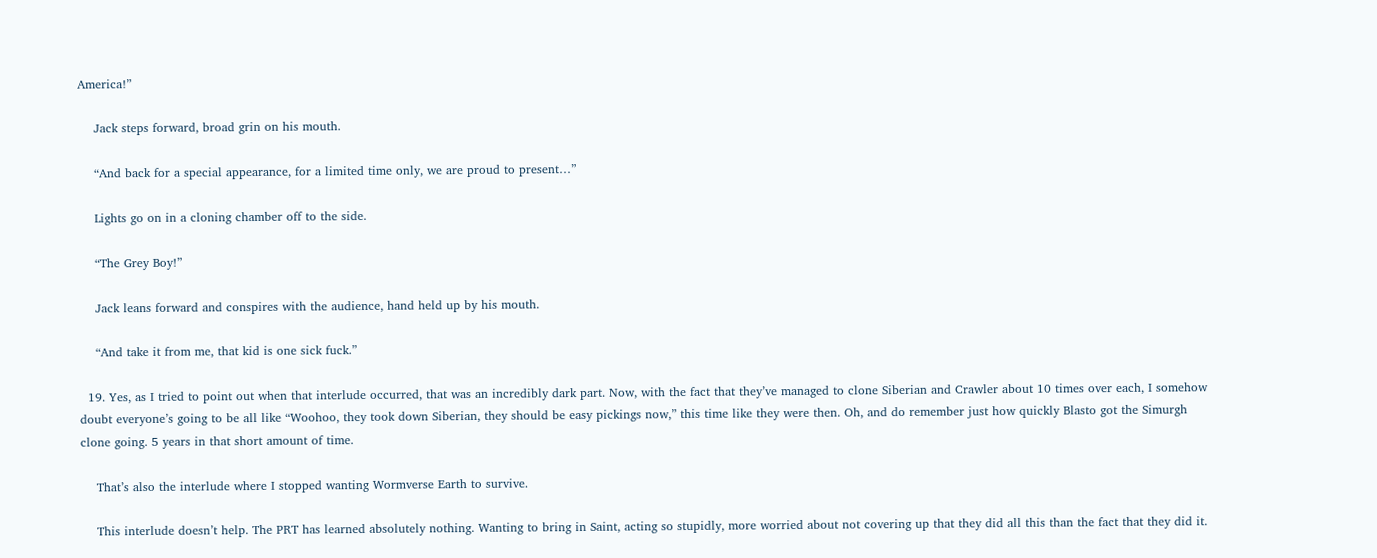America!”

    Jack steps forward, broad grin on his mouth.

    “And back for a special appearance, for a limited time only, we are proud to present…”

    Lights go on in a cloning chamber off to the side.

    “The Grey Boy!”

    Jack leans forward and conspires with the audience, hand held up by his mouth.

    “And take it from me, that kid is one sick fuck.”

  19. Yes, as I tried to point out when that interlude occurred, that was an incredibly dark part. Now, with the fact that they’ve managed to clone Siberian and Crawler about 10 times over each, I somehow doubt everyone’s going to be all like “Woohoo, they took down Siberian, they should be easy pickings now,” this time like they were then. Oh, and do remember just how quickly Blasto got the Simurgh clone going. 5 years in that short amount of time.

    That’s also the interlude where I stopped wanting Wormverse Earth to survive.

    This interlude doesn’t help. The PRT has learned absolutely nothing. Wanting to bring in Saint, acting so stupidly, more worried about not covering up that they did all this than the fact that they did it.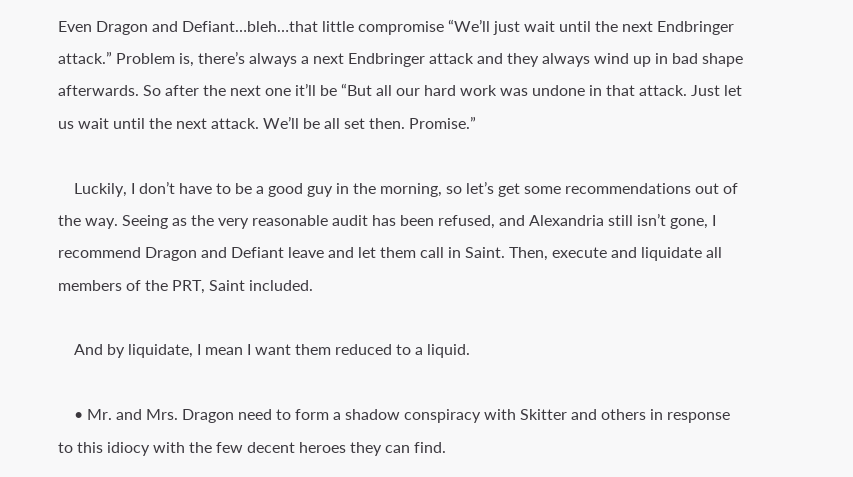Even Dragon and Defiant…bleh…that little compromise “We’ll just wait until the next Endbringer attack.” Problem is, there’s always a next Endbringer attack and they always wind up in bad shape afterwards. So after the next one it’ll be “But all our hard work was undone in that attack. Just let us wait until the next attack. We’ll be all set then. Promise.”

    Luckily, I don’t have to be a good guy in the morning, so let’s get some recommendations out of the way. Seeing as the very reasonable audit has been refused, and Alexandria still isn’t gone, I recommend Dragon and Defiant leave and let them call in Saint. Then, execute and liquidate all members of the PRT, Saint included.

    And by liquidate, I mean I want them reduced to a liquid.

    • Mr. and Mrs. Dragon need to form a shadow conspiracy with Skitter and others in response to this idiocy with the few decent heroes they can find.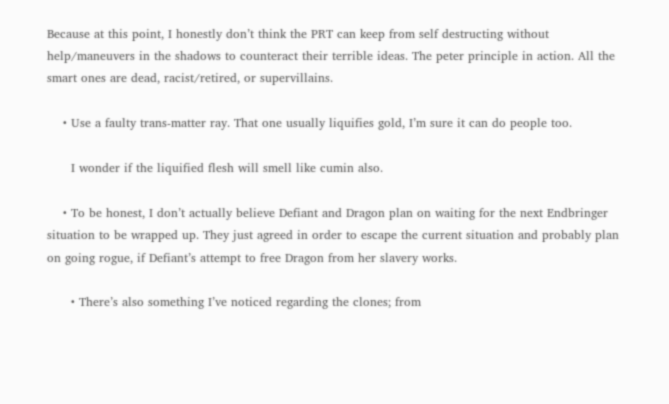Because at this point, I honestly don’t think the PRT can keep from self destructing without help/maneuvers in the shadows to counteract their terrible ideas. The peter principle in action. All the smart ones are dead, racist/retired, or supervillains.

    • Use a faulty trans-matter ray. That one usually liquifies gold, I’m sure it can do people too.

      I wonder if the liquified flesh will smell like cumin also.

    • To be honest, I don’t actually believe Defiant and Dragon plan on waiting for the next Endbringer situation to be wrapped up. They just agreed in order to escape the current situation and probably plan on going rogue, if Defiant’s attempt to free Dragon from her slavery works.

      • There’s also something I’ve noticed regarding the clones; from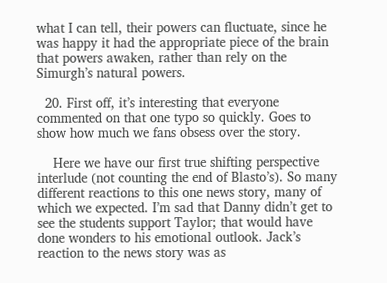what I can tell, their powers can fluctuate, since he was happy it had the appropriate piece of the brain that powers awaken, rather than rely on the Simurgh’s natural powers.

  20. First off, it’s interesting that everyone commented on that one typo so quickly. Goes to show how much we fans obsess over the story.

    Here we have our first true shifting perspective interlude (not counting the end of Blasto’s). So many different reactions to this one news story, many of which we expected. I’m sad that Danny didn’t get to see the students support Taylor; that would have done wonders to his emotional outlook. Jack’s reaction to the news story was as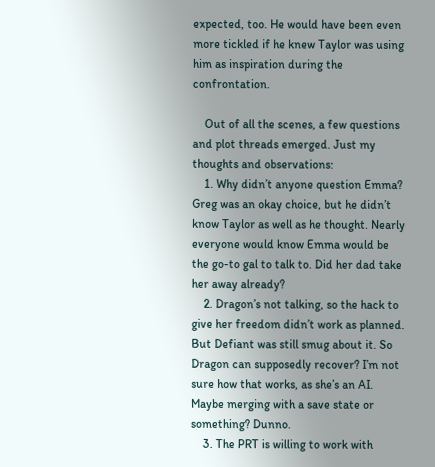expected, too. He would have been even more tickled if he knew Taylor was using him as inspiration during the confrontation.

    Out of all the scenes, a few questions and plot threads emerged. Just my thoughts and observations:
    1. Why didn’t anyone question Emma? Greg was an okay choice, but he didn’t know Taylor as well as he thought. Nearly everyone would know Emma would be the go-to gal to talk to. Did her dad take her away already?
    2. Dragon’s not talking, so the hack to give her freedom didn’t work as planned. But Defiant was still smug about it. So Dragon can supposedly recover? I’m not sure how that works, as she’s an AI. Maybe merging with a save state or something? Dunno.
    3. The PRT is willing to work with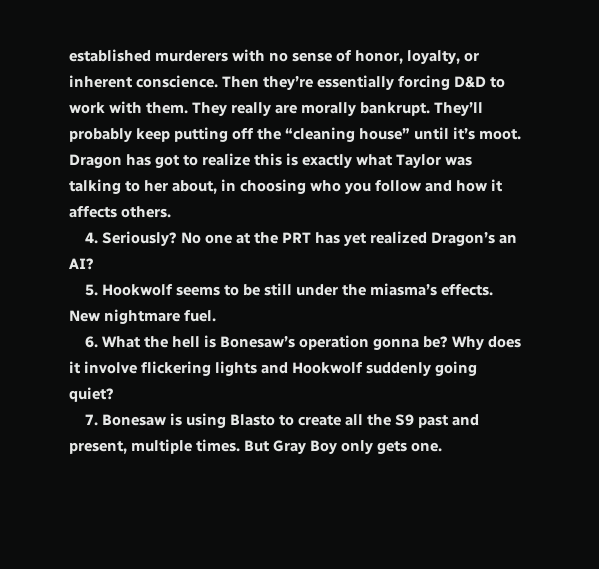established murderers with no sense of honor, loyalty, or inherent conscience. Then they’re essentially forcing D&D to work with them. They really are morally bankrupt. They’ll probably keep putting off the “cleaning house” until it’s moot. Dragon has got to realize this is exactly what Taylor was talking to her about, in choosing who you follow and how it affects others.
    4. Seriously? No one at the PRT has yet realized Dragon’s an AI?
    5. Hookwolf seems to be still under the miasma’s effects. New nightmare fuel.
    6. What the hell is Bonesaw’s operation gonna be? Why does it involve flickering lights and Hookwolf suddenly going quiet?
    7. Bonesaw is using Blasto to create all the S9 past and present, multiple times. But Gray Boy only gets one.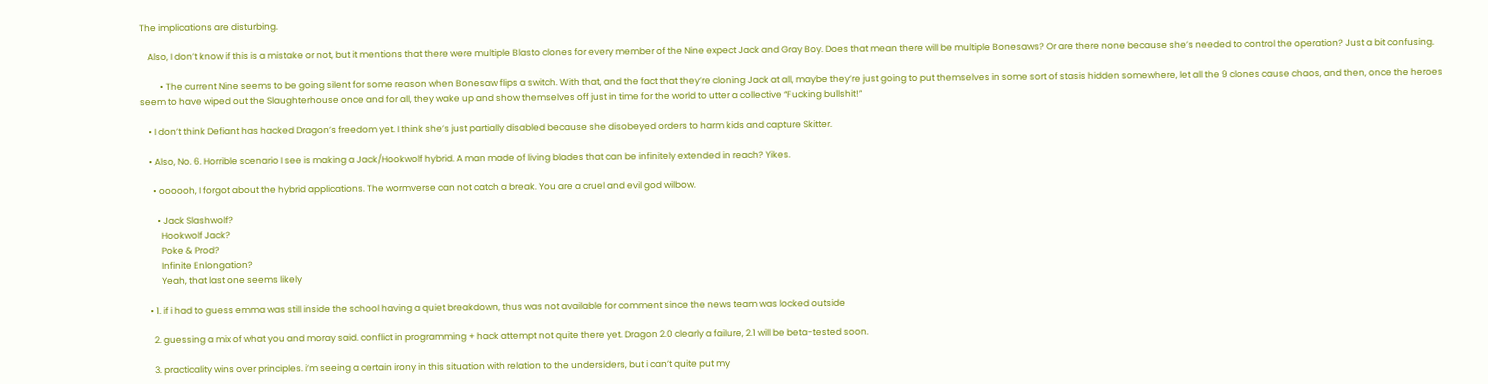The implications are disturbing.

    Also, I don’t know if this is a mistake or not, but it mentions that there were multiple Blasto clones for every member of the Nine expect Jack and Gray Boy. Does that mean there will be multiple Bonesaws? Or are there none because she’s needed to control the operation? Just a bit confusing.

          • The current Nine seems to be going silent for some reason when Bonesaw flips a switch. With that, and the fact that they’re cloning Jack at all, maybe they’re just going to put themselves in some sort of stasis hidden somewhere, let all the 9 clones cause chaos, and then, once the heroes seem to have wiped out the Slaughterhouse once and for all, they wake up and show themselves off just in time for the world to utter a collective “Fucking bullshit!”

    • I don’t think Defiant has hacked Dragon’s freedom yet. I think she’s just partially disabled because she disobeyed orders to harm kids and capture Skitter.

    • Also, No. 6. Horrible scenario I see is making a Jack/Hookwolf hybrid. A man made of living blades that can be infinitely extended in reach? Yikes.

      • oooooh, I forgot about the hybrid applications. The wormverse can not catch a break. You are a cruel and evil god wilbow.

        • Jack Slashwolf?
          Hookwolf Jack?
          Poke & Prod?
          Infinite Enlongation?
          Yeah, that last one seems likely

    • 1. if i had to guess emma was still inside the school having a quiet breakdown, thus was not available for comment since the news team was locked outside

      2. guessing a mix of what you and moray said. conflict in programming + hack attempt not quite there yet. Dragon 2.0 clearly a failure, 2.1 will be beta-tested soon.

      3. practicality wins over principles. i’m seeing a certain irony in this situation with relation to the undersiders, but i can’t quite put my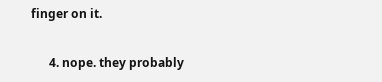finger on it.

      4. nope. they probably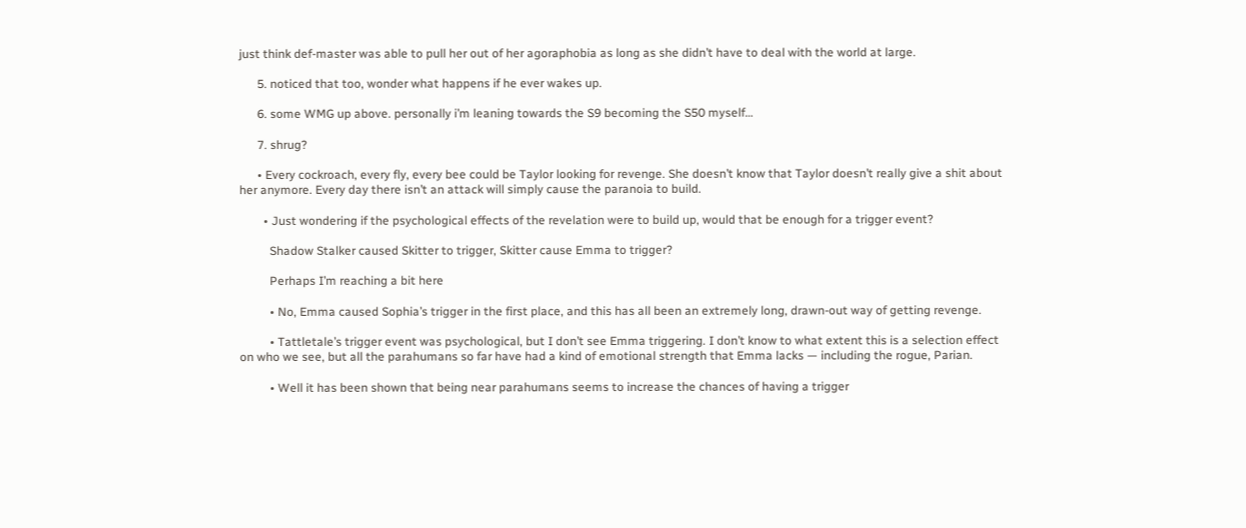just think def-master was able to pull her out of her agoraphobia as long as she didn’t have to deal with the world at large.

      5. noticed that too, wonder what happens if he ever wakes up.

      6. some WMG up above. personally i’m leaning towards the S9 becoming the S50 myself…

      7. shrug?

      • Every cockroach, every fly, every bee could be Taylor looking for revenge. She doesn’t know that Taylor doesn’t really give a shit about her anymore. Every day there isn’t an attack will simply cause the paranoia to build.

        • Just wondering if the psychological effects of the revelation were to build up, would that be enough for a trigger event?

          Shadow Stalker caused Skitter to trigger, Skitter cause Emma to trigger?

          Perhaps I’m reaching a bit here

          • No, Emma caused Sophia’s trigger in the first place, and this has all been an extremely long, drawn-out way of getting revenge.

          • Tattletale’s trigger event was psychological, but I don’t see Emma triggering. I don’t know to what extent this is a selection effect on who we see, but all the parahumans so far have had a kind of emotional strength that Emma lacks — including the rogue, Parian.

          • Well it has been shown that being near parahumans seems to increase the chances of having a trigger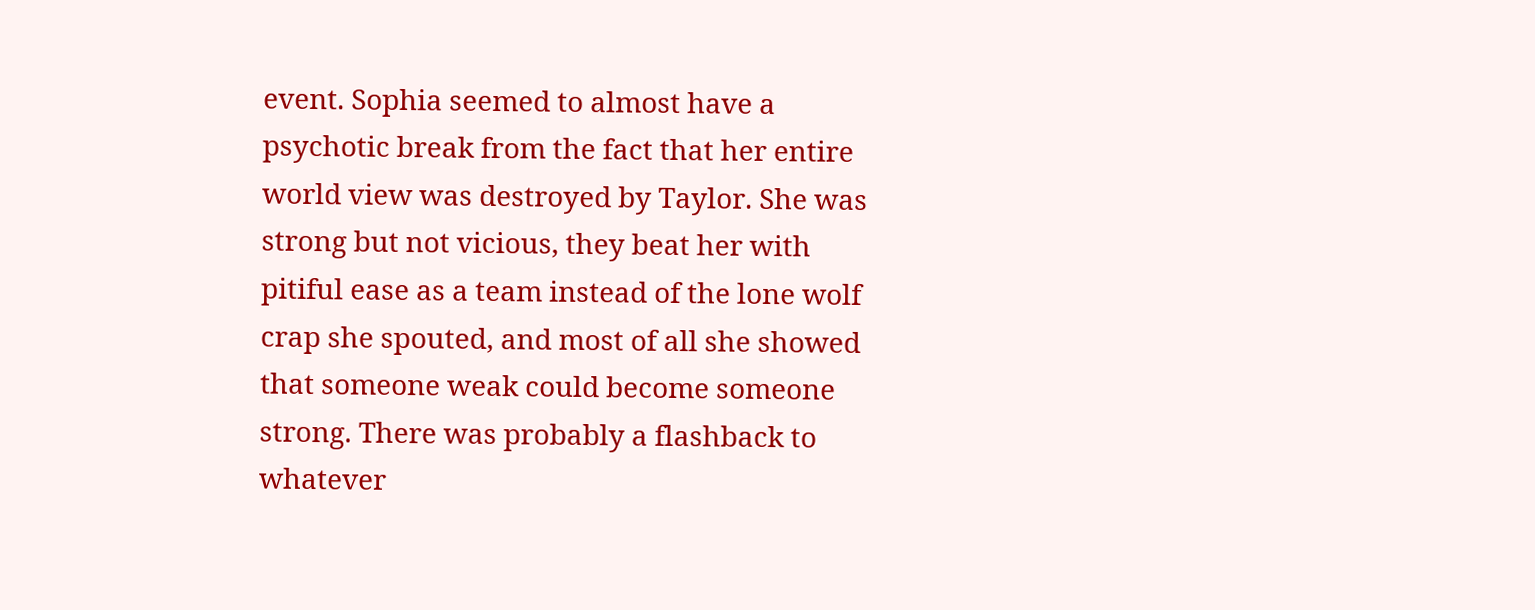event. Sophia seemed to almost have a psychotic break from the fact that her entire world view was destroyed by Taylor. She was strong but not vicious, they beat her with pitiful ease as a team instead of the lone wolf crap she spouted, and most of all she showed that someone weak could become someone strong. There was probably a flashback to whatever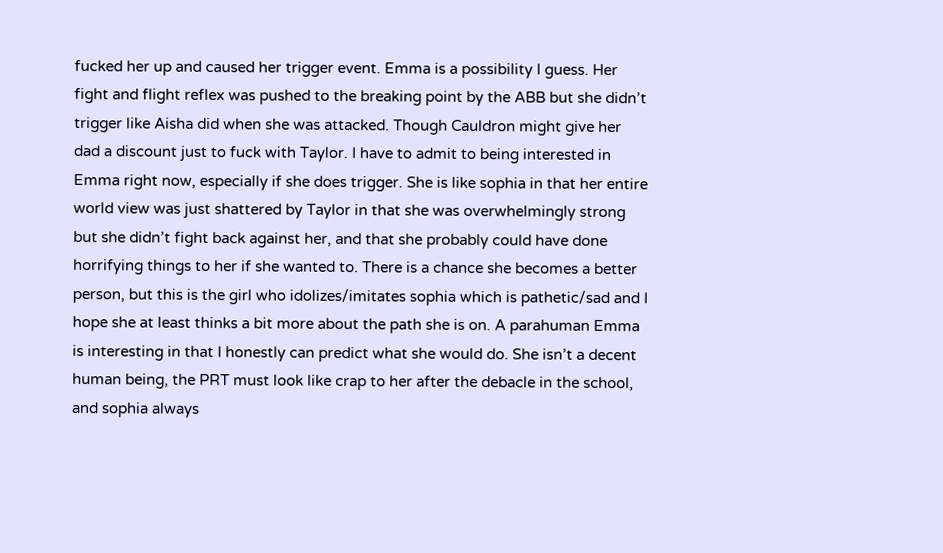fucked her up and caused her trigger event. Emma is a possibility I guess. Her fight and flight reflex was pushed to the breaking point by the ABB but she didn’t trigger like Aisha did when she was attacked. Though Cauldron might give her dad a discount just to fuck with Taylor. I have to admit to being interested in Emma right now, especially if she does trigger. She is like sophia in that her entire world view was just shattered by Taylor in that she was overwhelmingly strong but she didn’t fight back against her, and that she probably could have done horrifying things to her if she wanted to. There is a chance she becomes a better person, but this is the girl who idolizes/imitates sophia which is pathetic/sad and I hope she at least thinks a bit more about the path she is on. A parahuman Emma is interesting in that I honestly can predict what she would do. She isn’t a decent human being, the PRT must look like crap to her after the debacle in the school, and sophia always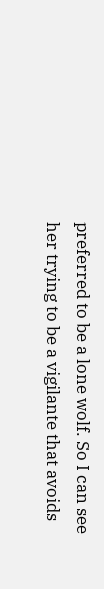preferred to be a lone wolf. So I can see her trying to be a vigilante that avoids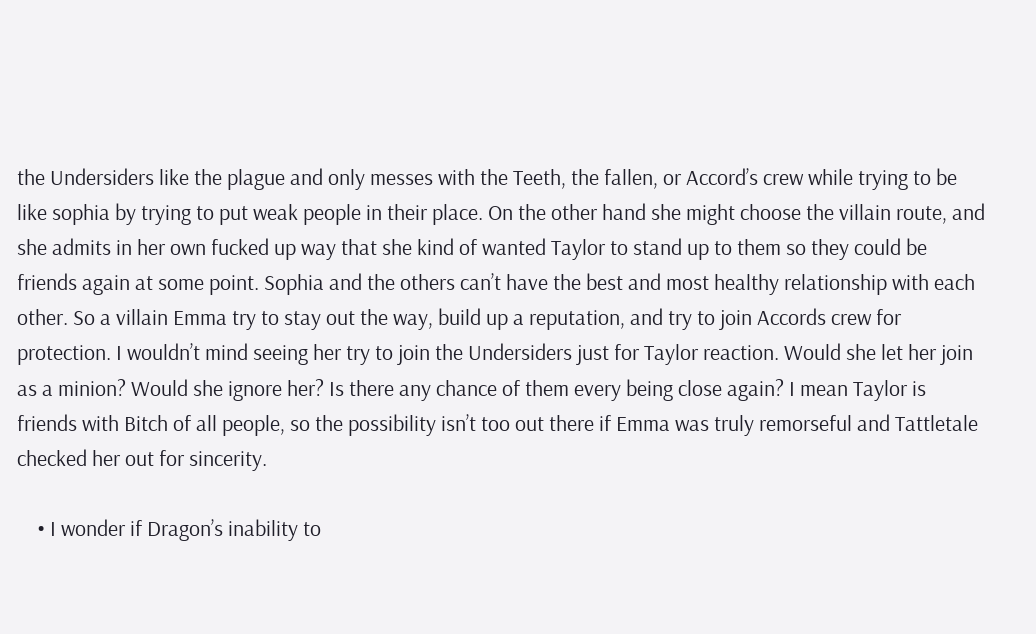the Undersiders like the plague and only messes with the Teeth, the fallen, or Accord’s crew while trying to be like sophia by trying to put weak people in their place. On the other hand she might choose the villain route, and she admits in her own fucked up way that she kind of wanted Taylor to stand up to them so they could be friends again at some point. Sophia and the others can’t have the best and most healthy relationship with each other. So a villain Emma try to stay out the way, build up a reputation, and try to join Accords crew for protection. I wouldn’t mind seeing her try to join the Undersiders just for Taylor reaction. Would she let her join as a minion? Would she ignore her? Is there any chance of them every being close again? I mean Taylor is friends with Bitch of all people, so the possibility isn’t too out there if Emma was truly remorseful and Tattletale checked her out for sincerity.

    • I wonder if Dragon’s inability to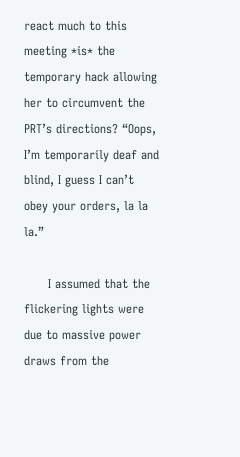react much to this meeting *is* the temporary hack allowing her to circumvent the PRT’s directions? “Oops, I’m temporarily deaf and blind, I guess I can’t obey your orders, la la la.”

      I assumed that the flickering lights were due to massive power draws from the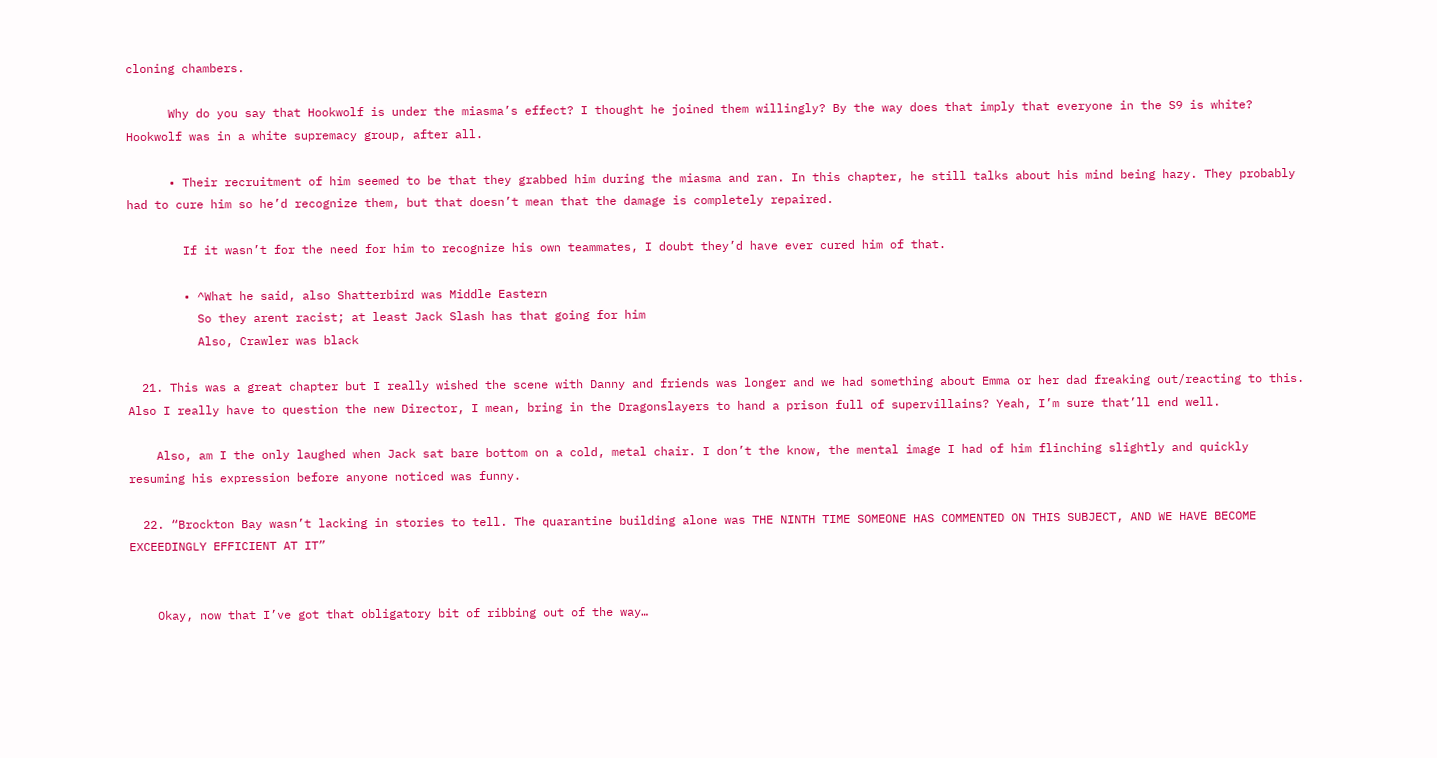cloning chambers.

      Why do you say that Hookwolf is under the miasma’s effect? I thought he joined them willingly? By the way does that imply that everyone in the S9 is white? Hookwolf was in a white supremacy group, after all.

      • Their recruitment of him seemed to be that they grabbed him during the miasma and ran. In this chapter, he still talks about his mind being hazy. They probably had to cure him so he’d recognize them, but that doesn’t mean that the damage is completely repaired.

        If it wasn’t for the need for him to recognize his own teammates, I doubt they’d have ever cured him of that.

        • ^What he said, also Shatterbird was Middle Eastern
          So they arent racist; at least Jack Slash has that going for him
          Also, Crawler was black

  21. This was a great chapter but I really wished the scene with Danny and friends was longer and we had something about Emma or her dad freaking out/reacting to this. Also I really have to question the new Director, I mean, bring in the Dragonslayers to hand a prison full of supervillains? Yeah, I’m sure that’ll end well.

    Also, am I the only laughed when Jack sat bare bottom on a cold, metal chair. I don’t the know, the mental image I had of him flinching slightly and quickly resuming his expression before anyone noticed was funny.

  22. “Brockton Bay wasn’t lacking in stories to tell. The quarantine building alone was THE NINTH TIME SOMEONE HAS COMMENTED ON THIS SUBJECT, AND WE HAVE BECOME EXCEEDINGLY EFFICIENT AT IT”


    Okay, now that I’ve got that obligatory bit of ribbing out of the way…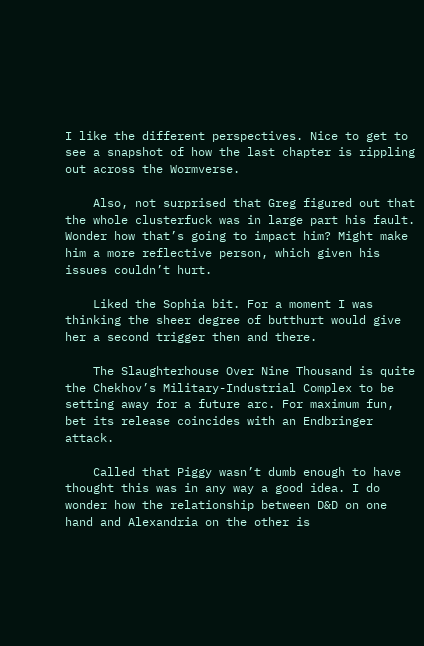I like the different perspectives. Nice to get to see a snapshot of how the last chapter is rippling out across the Wormverse.

    Also, not surprised that Greg figured out that the whole clusterfuck was in large part his fault. Wonder how that’s going to impact him? Might make him a more reflective person, which given his issues couldn’t hurt.

    Liked the Sophia bit. For a moment I was thinking the sheer degree of butthurt would give her a second trigger then and there.

    The Slaughterhouse Over Nine Thousand is quite the Chekhov’s Military-Industrial Complex to be setting away for a future arc. For maximum fun, bet its release coincides with an Endbringer attack.

    Called that Piggy wasn’t dumb enough to have thought this was in any way a good idea. I do wonder how the relationship between D&D on one hand and Alexandria on the other is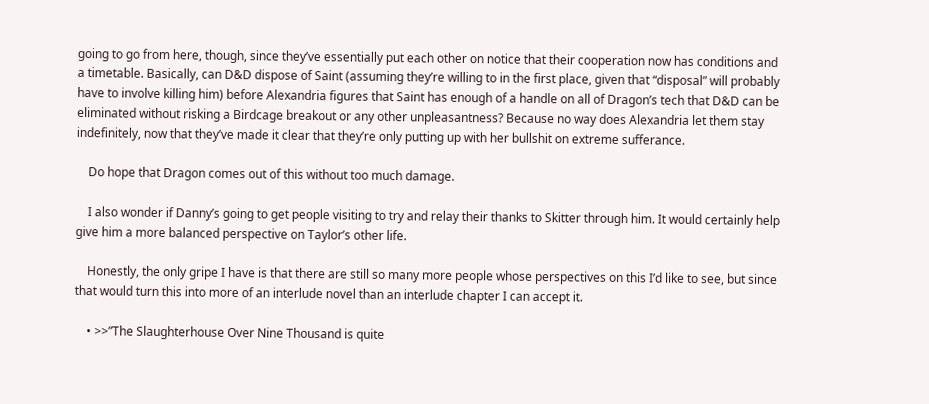going to go from here, though, since they’ve essentially put each other on notice that their cooperation now has conditions and a timetable. Basically, can D&D dispose of Saint (assuming they’re willing to in the first place, given that “disposal” will probably have to involve killing him) before Alexandria figures that Saint has enough of a handle on all of Dragon’s tech that D&D can be eliminated without risking a Birdcage breakout or any other unpleasantness? Because no way does Alexandria let them stay indefinitely, now that they’ve made it clear that they’re only putting up with her bullshit on extreme sufferance.

    Do hope that Dragon comes out of this without too much damage.

    I also wonder if Danny’s going to get people visiting to try and relay their thanks to Skitter through him. It would certainly help give him a more balanced perspective on Taylor’s other life.

    Honestly, the only gripe I have is that there are still so many more people whose perspectives on this I’d like to see, but since that would turn this into more of an interlude novel than an interlude chapter I can accept it.

    • >>”The Slaughterhouse Over Nine Thousand is quite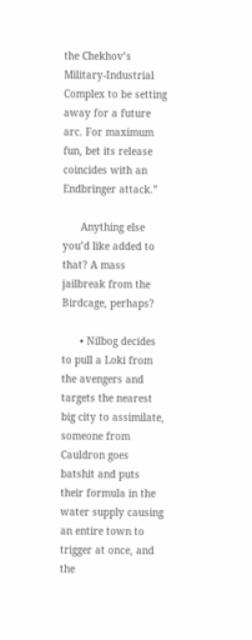the Chekhov’s Military-Industrial Complex to be setting away for a future arc. For maximum fun, bet its release coincides with an Endbringer attack.”

      Anything else you’d like added to that? A mass jailbreak from the Birdcage, perhaps?

      • Nilbog decides to pull a Loki from the avengers and targets the nearest big city to assimilate, someone from Cauldron goes batshit and puts their formula in the water supply causing an entire town to trigger at once, and the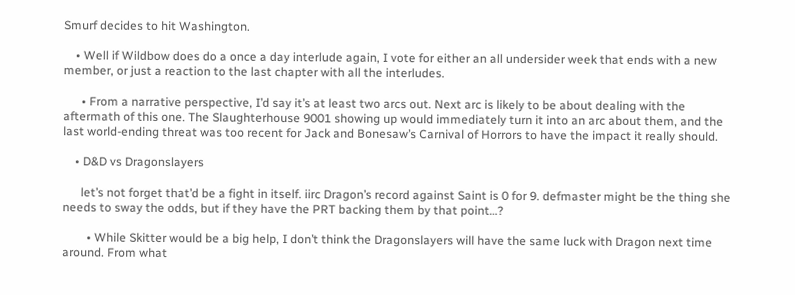Smurf decides to hit Washington.

    • Well if Wildbow does do a once a day interlude again, I vote for either an all undersider week that ends with a new member, or just a reaction to the last chapter with all the interludes.

      • From a narrative perspective, I’d say it’s at least two arcs out. Next arc is likely to be about dealing with the aftermath of this one. The Slaughterhouse 9001 showing up would immediately turn it into an arc about them, and the last world-ending threat was too recent for Jack and Bonesaw’s Carnival of Horrors to have the impact it really should.

    • D&D vs Dragonslayers

      let’s not forget that’d be a fight in itself. iirc Dragon’s record against Saint is 0 for 9. defmaster might be the thing she needs to sway the odds, but if they have the PRT backing them by that point…?

        • While Skitter would be a big help, I don’t think the Dragonslayers will have the same luck with Dragon next time around. From what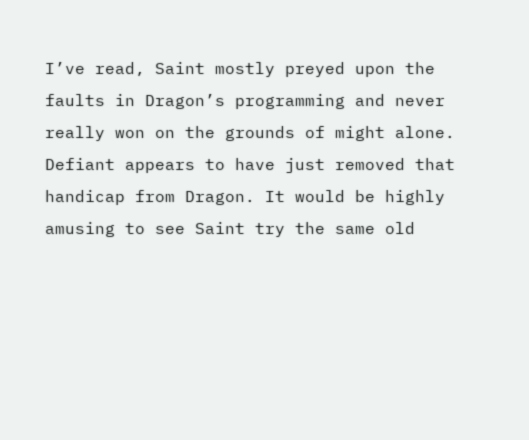I’ve read, Saint mostly preyed upon the faults in Dragon’s programming and never really won on the grounds of might alone. Defiant appears to have just removed that handicap from Dragon. It would be highly amusing to see Saint try the same old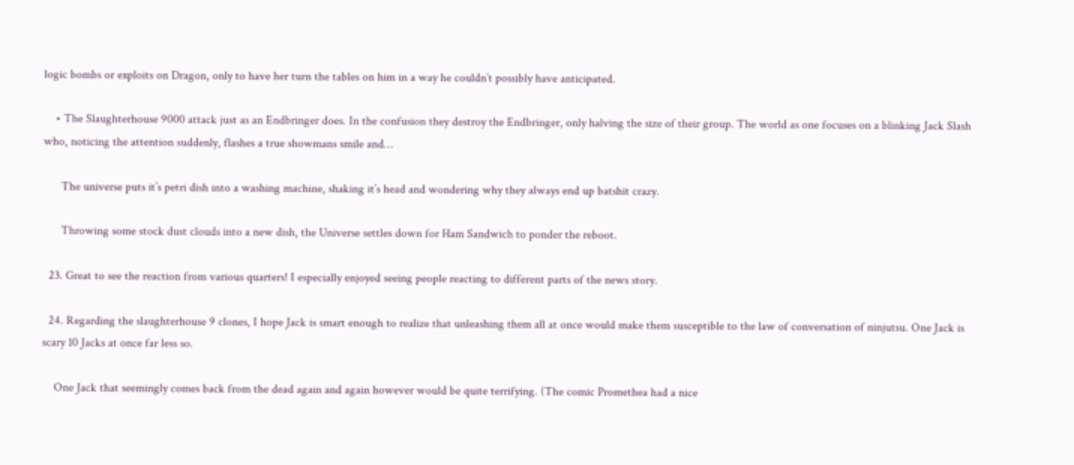logic bombs or exploits on Dragon, only to have her turn the tables on him in a way he couldn’t possibly have anticipated.

    • The Slaughterhouse 9000 attack just as an Endbringer does. In the confusion they destroy the Endbringer, only halving the size of their group. The world as one focuses on a blinking Jack Slash who, noticing the attention suddenly, flashes a true showmans smile and…

      The universe puts it’s petri dish into a washing machine, shaking it’s head and wondering why they always end up batshit crazy.

      Throwing some stock dust clouds into a new dish, the Universe settles down for Ham Sandwich to ponder the reboot.

  23. Great to see the reaction from various quarters! I especially enjoyed seeing people reacting to different parts of the news story.

  24. Regarding the slaughterhouse 9 clones, I hope Jack is smart enough to realize that unleashing them all at once would make them susceptible to the law of conversation of ninjutsu. One Jack is scary 10 Jacks at once far less so.

    One Jack that seemingly comes back from the dead again and again however would be quite terrifying. (The comic Promethea had a nice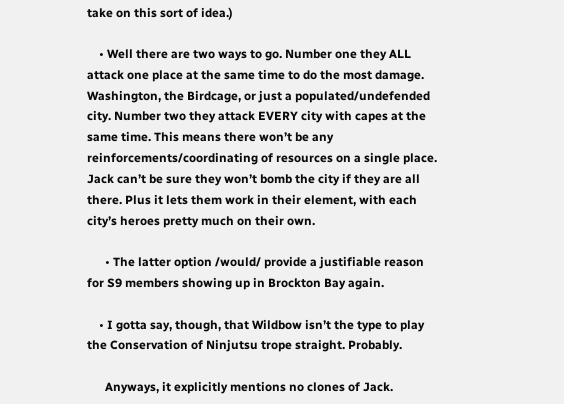take on this sort of idea.)

    • Well there are two ways to go. Number one they ALL attack one place at the same time to do the most damage. Washington, the Birdcage, or just a populated/undefended city. Number two they attack EVERY city with capes at the same time. This means there won’t be any reinforcements/coordinating of resources on a single place. Jack can’t be sure they won’t bomb the city if they are all there. Plus it lets them work in their element, with each city’s heroes pretty much on their own.

      • The latter option /would/ provide a justifiable reason for S9 members showing up in Brockton Bay again.

    • I gotta say, though, that Wildbow isn’t the type to play the Conservation of Ninjutsu trope straight. Probably.

      Anyways, it explicitly mentions no clones of Jack.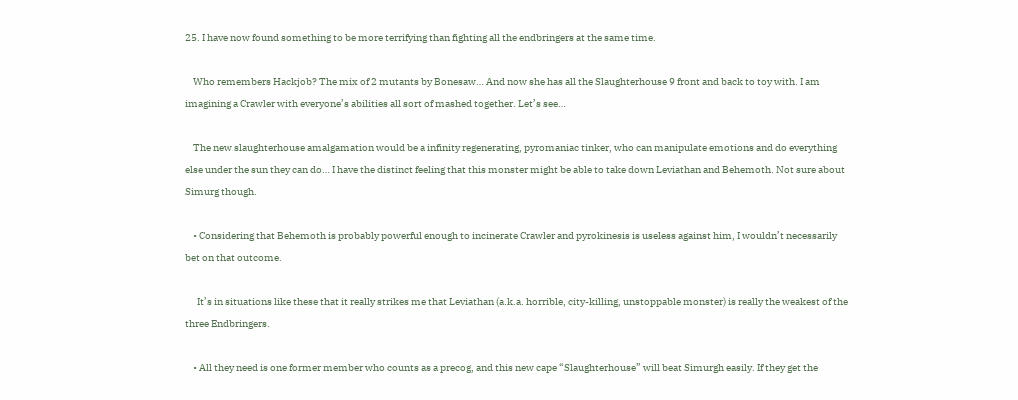25. I have now found something to be more terrifying than fighting all the endbringers at the same time.

    Who remembers Hackjob? The mix of 2 mutants by Bonesaw… And now she has all the Slaughterhouse 9 front and back to toy with. I am imagining a Crawler with everyone’s abilities all sort of mashed together. Let’s see…

    The new slaughterhouse amalgamation would be a infinity regenerating, pyromaniac tinker, who can manipulate emotions and do everything else under the sun they can do… I have the distinct feeling that this monster might be able to take down Leviathan and Behemoth. Not sure about Simurg though.

    • Considering that Behemoth is probably powerful enough to incinerate Crawler and pyrokinesis is useless against him, I wouldn’t necessarily bet on that outcome.

      It’s in situations like these that it really strikes me that Leviathan (a.k.a. horrible, city-killing, unstoppable monster) is really the weakest of the three Endbringers.

    • All they need is one former member who counts as a precog, and this new cape “Slaughterhouse” will beat Simurgh easily. If they get the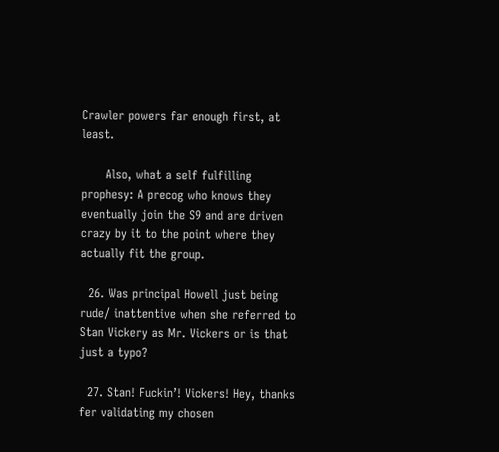Crawler powers far enough first, at least.

      Also, what a self fulfilling prophesy: A precog who knows they eventually join the S9 and are driven crazy by it to the point where they actually fit the group.

  26. Was principal Howell just being rude/ inattentive when she referred to Stan Vickery as Mr. Vickers or is that just a typo?

  27. Stan! Fuckin’! Vickers! Hey, thanks fer validating my chosen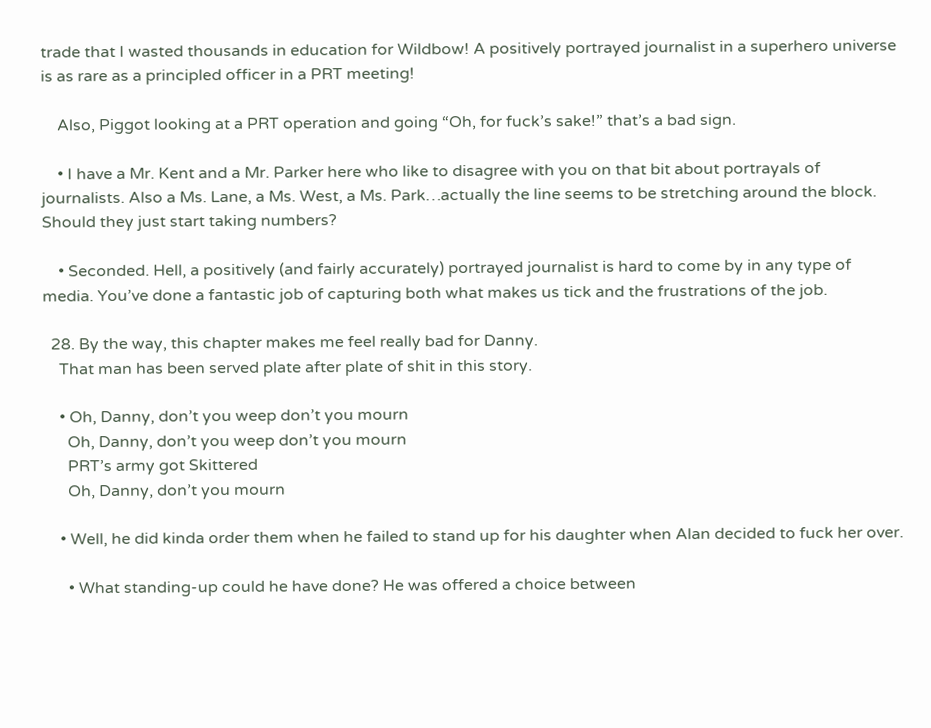trade that I wasted thousands in education for Wildbow! A positively portrayed journalist in a superhero universe is as rare as a principled officer in a PRT meeting!

    Also, Piggot looking at a PRT operation and going “Oh, for fuck’s sake!” that’s a bad sign.

    • I have a Mr. Kent and a Mr. Parker here who like to disagree with you on that bit about portrayals of journalists. Also a Ms. Lane, a Ms. West, a Ms. Park…actually the line seems to be stretching around the block. Should they just start taking numbers?

    • Seconded. Hell, a positively (and fairly accurately) portrayed journalist is hard to come by in any type of media. You’ve done a fantastic job of capturing both what makes us tick and the frustrations of the job.

  28. By the way, this chapter makes me feel really bad for Danny.
    That man has been served plate after plate of shit in this story.

    • Oh, Danny, don’t you weep don’t you mourn
      Oh, Danny, don’t you weep don’t you mourn
      PRT’s army got Skittered
      Oh, Danny, don’t you mourn

    • Well, he did kinda order them when he failed to stand up for his daughter when Alan decided to fuck her over.

      • What standing-up could he have done? He was offered a choice between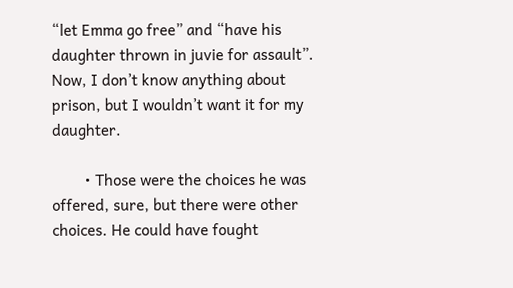“let Emma go free” and “have his daughter thrown in juvie for assault”. Now, I don’t know anything about prison, but I wouldn’t want it for my daughter.

        • Those were the choices he was offered, sure, but there were other choices. He could have fought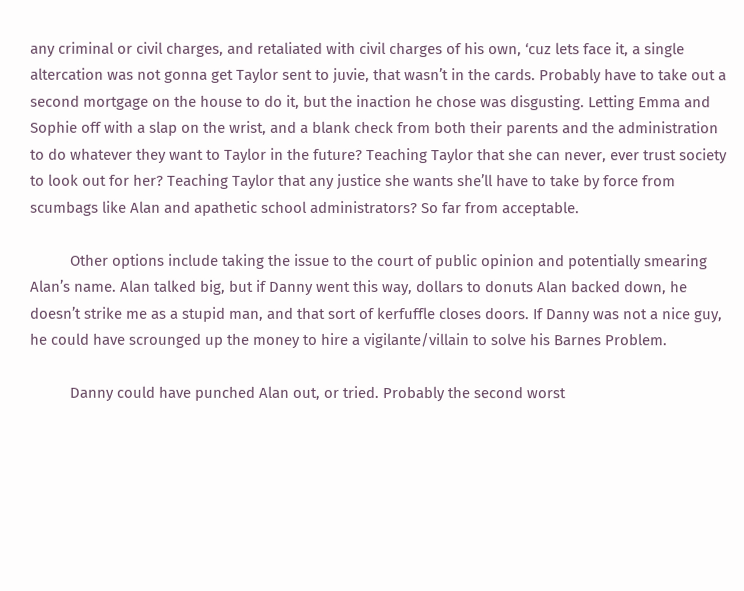any criminal or civil charges, and retaliated with civil charges of his own, ‘cuz lets face it, a single altercation was not gonna get Taylor sent to juvie, that wasn’t in the cards. Probably have to take out a second mortgage on the house to do it, but the inaction he chose was disgusting. Letting Emma and Sophie off with a slap on the wrist, and a blank check from both their parents and the administration to do whatever they want to Taylor in the future? Teaching Taylor that she can never, ever trust society to look out for her? Teaching Taylor that any justice she wants she’ll have to take by force from scumbags like Alan and apathetic school administrators? So far from acceptable.

          Other options include taking the issue to the court of public opinion and potentially smearing Alan’s name. Alan talked big, but if Danny went this way, dollars to donuts Alan backed down, he doesn’t strike me as a stupid man, and that sort of kerfuffle closes doors. If Danny was not a nice guy, he could have scrounged up the money to hire a vigilante/villain to solve his Barnes Problem.

          Danny could have punched Alan out, or tried. Probably the second worst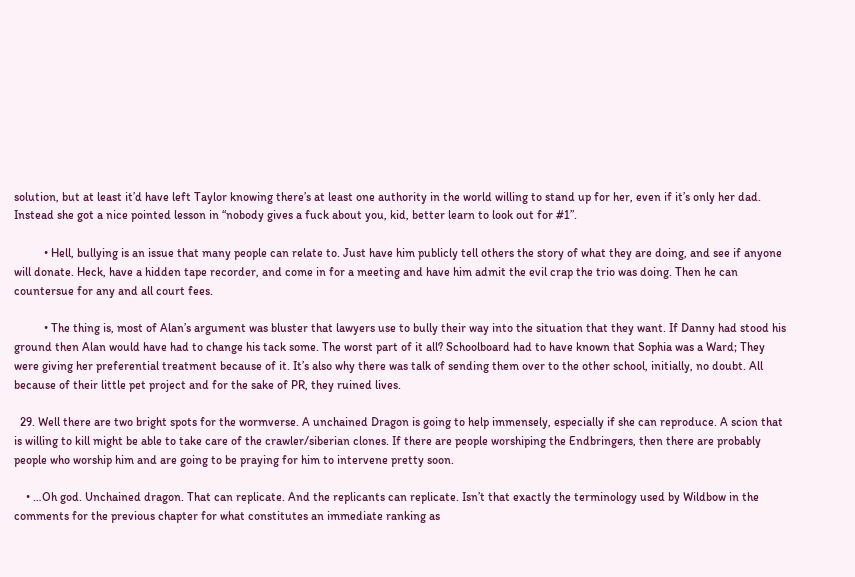solution, but at least it’d have left Taylor knowing there’s at least one authority in the world willing to stand up for her, even if it’s only her dad. Instead she got a nice pointed lesson in “nobody gives a fuck about you, kid, better learn to look out for #1”.

          • Hell, bullying is an issue that many people can relate to. Just have him publicly tell others the story of what they are doing, and see if anyone will donate. Heck, have a hidden tape recorder, and come in for a meeting and have him admit the evil crap the trio was doing. Then he can countersue for any and all court fees.

          • The thing is, most of Alan’s argument was bluster that lawyers use to bully their way into the situation that they want. If Danny had stood his ground then Alan would have had to change his tack some. The worst part of it all? Schoolboard had to have known that Sophia was a Ward; They were giving her preferential treatment because of it. It’s also why there was talk of sending them over to the other school, initially, no doubt. All because of their little pet project and for the sake of PR, they ruined lives.

  29. Well there are two bright spots for the wormverse. A unchained Dragon is going to help immensely, especially if she can reproduce. A scion that is willing to kill might be able to take care of the crawler/siberian clones. If there are people worshiping the Endbringers, then there are probably people who worship him and are going to be praying for him to intervene pretty soon.

    • …Oh god. Unchained dragon. That can replicate. And the replicants can replicate. Isn’t that exactly the terminology used by Wildbow in the comments for the previous chapter for what constitutes an immediate ranking as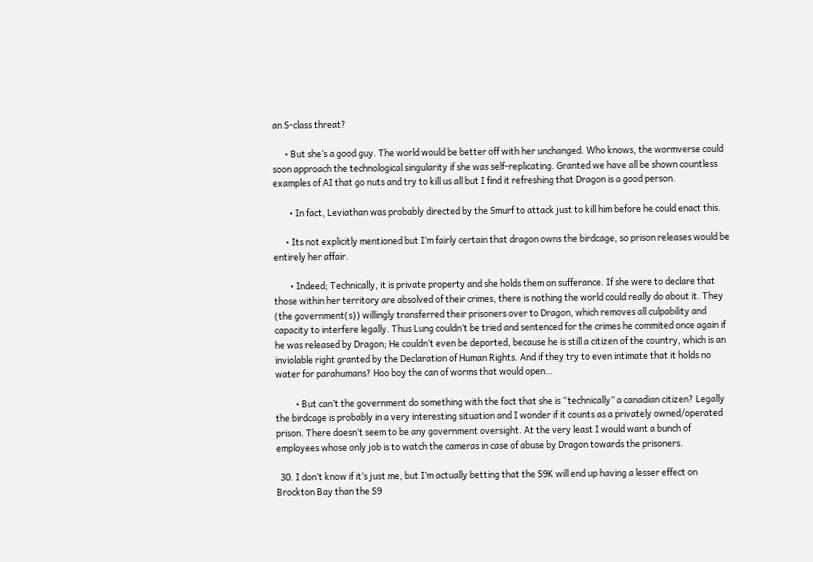an S-class threat?

      • But she’s a good guy. The world would be better off with her unchanged. Who knows, the wormverse could soon approach the technological singularity if she was self-replicating. Granted we have all be shown countless examples of AI that go nuts and try to kill us all but I find it refreshing that Dragon is a good person.

        • In fact, Leviathan was probably directed by the Smurf to attack just to kill him before he could enact this.

      • Its not explicitly mentioned but I’m fairly certain that dragon owns the birdcage, so prison releases would be entirely her affair.

        • Indeed; Technically, it is private property and she holds them on sufferance. If she were to declare that those within her territory are absolved of their crimes, there is nothing the world could really do about it. They (the government(s)) willingly transferred their prisoners over to Dragon, which removes all culpability and capacity to interfere legally. Thus Lung couldn’t be tried and sentenced for the crimes he commited once again if he was released by Dragon; He couldn’t even be deported, because he is still a citizen of the country, which is an inviolable right granted by the Declaration of Human Rights. And if they try to even intimate that it holds no water for parahumans? Hoo boy the can of worms that would open…

          • But can’t the government do something with the fact that she is “technically” a canadian citizen? Legally the birdcage is probably in a very interesting situation and I wonder if it counts as a privately owned/operated prison. There doesn’t seem to be any government oversight. At the very least I would want a bunch of employees whose only job is to watch the cameras in case of abuse by Dragon towards the prisoners.

  30. I don’t know if it’s just me, but I’m actually betting that the S9K will end up having a lesser effect on Brockton Bay than the S9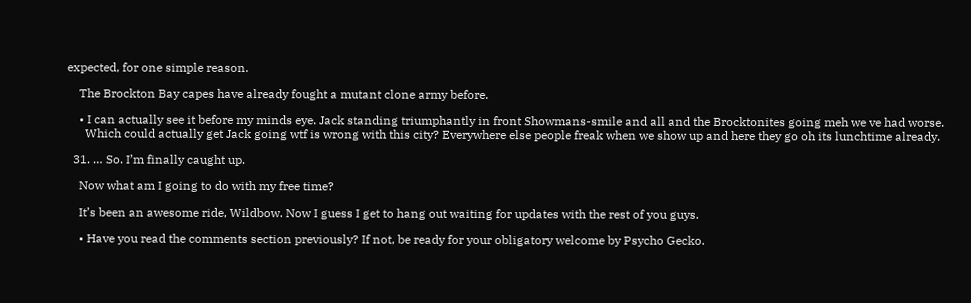expected, for one simple reason.

    The Brockton Bay capes have already fought a mutant clone army before.

    • I can actually see it before my minds eye. Jack standing triumphantly in front Showmans-smile and all and the Brocktonites going meh we ve had worse.
      Which could actually get Jack going wtf is wrong with this city? Everywhere else people freak when we show up and here they go oh its lunchtime already.

  31. … So. I’m finally caught up.

    Now what am I going to do with my free time?

    It’s been an awesome ride, Wildbow. Now I guess I get to hang out waiting for updates with the rest of you guys.

    • Have you read the comments section previously? If not, be ready for your obligatory welcome by Psycho Gecko.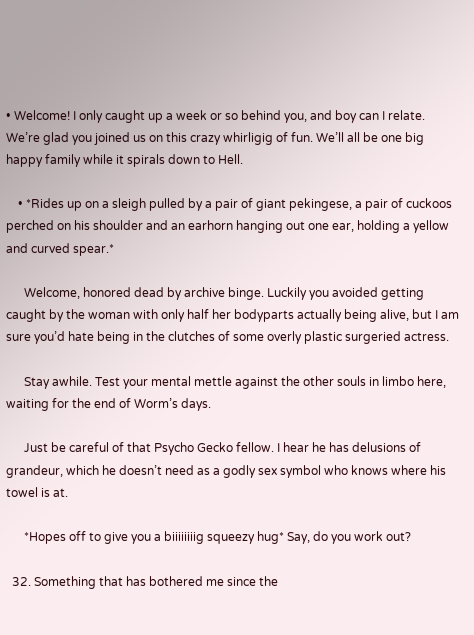• Welcome! I only caught up a week or so behind you, and boy can I relate. We’re glad you joined us on this crazy whirligig of fun. We’ll all be one big happy family while it spirals down to Hell.

    • *Rides up on a sleigh pulled by a pair of giant pekingese, a pair of cuckoos perched on his shoulder and an earhorn hanging out one ear, holding a yellow and curved spear.*

      Welcome, honored dead by archive binge. Luckily you avoided getting caught by the woman with only half her bodyparts actually being alive, but I am sure you’d hate being in the clutches of some overly plastic surgeried actress.

      Stay awhile. Test your mental mettle against the other souls in limbo here, waiting for the end of Worm’s days.

      Just be careful of that Psycho Gecko fellow. I hear he has delusions of grandeur, which he doesn’t need as a godly sex symbol who knows where his towel is at.

      *Hopes off to give you a biiiiiiiig squeezy hug* Say, do you work out?

  32. Something that has bothered me since the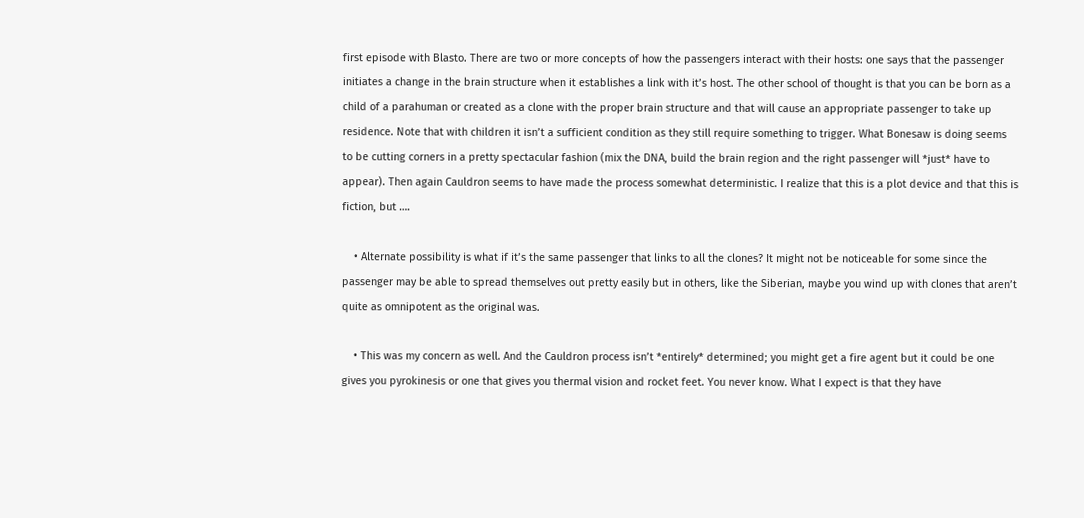first episode with Blasto. There are two or more concepts of how the passengers interact with their hosts: one says that the passenger initiates a change in the brain structure when it establishes a link with it’s host. The other school of thought is that you can be born as a child of a parahuman or created as a clone with the proper brain structure and that will cause an appropriate passenger to take up residence. Note that with children it isn’t a sufficient condition as they still require something to trigger. What Bonesaw is doing seems to be cutting corners in a pretty spectacular fashion (mix the DNA, build the brain region and the right passenger will *just* have to appear). Then again Cauldron seems to have made the process somewhat deterministic. I realize that this is a plot device and that this is fiction, but ….

    • Alternate possibility is what if it’s the same passenger that links to all the clones? It might not be noticeable for some since the passenger may be able to spread themselves out pretty easily but in others, like the Siberian, maybe you wind up with clones that aren’t quite as omnipotent as the original was.

    • This was my concern as well. And the Cauldron process isn’t *entirely* determined; you might get a fire agent but it could be one gives you pyrokinesis or one that gives you thermal vision and rocket feet. You never know. What I expect is that they have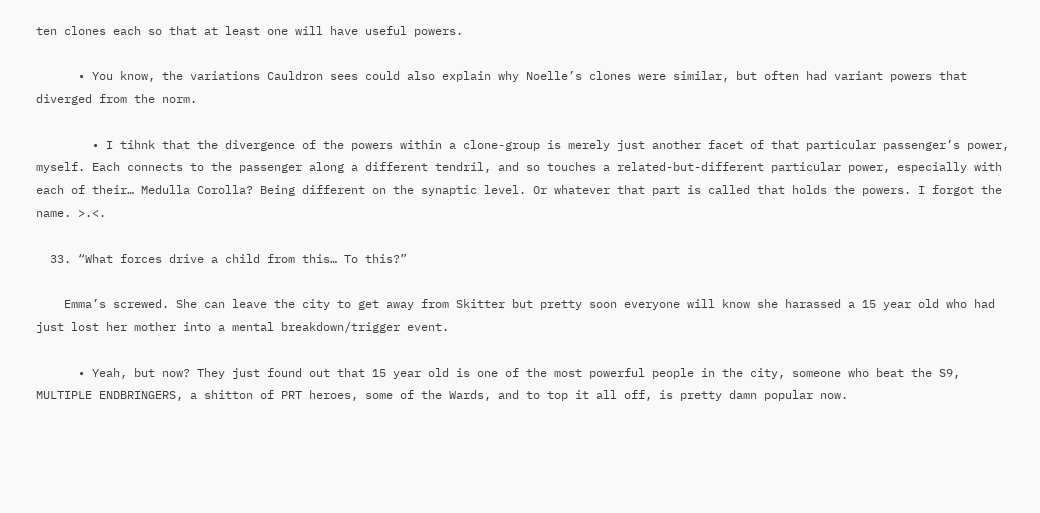ten clones each so that at least one will have useful powers.

      • You know, the variations Cauldron sees could also explain why Noelle’s clones were similar, but often had variant powers that diverged from the norm.

        • I tihnk that the divergence of the powers within a clone-group is merely just another facet of that particular passenger’s power, myself. Each connects to the passenger along a different tendril, and so touches a related-but-different particular power, especially with each of their… Medulla Corolla? Being different on the synaptic level. Or whatever that part is called that holds the powers. I forgot the name. >.<.

  33. “What forces drive a child from this… To this?”

    Emma’s screwed. She can leave the city to get away from Skitter but pretty soon everyone will know she harassed a 15 year old who had just lost her mother into a mental breakdown/trigger event.

      • Yeah, but now? They just found out that 15 year old is one of the most powerful people in the city, someone who beat the S9, MULTIPLE ENDBRINGERS, a shitton of PRT heroes, some of the Wards, and to top it all off, is pretty damn popular now.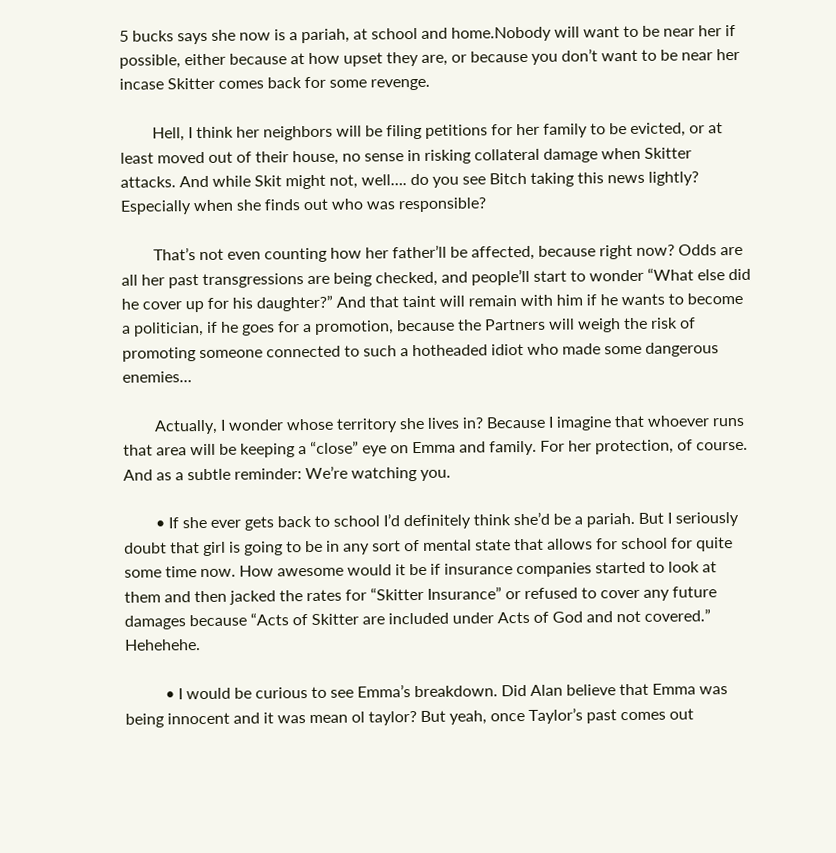5 bucks says she now is a pariah, at school and home.Nobody will want to be near her if possible, either because at how upset they are, or because you don’t want to be near her incase Skitter comes back for some revenge.

        Hell, I think her neighbors will be filing petitions for her family to be evicted, or at least moved out of their house, no sense in risking collateral damage when Skitter attacks. And while Skit might not, well…. do you see Bitch taking this news lightly? Especially when she finds out who was responsible?

        That’s not even counting how her father’ll be affected, because right now? Odds are all her past transgressions are being checked, and people’ll start to wonder “What else did he cover up for his daughter?” And that taint will remain with him if he wants to become a politician, if he goes for a promotion, because the Partners will weigh the risk of promoting someone connected to such a hotheaded idiot who made some dangerous enemies…

        Actually, I wonder whose territory she lives in? Because I imagine that whoever runs that area will be keeping a “close” eye on Emma and family. For her protection, of course. And as a subtle reminder: We’re watching you.

        • If she ever gets back to school I’d definitely think she’d be a pariah. But I seriously doubt that girl is going to be in any sort of mental state that allows for school for quite some time now. How awesome would it be if insurance companies started to look at them and then jacked the rates for “Skitter Insurance” or refused to cover any future damages because “Acts of Skitter are included under Acts of God and not covered.” Hehehehe.

          • I would be curious to see Emma’s breakdown. Did Alan believe that Emma was being innocent and it was mean ol taylor? But yeah, once Taylor’s past comes out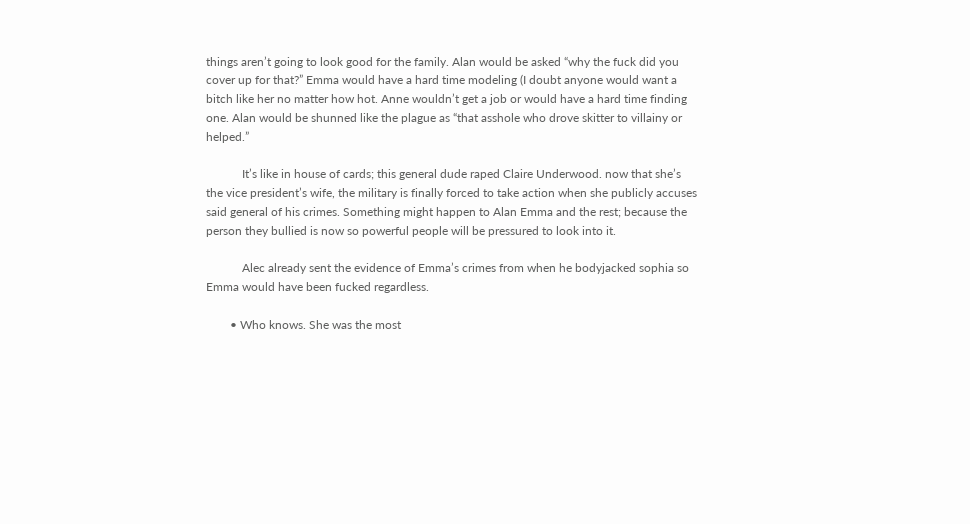things aren’t going to look good for the family. Alan would be asked “why the fuck did you cover up for that?” Emma would have a hard time modeling (I doubt anyone would want a bitch like her no matter how hot. Anne wouldn’t get a job or would have a hard time finding one. Alan would be shunned like the plague as “that asshole who drove skitter to villainy or helped.”

            It’s like in house of cards; this general dude raped Claire Underwood. now that she’s the vice president’s wife, the military is finally forced to take action when she publicly accuses said general of his crimes. Something might happen to Alan Emma and the rest; because the person they bullied is now so powerful people will be pressured to look into it.

            Alec already sent the evidence of Emma’s crimes from when he bodyjacked sophia so Emma would have been fucked regardless.

        • Who knows. She was the most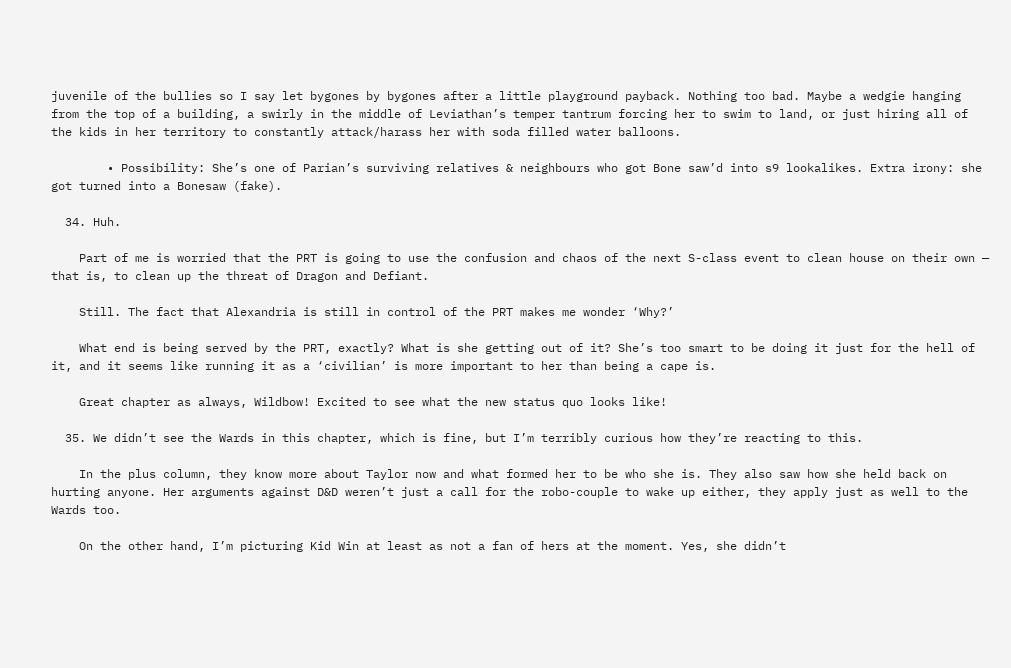juvenile of the bullies so I say let bygones by bygones after a little playground payback. Nothing too bad. Maybe a wedgie hanging from the top of a building, a swirly in the middle of Leviathan’s temper tantrum forcing her to swim to land, or just hiring all of the kids in her territory to constantly attack/harass her with soda filled water balloons.

        • Possibility: She’s one of Parian’s surviving relatives & neighbours who got Bone saw’d into s9 lookalikes. Extra irony: she got turned into a Bonesaw (fake).

  34. Huh.

    Part of me is worried that the PRT is going to use the confusion and chaos of the next S-class event to clean house on their own — that is, to clean up the threat of Dragon and Defiant.

    Still. The fact that Alexandria is still in control of the PRT makes me wonder ‘Why?’

    What end is being served by the PRT, exactly? What is she getting out of it? She’s too smart to be doing it just for the hell of it, and it seems like running it as a ‘civilian’ is more important to her than being a cape is.

    Great chapter as always, Wildbow! Excited to see what the new status quo looks like!

  35. We didn’t see the Wards in this chapter, which is fine, but I’m terribly curious how they’re reacting to this.

    In the plus column, they know more about Taylor now and what formed her to be who she is. They also saw how she held back on hurting anyone. Her arguments against D&D weren’t just a call for the robo-couple to wake up either, they apply just as well to the Wards too.

    On the other hand, I’m picturing Kid Win at least as not a fan of hers at the moment. Yes, she didn’t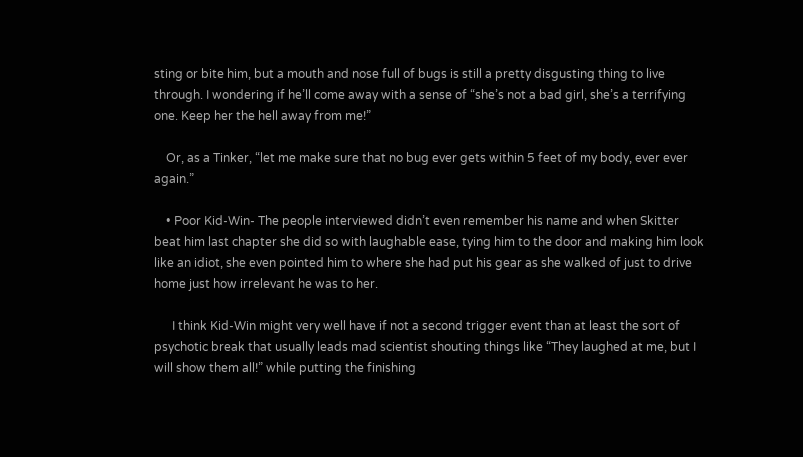sting or bite him, but a mouth and nose full of bugs is still a pretty disgusting thing to live through. I wondering if he’ll come away with a sense of “she’s not a bad girl, she’s a terrifying one. Keep her the hell away from me!”

    Or, as a Tinker, “let me make sure that no bug ever gets within 5 feet of my body, ever ever again.”

    • Poor Kid-Win- The people interviewed didn’t even remember his name and when Skitter beat him last chapter she did so with laughable ease, tying him to the door and making him look like an idiot, she even pointed him to where she had put his gear as she walked of just to drive home just how irrelevant he was to her.

      I think Kid-Win might very well have if not a second trigger event than at least the sort of psychotic break that usually leads mad scientist shouting things like “They laughed at me, but I will show them all!” while putting the finishing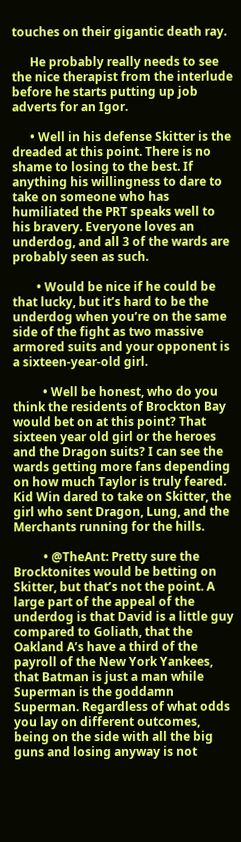touches on their gigantic death ray.

      He probably really needs to see the nice therapist from the interlude before he starts putting up job adverts for an Igor.

      • Well in his defense Skitter is the dreaded at this point. There is no shame to losing to the best. If anything his willingness to dare to take on someone who has humiliated the PRT speaks well to his bravery. Everyone loves an underdog, and all 3 of the wards are probably seen as such.

        • Would be nice if he could be that lucky, but it’s hard to be the underdog when you’re on the same side of the fight as two massive armored suits and your opponent is a sixteen-year-old girl.

          • Well be honest, who do you think the residents of Brockton Bay would bet on at this point? That sixteen year old girl or the heroes and the Dragon suits? I can see the wards getting more fans depending on how much Taylor is truly feared. Kid Win dared to take on Skitter, the girl who sent Dragon, Lung, and the Merchants running for the hills.

          • @TheAnt: Pretty sure the Brocktonites would be betting on Skitter, but that’s not the point. A large part of the appeal of the underdog is that David is a little guy compared to Goliath, that the Oakland A’s have a third of the payroll of the New York Yankees, that Batman is just a man while Superman is the goddamn Superman. Regardless of what odds you lay on different outcomes, being on the side with all the big guns and losing anyway is not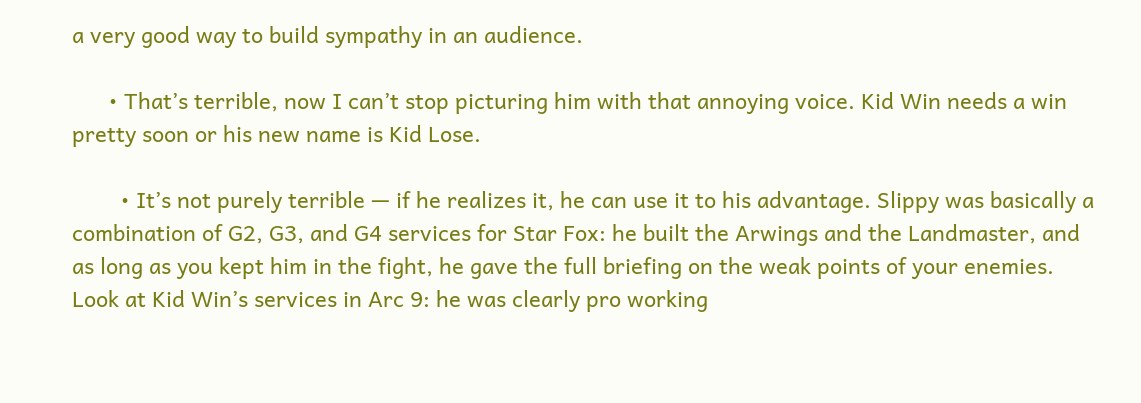a very good way to build sympathy in an audience.

      • That’s terrible, now I can’t stop picturing him with that annoying voice. Kid Win needs a win pretty soon or his new name is Kid Lose.

        • It’s not purely terrible — if he realizes it, he can use it to his advantage. Slippy was basically a combination of G2, G3, and G4 services for Star Fox: he built the Arwings and the Landmaster, and as long as you kept him in the fight, he gave the full briefing on the weak points of your enemies. Look at Kid Win’s services in Arc 9: he was clearly pro working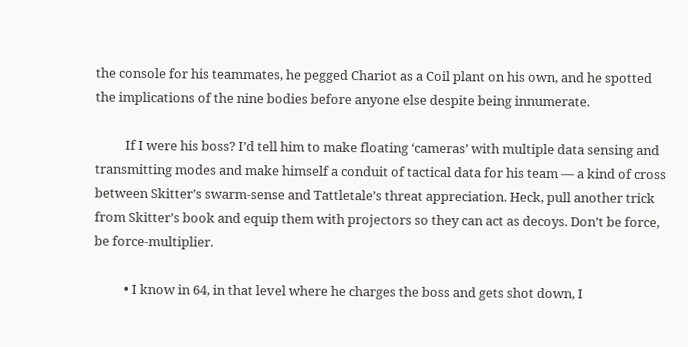the console for his teammates, he pegged Chariot as a Coil plant on his own, and he spotted the implications of the nine bodies before anyone else despite being innumerate.

          If I were his boss? I’d tell him to make floating ‘cameras’ with multiple data sensing and transmitting modes and make himself a conduit of tactical data for his team — a kind of cross between Skitter’s swarm-sense and Tattletale’s threat appreciation. Heck, pull another trick from Skitter’s book and equip them with projectors so they can act as decoys. Don’t be force, be force-multiplier.

          • I know in 64, in that level where he charges the boss and gets shot down, I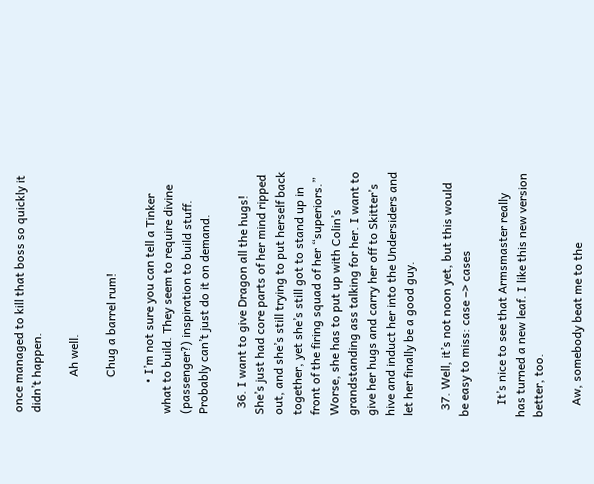once managed to kill that boss so quickly it didn’t happen.

            Ah well.

            Chug a barrel rum!

          • I’m not sure you can tell a Tinker what to build. They seem to require divine (passenger?) inspiration to build stuff. Probably can’t just do it on demand.

  36. I want to give Dragon all the hugs! She’s just had core parts of her mind ripped out, and she’s still trying to put herself back together, yet she’s still got to stand up in front of the firing squad of her “superiors.” Worse, she has to put up with Colin’s grandstanding ass talking for her. I want to give her hugs and carry her off to Skitter’s hive and induct her into the Undersiders and let her finally be a good guy.

  37. Well, it’s not noon yet, but this would be easy to miss: case –> cases

    It’s nice to see that Armsmaster really has turned a new leaf. I like this new version better, too.

    Aw, somebody beat me to the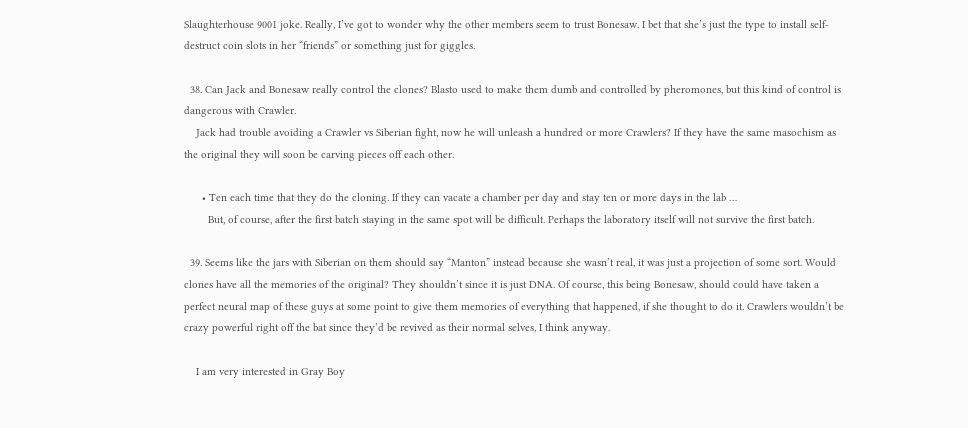Slaughterhouse 9001 joke. Really, I’ve got to wonder why the other members seem to trust Bonesaw. I bet that she’s just the type to install self-destruct coin slots in her “friends” or something just for giggles.

  38. Can Jack and Bonesaw really control the clones? Blasto used to make them dumb and controlled by pheromones, but this kind of control is dangerous with Crawler.
    Jack had trouble avoiding a Crawler vs Siberian fight, now he will unleash a hundred or more Crawlers? If they have the same masochism as the original they will soon be carving pieces off each other.

      • Ten each time that they do the cloning. If they can vacate a chamber per day and stay ten or more days in the lab …
        But, of course, after the first batch staying in the same spot will be difficult. Perhaps the laboratory itself will not survive the first batch.

  39. Seems like the jars with Siberian on them should say “Manton” instead because she wasn’t real, it was just a projection of some sort. Would clones have all the memories of the original? They shouldn’t since it is just DNA. Of course, this being Bonesaw, should could have taken a perfect neural map of these guys at some point to give them memories of everything that happened, if she thought to do it. Crawlers wouldn’t be crazy powerful right off the bat since they’d be revived as their normal selves, I think anyway.

    I am very interested in Gray Boy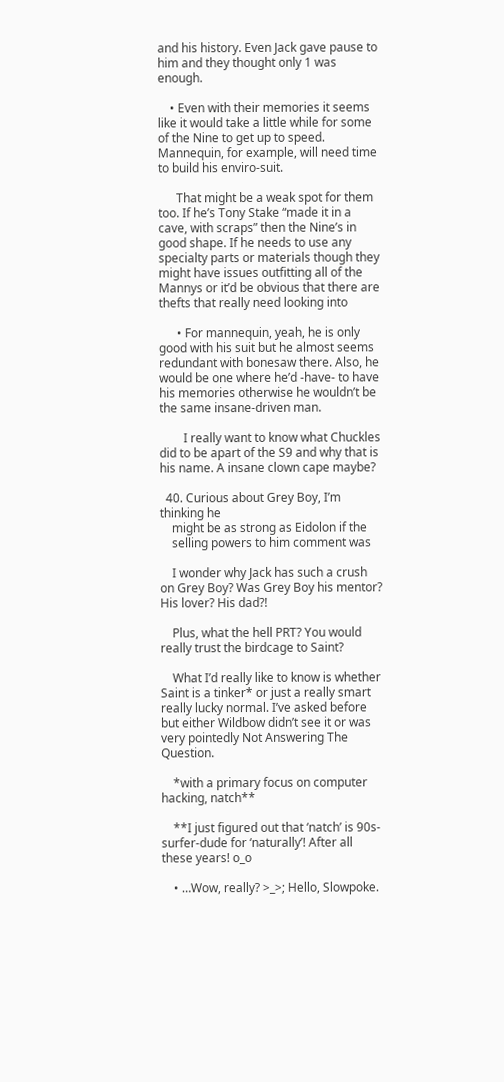and his history. Even Jack gave pause to him and they thought only 1 was enough.

    • Even with their memories it seems like it would take a little while for some of the Nine to get up to speed. Mannequin, for example, will need time to build his enviro-suit.

      That might be a weak spot for them too. If he’s Tony Stake “made it in a cave, with scraps” then the Nine’s in good shape. If he needs to use any specialty parts or materials though they might have issues outfitting all of the Mannys or it’d be obvious that there are thefts that really need looking into

      • For mannequin, yeah, he is only good with his suit but he almost seems redundant with bonesaw there. Also, he would be one where he’d -have- to have his memories otherwise he wouldn’t be the same insane-driven man.

        I really want to know what Chuckles did to be apart of the S9 and why that is his name. A insane clown cape maybe?

  40. Curious about Grey Boy, I’m thinking he
    might be as strong as Eidolon if the
    selling powers to him comment was

    I wonder why Jack has such a crush on Grey Boy? Was Grey Boy his mentor? His lover? His dad?!

    Plus, what the hell PRT? You would really trust the birdcage to Saint?

    What I’d really like to know is whether Saint is a tinker* or just a really smart really lucky normal. I’ve asked before but either Wildbow didn’t see it or was very pointedly Not Answering The Question.

    *with a primary focus on computer hacking, natch**

    **I just figured out that ‘natch’ is 90s-surfer-dude for ‘naturally’! After all these years! o_o

    • …Wow, really? >_>; Hello, Slowpoke.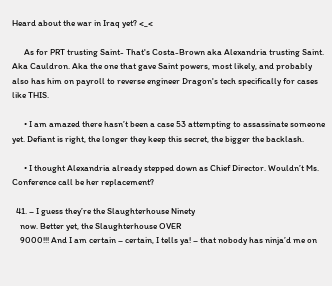Heard about the war in Iraq yet? <_<

      As for PRT trusting Saint- That's Costa-Brown aka Alexandria trusting Saint. Aka Cauldron. Aka the one that gave Saint powers, most likely, and probably also has him on payroll to reverse engineer Dragon's tech specifically for cases like THIS.

      • I am amazed there hasn’t been a case 53 attempting to assassinate someone yet. Defiant is right, the longer they keep this secret, the bigger the backlash.

      • I thought Alexandria already stepped down as Chief Director. Wouldn’t Ms. Conference call be her replacement?

  41. – I guess they’re the Slaughterhouse Ninety
    now. Better yet, the Slaughterhouse OVER
    9000!!! And I am certain – certain, I tells ya! – that nobody has ninja’d me on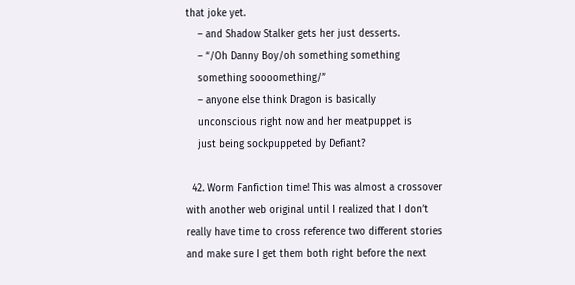that joke yet.
    – and Shadow Stalker gets her just desserts.
    – “/Oh Danny Boy/oh something something
    something soooomething/”
    – anyone else think Dragon is basically
    unconscious right now and her meatpuppet is
    just being sockpuppeted by Defiant?

  42. Worm Fanfiction time! This was almost a crossover with another web original until I realized that I don’t really have time to cross reference two different stories and make sure I get them both right before the next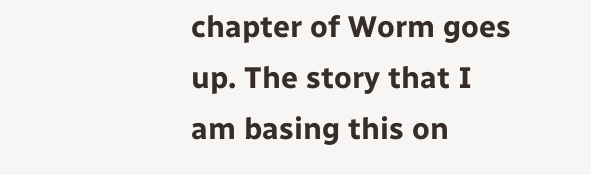chapter of Worm goes up. The story that I am basing this on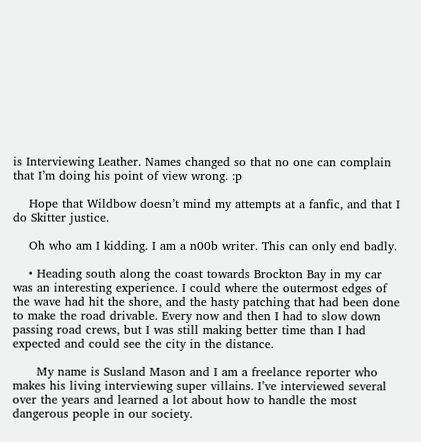is Interviewing Leather. Names changed so that no one can complain that I’m doing his point of view wrong. :p

    Hope that Wildbow doesn’t mind my attempts at a fanfic, and that I do Skitter justice.

    Oh who am I kidding. I am a n00b writer. This can only end badly.

    • Heading south along the coast towards Brockton Bay in my car was an interesting experience. I could where the outermost edges of the wave had hit the shore, and the hasty patching that had been done to make the road drivable. Every now and then I had to slow down passing road crews, but I was still making better time than I had expected and could see the city in the distance.

      My name is Susland Mason and I am a freelance reporter who makes his living interviewing super villains. I’ve interviewed several over the years and learned a lot about how to handle the most dangerous people in our society.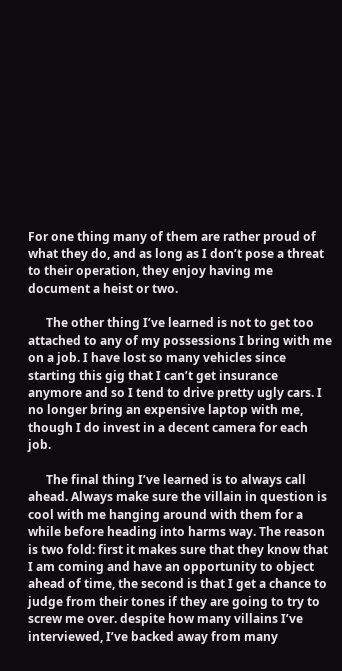For one thing many of them are rather proud of what they do, and as long as I don’t pose a threat to their operation, they enjoy having me document a heist or two.

      The other thing I’ve learned is not to get too attached to any of my possessions I bring with me on a job. I have lost so many vehicles since starting this gig that I can’t get insurance anymore and so I tend to drive pretty ugly cars. I no longer bring an expensive laptop with me, though I do invest in a decent camera for each job.

      The final thing I’ve learned is to always call ahead. Always make sure the villain in question is cool with me hanging around with them for a while before heading into harms way. The reason is two fold: first it makes sure that they know that I am coming and have an opportunity to object ahead of time, the second is that I get a chance to judge from their tones if they are going to try to screw me over. despite how many villains I’ve interviewed, I’ve backed away from many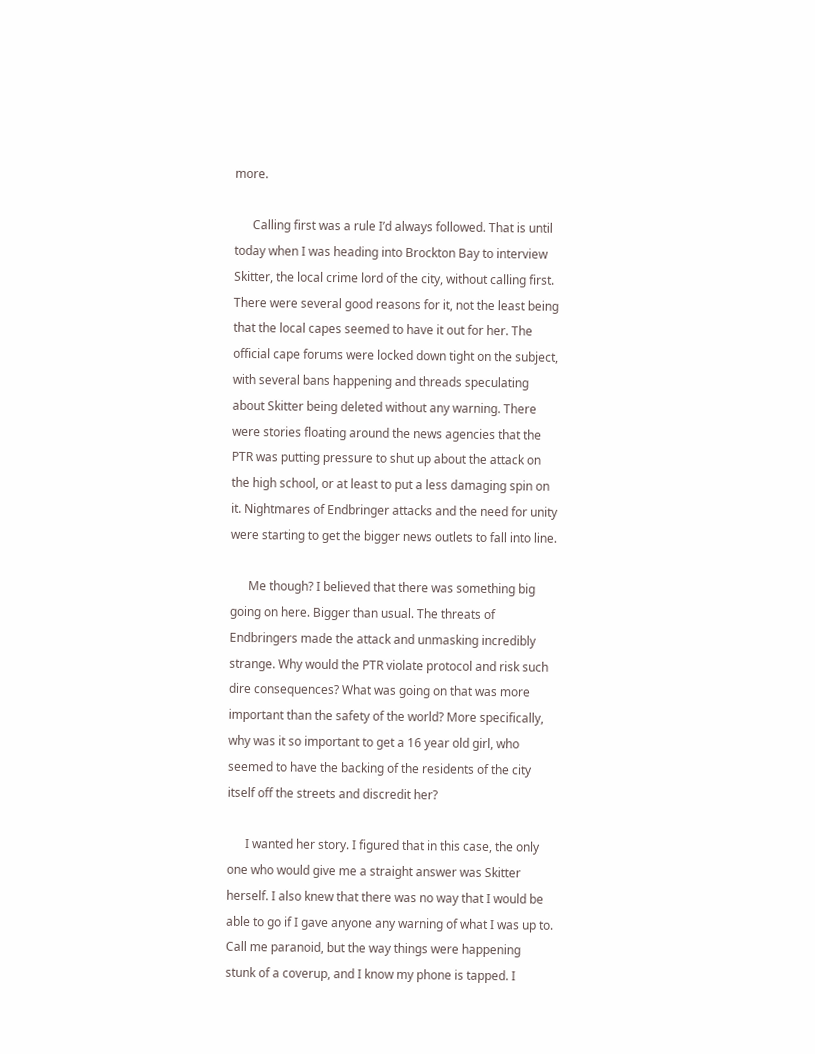more.

      Calling first was a rule I’d always followed. That is until today when I was heading into Brockton Bay to interview Skitter, the local crime lord of the city, without calling first. There were several good reasons for it, not the least being that the local capes seemed to have it out for her. The official cape forums were locked down tight on the subject, with several bans happening and threads speculating about Skitter being deleted without any warning. There were stories floating around the news agencies that the PTR was putting pressure to shut up about the attack on the high school, or at least to put a less damaging spin on it. Nightmares of Endbringer attacks and the need for unity were starting to get the bigger news outlets to fall into line.

      Me though? I believed that there was something big going on here. Bigger than usual. The threats of Endbringers made the attack and unmasking incredibly strange. Why would the PTR violate protocol and risk such dire consequences? What was going on that was more important than the safety of the world? More specifically, why was it so important to get a 16 year old girl, who seemed to have the backing of the residents of the city itself off the streets and discredit her?

      I wanted her story. I figured that in this case, the only one who would give me a straight answer was Skitter herself. I also knew that there was no way that I would be able to go if I gave anyone any warning of what I was up to. Call me paranoid, but the way things were happening stunk of a coverup, and I know my phone is tapped. I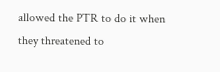allowed the PTR to do it when they threatened to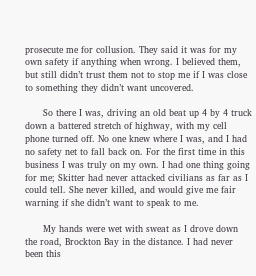prosecute me for collusion. They said it was for my own safety if anything when wrong. I believed them, but still didn’t trust them not to stop me if I was close to something they didn’t want uncovered.

      So there I was, driving an old beat up 4 by 4 truck down a battered stretch of highway, with my cell phone turned off. No one knew where I was, and I had no safety net to fall back on. For the first time in this business I was truly on my own. I had one thing going for me; Skitter had never attacked civilians as far as I could tell. She never killed, and would give me fair warning if she didn’t want to speak to me.

      My hands were wet with sweat as I drove down the road, Brockton Bay in the distance. I had never been this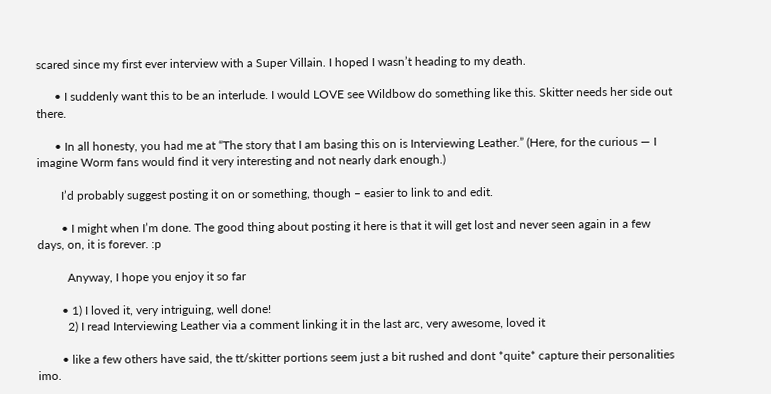scared since my first ever interview with a Super Villain. I hoped I wasn’t heading to my death.

      • I suddenly want this to be an interlude. I would LOVE see Wildbow do something like this. Skitter needs her side out there.

      • In all honesty, you had me at “The story that I am basing this on is Interviewing Leather.” (Here, for the curious — I imagine Worm fans would find it very interesting and not nearly dark enough.)

        I’d probably suggest posting it on or something, though – easier to link to and edit.

        • I might when I’m done. The good thing about posting it here is that it will get lost and never seen again in a few days, on, it is forever. :p

          Anyway, I hope you enjoy it so far

        • 1) I loved it, very intriguing, well done!
          2) I read Interviewing Leather via a comment linking it in the last arc, very awesome, loved it

        • like a few others have said, the tt/skitter portions seem just a bit rushed and dont *quite* capture their personalities imo.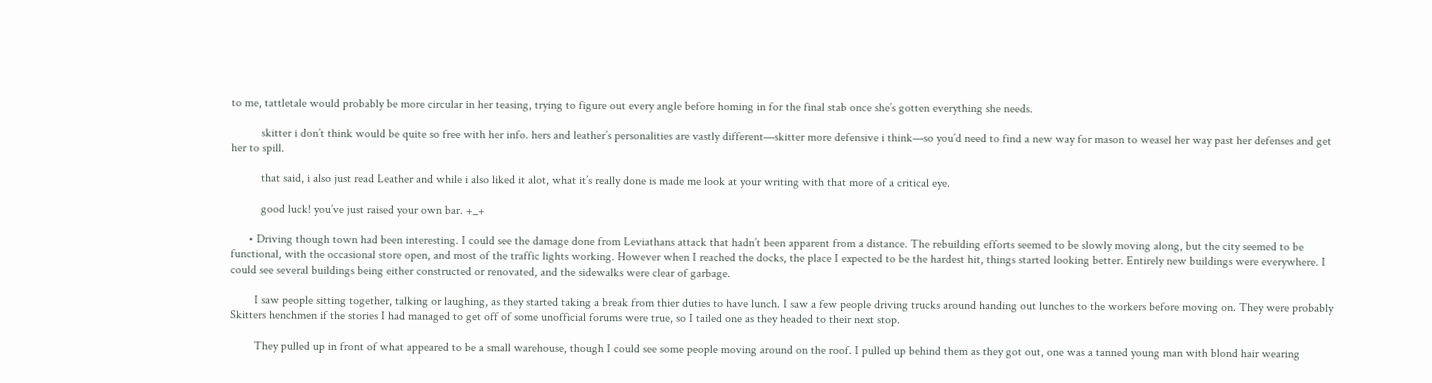to me, tattletale would probably be more circular in her teasing, trying to figure out every angle before homing in for the final stab once she’s gotten everything she needs.

          skitter i don’t think would be quite so free with her info. hers and leather’s personalities are vastly different—skitter more defensive i think—so you’d need to find a new way for mason to weasel her way past her defenses and get her to spill.

          that said, i also just read Leather and while i also liked it alot, what it’s really done is made me look at your writing with that more of a critical eye.

          good luck! you’ve just raised your own bar. +_+

      • Driving though town had been interesting. I could see the damage done from Leviathans attack that hadn’t been apparent from a distance. The rebuilding efforts seemed to be slowly moving along, but the city seemed to be functional, with the occasional store open, and most of the traffic lights working. However when I reached the docks, the place I expected to be the hardest hit, things started looking better. Entirely new buildings were everywhere. I could see several buildings being either constructed or renovated, and the sidewalks were clear of garbage.

        I saw people sitting together, talking or laughing, as they started taking a break from thier duties to have lunch. I saw a few people driving trucks around handing out lunches to the workers before moving on. They were probably Skitters henchmen if the stories I had managed to get off of some unofficial forums were true, so I tailed one as they headed to their next stop.

        They pulled up in front of what appeared to be a small warehouse, though I could see some people moving around on the roof. I pulled up behind them as they got out, one was a tanned young man with blond hair wearing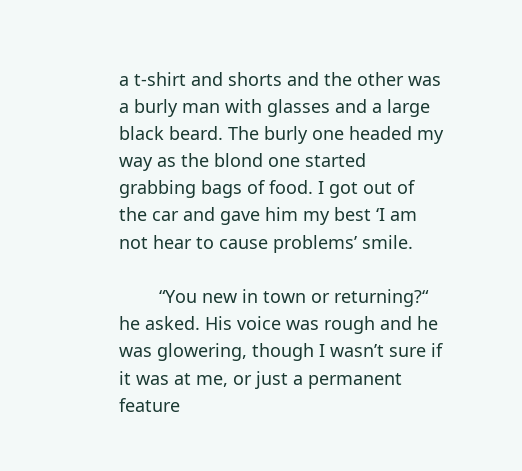a t-shirt and shorts and the other was a burly man with glasses and a large black beard. The burly one headed my way as the blond one started grabbing bags of food. I got out of the car and gave him my best ‘I am not hear to cause problems’ smile.

        “You new in town or returning?“ he asked. His voice was rough and he was glowering, though I wasn’t sure if it was at me, or just a permanent feature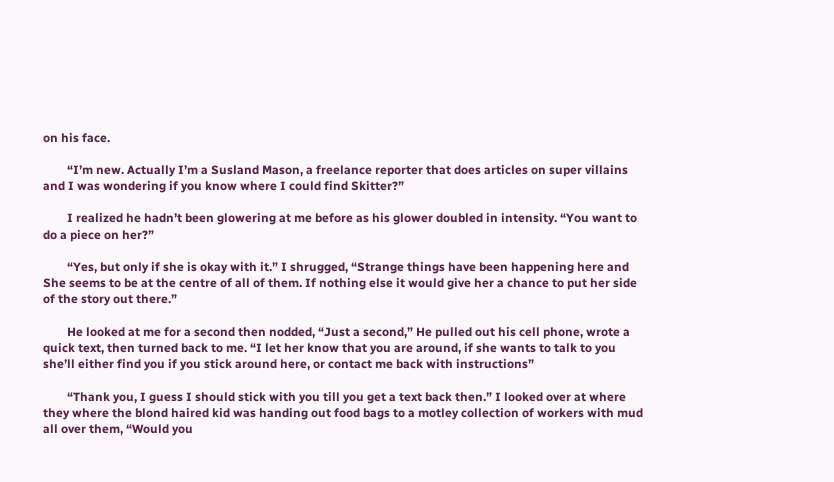on his face.

        “I’m new. Actually I’m a Susland Mason, a freelance reporter that does articles on super villains and I was wondering if you know where I could find Skitter?”

        I realized he hadn’t been glowering at me before as his glower doubled in intensity. “You want to do a piece on her?”

        “Yes, but only if she is okay with it.” I shrugged, “Strange things have been happening here and She seems to be at the centre of all of them. If nothing else it would give her a chance to put her side of the story out there.”

        He looked at me for a second then nodded, “Just a second,” He pulled out his cell phone, wrote a quick text, then turned back to me. “I let her know that you are around, if she wants to talk to you she’ll either find you if you stick around here, or contact me back with instructions”

        “Thank you, I guess I should stick with you till you get a text back then.” I looked over at where they where the blond haired kid was handing out food bags to a motley collection of workers with mud all over them, “Would you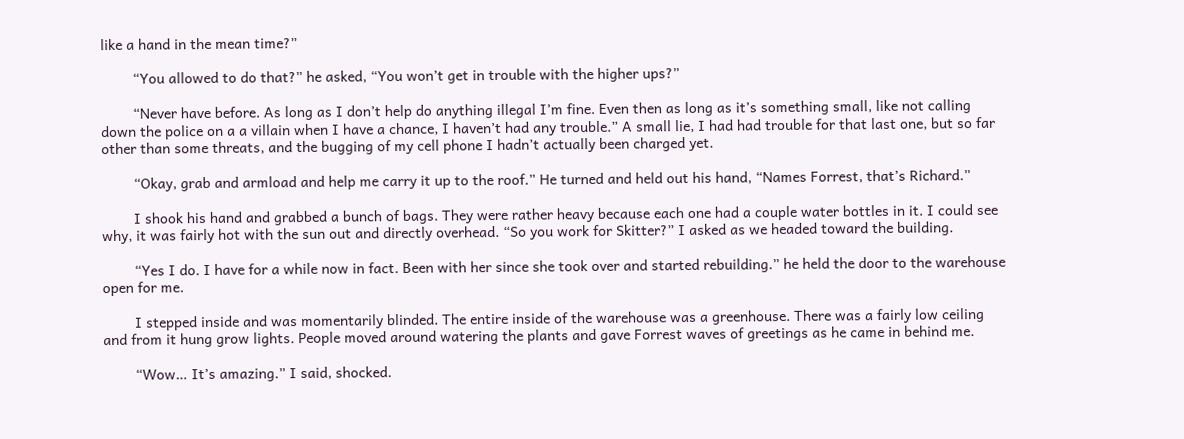like a hand in the mean time?”

        “You allowed to do that?” he asked, “You won’t get in trouble with the higher ups?”

        “Never have before. As long as I don’t help do anything illegal I’m fine. Even then as long as it’s something small, like not calling down the police on a a villain when I have a chance, I haven’t had any trouble.” A small lie, I had had trouble for that last one, but so far other than some threats, and the bugging of my cell phone I hadn’t actually been charged yet.

        “Okay, grab and armload and help me carry it up to the roof.” He turned and held out his hand, “Names Forrest, that’s Richard.”

        I shook his hand and grabbed a bunch of bags. They were rather heavy because each one had a couple water bottles in it. I could see why, it was fairly hot with the sun out and directly overhead. “So you work for Skitter?” I asked as we headed toward the building.

        “Yes I do. I have for a while now in fact. Been with her since she took over and started rebuilding.” he held the door to the warehouse open for me.

        I stepped inside and was momentarily blinded. The entire inside of the warehouse was a greenhouse. There was a fairly low ceiling and from it hung grow lights. People moved around watering the plants and gave Forrest waves of greetings as he came in behind me.

        “Wow… It’s amazing.” I said, shocked.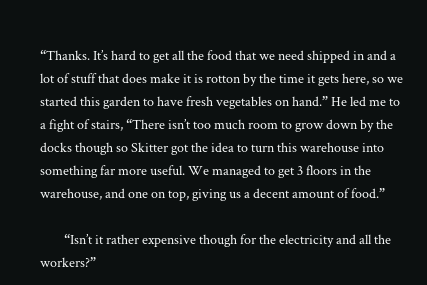“Thanks. It’s hard to get all the food that we need shipped in and a lot of stuff that does make it is rotton by the time it gets here, so we started this garden to have fresh vegetables on hand.” He led me to a fight of stairs, “There isn’t too much room to grow down by the docks though so Skitter got the idea to turn this warehouse into something far more useful. We managed to get 3 floors in the warehouse, and one on top, giving us a decent amount of food.”

        “Isn’t it rather expensive though for the electricity and all the workers?”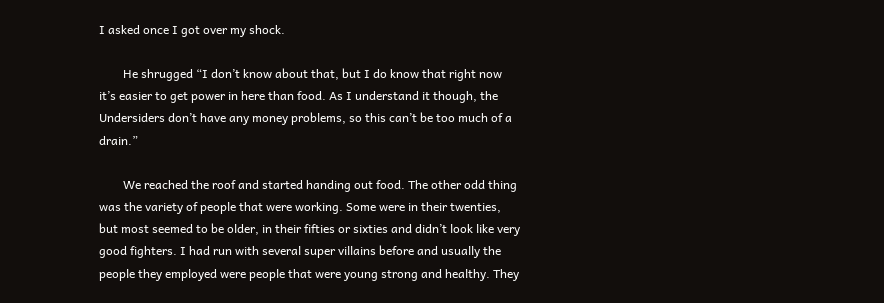I asked once I got over my shock.

        He shrugged “I don’t know about that, but I do know that right now it’s easier to get power in here than food. As I understand it though, the Undersiders don’t have any money problems, so this can’t be too much of a drain.”

        We reached the roof and started handing out food. The other odd thing was the variety of people that were working. Some were in their twenties, but most seemed to be older, in their fifties or sixties and didn’t look like very good fighters. I had run with several super villains before and usually the people they employed were people that were young strong and healthy. They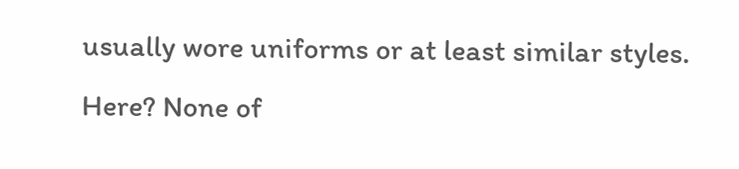usually wore uniforms or at least similar styles. Here? None of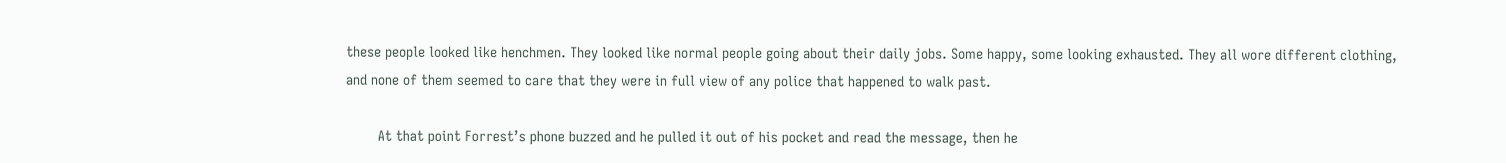these people looked like henchmen. They looked like normal people going about their daily jobs. Some happy, some looking exhausted. They all wore different clothing, and none of them seemed to care that they were in full view of any police that happened to walk past.

        At that point Forrest’s phone buzzed and he pulled it out of his pocket and read the message, then he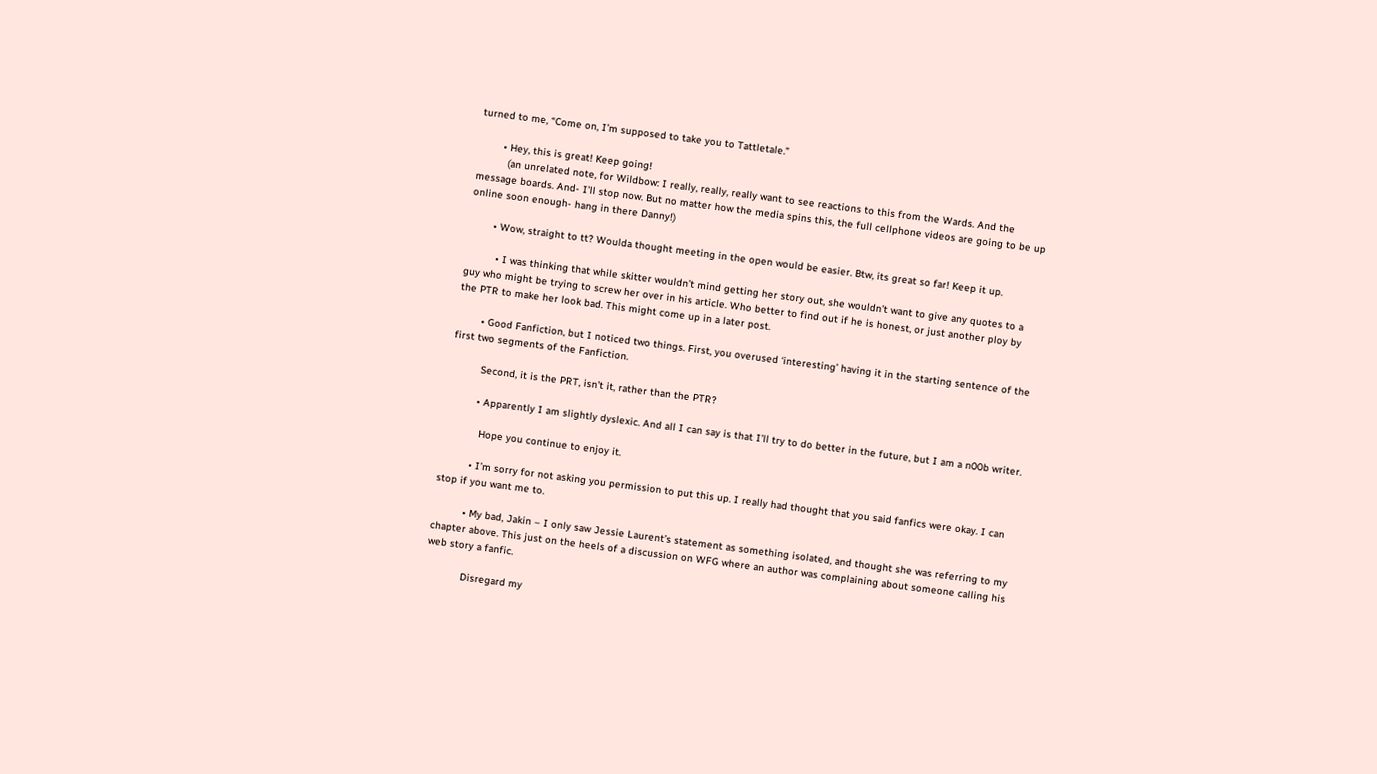turned to me, “Come on, I’m supposed to take you to Tattletale.”

        • Hey, this is great! Keep going!
          (an unrelated note, for Wildbow: I really, really, really want to see reactions to this from the Wards. And the message boards. And- I’ll stop now. But no matter how the media spins this, the full cellphone videos are going to be up online soon enough- hang in there Danny!)

        • Wow, straight to tt? Woulda thought meeting in the open would be easier. Btw, its great so far! Keep it up.

          • I was thinking that while skitter wouldn’t mind getting her story out, she wouldn’t want to give any quotes to a guy who might be trying to screw her over in his article. Who better to find out if he is honest, or just another ploy by the PTR to make her look bad. This might come up in a later post.

        • Good Fanfiction, but I noticed two things. First, you overused ‘interesting’ having it in the starting sentence of the first two segments of the Fanfiction.

          Second, it is the PRT, isn’t it, rather than the PTR?

          • Apparently I am slightly dyslexic. And all I can say is that I’ll try to do better in the future, but I am a n00b writer.

            Hope you continue to enjoy it.

          • I’m sorry for not asking you permission to put this up. I really had thought that you said fanfics were okay. I can stop if you want me to.

          • My bad, Jakin – I only saw Jessie Laurent’s statement as something isolated, and thought she was referring to my chapter above. This just on the heels of a discussion on WFG where an author was complaining about someone calling his web story a fanfic.

            Disregard my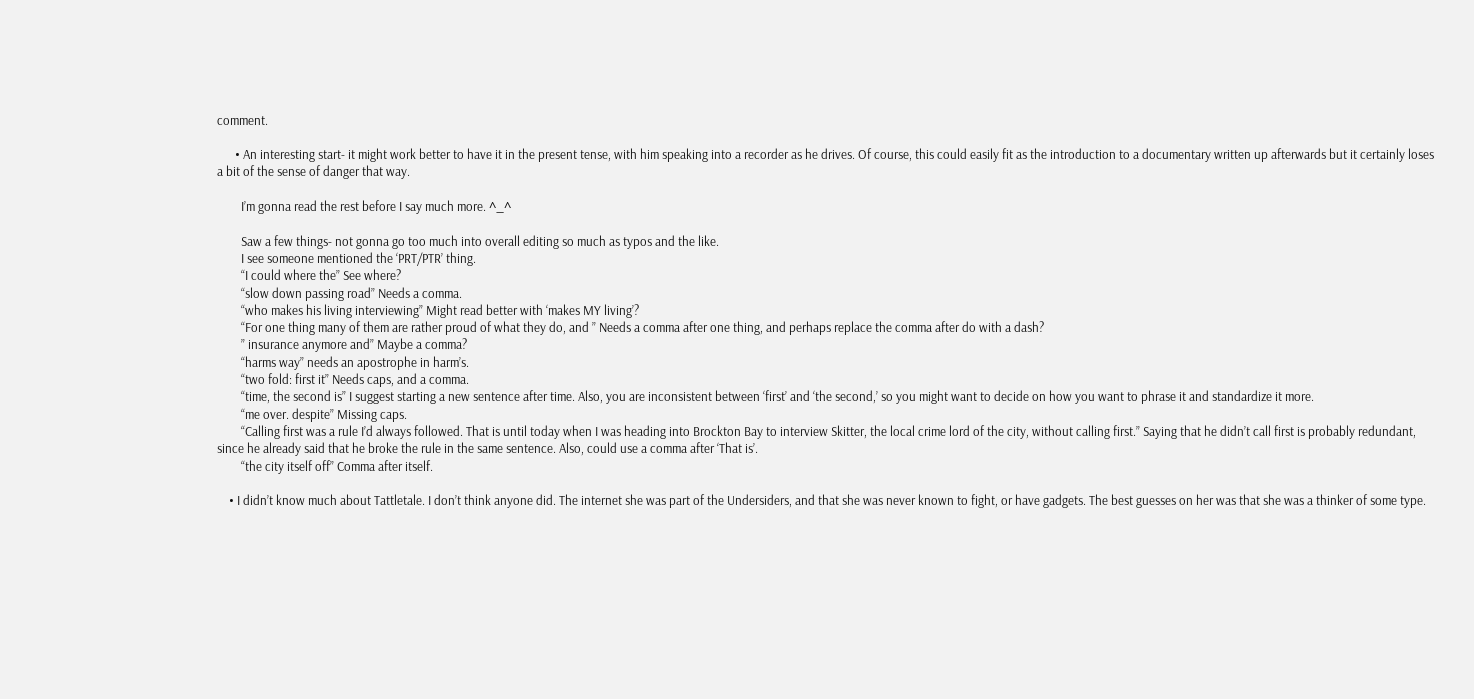comment.

      • An interesting start- it might work better to have it in the present tense, with him speaking into a recorder as he drives. Of course, this could easily fit as the introduction to a documentary written up afterwards but it certainly loses a bit of the sense of danger that way.

        I’m gonna read the rest before I say much more. ^_^

        Saw a few things- not gonna go too much into overall editing so much as typos and the like.
        I see someone mentioned the ‘PRT/PTR’ thing.
        “I could where the” See where?
        “slow down passing road” Needs a comma.
        “who makes his living interviewing” Might read better with ‘makes MY living’?
        “For one thing many of them are rather proud of what they do, and ” Needs a comma after one thing, and perhaps replace the comma after do with a dash?
        ” insurance anymore and” Maybe a comma?
        “harms way” needs an apostrophe in harm’s.
        “two fold: first it” Needs caps, and a comma.
        “time, the second is” I suggest starting a new sentence after time. Also, you are inconsistent between ‘first’ and ‘the second,’ so you might want to decide on how you want to phrase it and standardize it more.
        “me over. despite” Missing caps.
        “Calling first was a rule I’d always followed. That is until today when I was heading into Brockton Bay to interview Skitter, the local crime lord of the city, without calling first.” Saying that he didn’t call first is probably redundant, since he already said that he broke the rule in the same sentence. Also, could use a comma after ‘That is’.
        “the city itself off” Comma after itself.

    • I didn’t know much about Tattletale. I don’t think anyone did. The internet she was part of the Undersiders, and that she was never known to fight, or have gadgets. The best guesses on her was that she was a thinker of some type.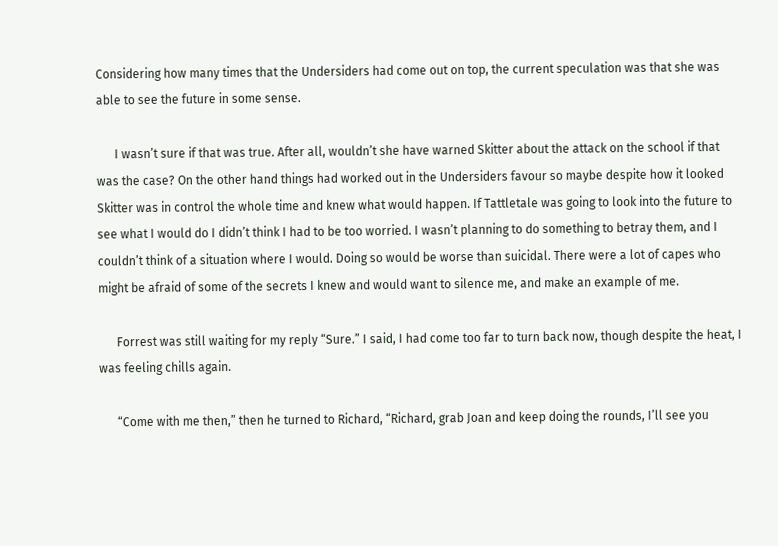Considering how many times that the Undersiders had come out on top, the current speculation was that she was able to see the future in some sense.

      I wasn’t sure if that was true. After all, wouldn’t she have warned Skitter about the attack on the school if that was the case? On the other hand things had worked out in the Undersiders favour so maybe despite how it looked Skitter was in control the whole time and knew what would happen. If Tattletale was going to look into the future to see what I would do I didn’t think I had to be too worried. I wasn’t planning to do something to betray them, and I couldn’t think of a situation where I would. Doing so would be worse than suicidal. There were a lot of capes who might be afraid of some of the secrets I knew and would want to silence me, and make an example of me.

      Forrest was still waiting for my reply “Sure.” I said, I had come too far to turn back now, though despite the heat, I was feeling chills again.

      “Come with me then,” then he turned to Richard, “Richard, grab Joan and keep doing the rounds, I’ll see you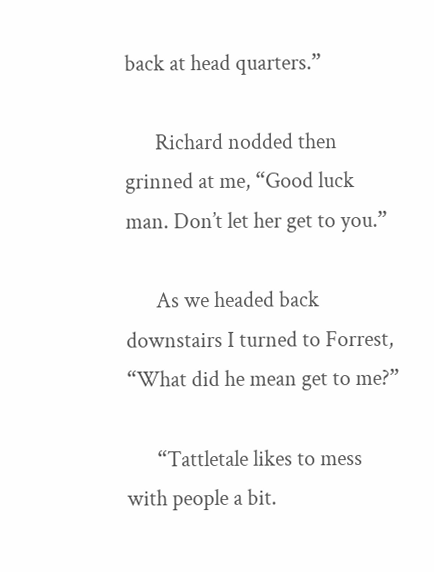back at head quarters.”

      Richard nodded then grinned at me, “Good luck man. Don’t let her get to you.”

      As we headed back downstairs I turned to Forrest, “What did he mean get to me?”

      “Tattletale likes to mess with people a bit.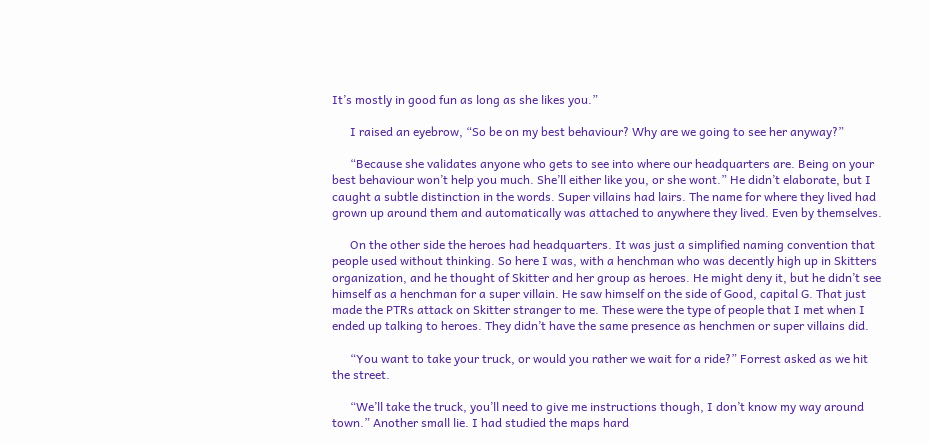It’s mostly in good fun as long as she likes you.”

      I raised an eyebrow, “So be on my best behaviour? Why are we going to see her anyway?”

      “Because she validates anyone who gets to see into where our headquarters are. Being on your best behaviour won’t help you much. She’ll either like you, or she wont.” He didn’t elaborate, but I caught a subtle distinction in the words. Super villains had lairs. The name for where they lived had grown up around them and automatically was attached to anywhere they lived. Even by themselves.

      On the other side the heroes had headquarters. It was just a simplified naming convention that people used without thinking. So here I was, with a henchman who was decently high up in Skitters organization, and he thought of Skitter and her group as heroes. He might deny it, but he didn’t see himself as a henchman for a super villain. He saw himself on the side of Good, capital G. That just made the PTRs attack on Skitter stranger to me. These were the type of people that I met when I ended up talking to heroes. They didn’t have the same presence as henchmen or super villains did.

      “You want to take your truck, or would you rather we wait for a ride?” Forrest asked as we hit the street.

      “We’ll take the truck, you’ll need to give me instructions though, I don’t know my way around town.” Another small lie. I had studied the maps hard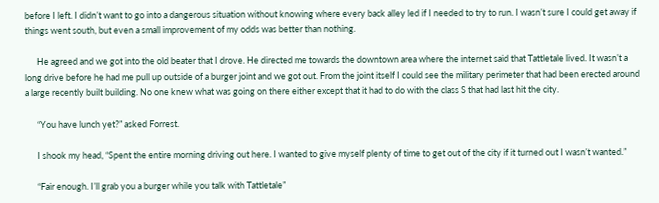before I left. I didn’t want to go into a dangerous situation without knowing where every back alley led if I needed to try to run. I wasn’t sure I could get away if things went south, but even a small improvement of my odds was better than nothing.

      He agreed and we got into the old beater that I drove. He directed me towards the downtown area where the internet said that Tattletale lived. It wasn’t a long drive before he had me pull up outside of a burger joint and we got out. From the joint itself I could see the military perimeter that had been erected around a large recently built building. No one knew what was going on there either except that it had to do with the class S that had last hit the city.

      “You have lunch yet?” asked Forrest.

      I shook my head, “Spent the entire morning driving out here. I wanted to give myself plenty of time to get out of the city if it turned out I wasn’t wanted.”

      “Fair enough. I’ll grab you a burger while you talk with Tattletale”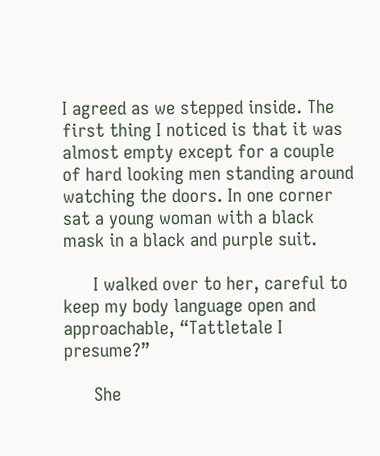I agreed as we stepped inside. The first thing I noticed is that it was almost empty except for a couple of hard looking men standing around watching the doors. In one corner sat a young woman with a black mask in a black and purple suit.

      I walked over to her, careful to keep my body language open and approachable, “Tattletale I presume?”

      She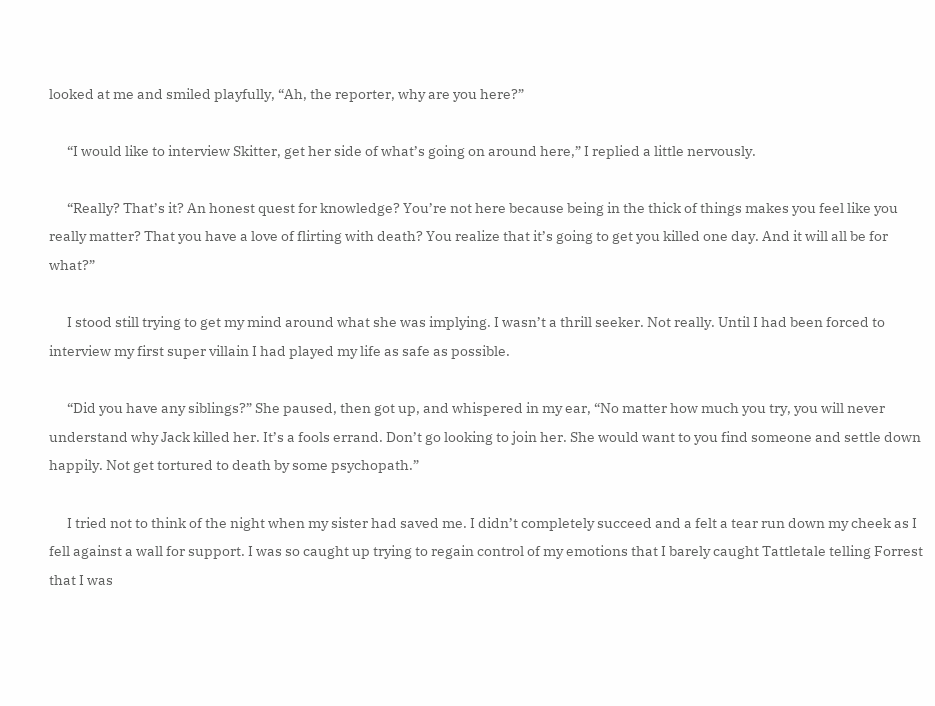looked at me and smiled playfully, “Ah, the reporter, why are you here?”

      “I would like to interview Skitter, get her side of what’s going on around here,” I replied a little nervously.

      “Really? That’s it? An honest quest for knowledge? You’re not here because being in the thick of things makes you feel like you really matter? That you have a love of flirting with death? You realize that it’s going to get you killed one day. And it will all be for what?”

      I stood still trying to get my mind around what she was implying. I wasn’t a thrill seeker. Not really. Until I had been forced to interview my first super villain I had played my life as safe as possible.

      “Did you have any siblings?” She paused, then got up, and whispered in my ear, “No matter how much you try, you will never understand why Jack killed her. It’s a fools errand. Don’t go looking to join her. She would want to you find someone and settle down happily. Not get tortured to death by some psychopath.”

      I tried not to think of the night when my sister had saved me. I didn’t completely succeed and a felt a tear run down my cheek as I fell against a wall for support. I was so caught up trying to regain control of my emotions that I barely caught Tattletale telling Forrest that I was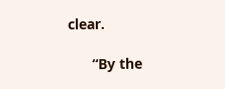clear.

      “By the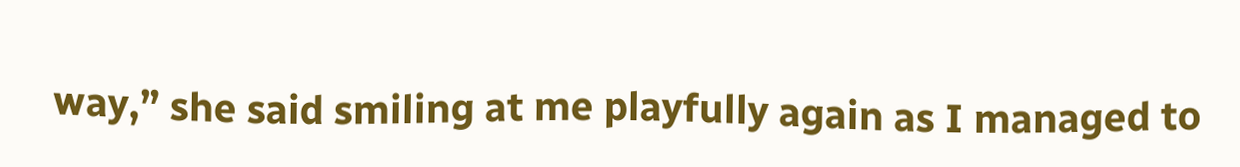way,” she said smiling at me playfully again as I managed to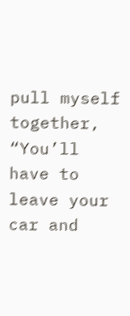pull myself together, “You’ll have to leave your car and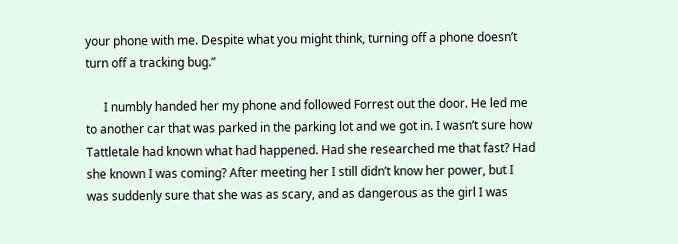your phone with me. Despite what you might think, turning off a phone doesn’t turn off a tracking bug.”

      I numbly handed her my phone and followed Forrest out the door. He led me to another car that was parked in the parking lot and we got in. I wasn’t sure how Tattletale had known what had happened. Had she researched me that fast? Had she known I was coming? After meeting her I still didn’t know her power, but I was suddenly sure that she was as scary, and as dangerous as the girl I was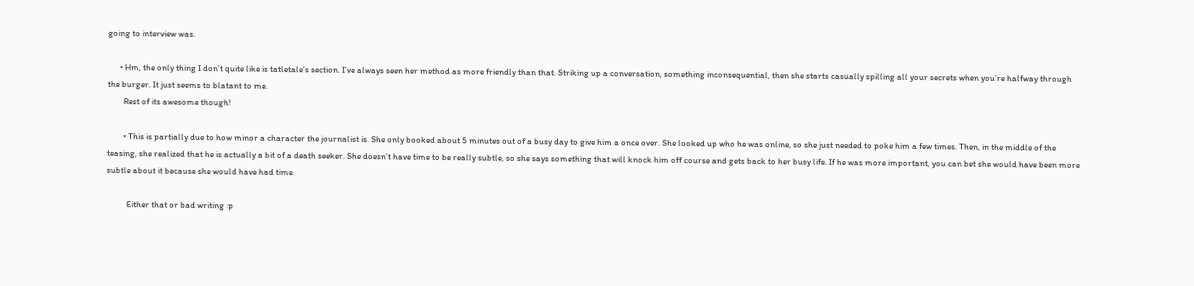going to interview was.

      • Hm, the only thing I don’t quite like is tatletale’s section. I’ve always seen her method as more friendly than that. Striking up a conversation, something inconsequential, then she starts casually spilling all your secrets when you’re halfway through the burger. It just seems to blatant to me.
        Rest of its awesome though!

        • This is partially due to how minor a character the journalist is. She only booked about 5 minutes out of a busy day to give him a once over. She looked up who he was online, so she just needed to poke him a few times. Then, in the middle of the teasing, she realized that he is actually a bit of a death seeker. She doesn’t have time to be really subtle, so she says something that will knock him off course and gets back to her busy life. If he was more important, you can bet she would have been more subtle about it because she would have had time.

          Either that or bad writing :p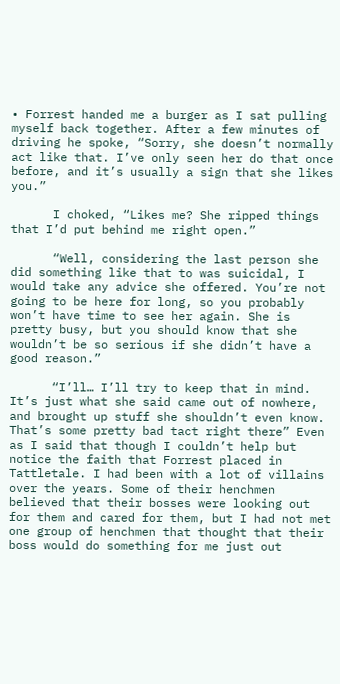• Forrest handed me a burger as I sat pulling myself back together. After a few minutes of driving he spoke, “Sorry, she doesn’t normally act like that. I’ve only seen her do that once before, and it’s usually a sign that she likes you.”

      I choked, “Likes me? She ripped things that I’d put behind me right open.”

      “Well, considering the last person she did something like that to was suicidal, I would take any advice she offered. You’re not going to be here for long, so you probably won’t have time to see her again. She is pretty busy, but you should know that she wouldn’t be so serious if she didn’t have a good reason.”

      “I’ll… I’ll try to keep that in mind. It’s just what she said came out of nowhere, and brought up stuff she shouldn’t even know. That’s some pretty bad tact right there” Even as I said that though I couldn’t help but notice the faith that Forrest placed in Tattletale. I had been with a lot of villains over the years. Some of their henchmen believed that their bosses were looking out for them and cared for them, but I had not met one group of henchmen that thought that their boss would do something for me just out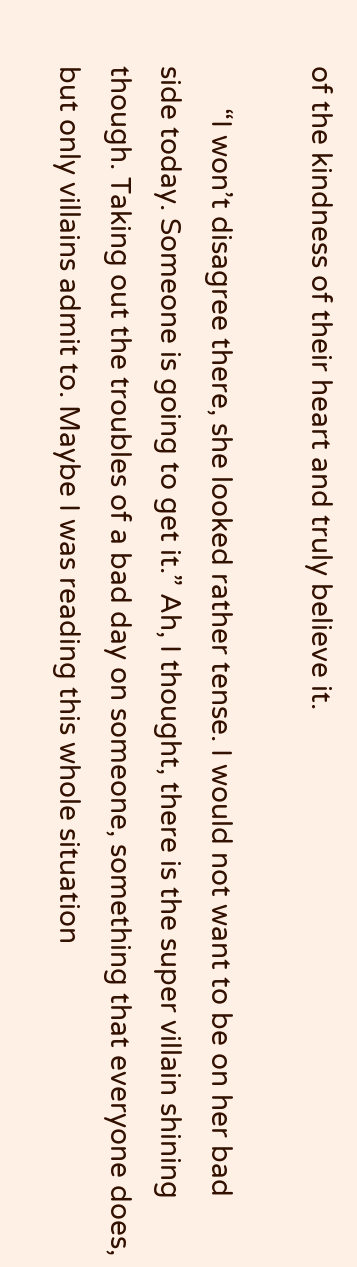of the kindness of their heart and truly believe it.

      “I won’t disagree there, she looked rather tense. I would not want to be on her bad side today. Someone is going to get it.” Ah, I thought, there is the super villain shining though. Taking out the troubles of a bad day on someone, something that everyone does, but only villains admit to. Maybe I was reading this whole situation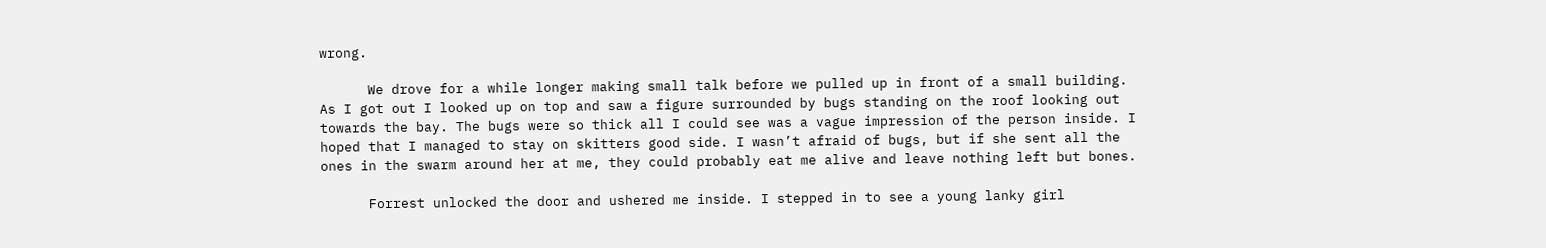wrong.

      We drove for a while longer making small talk before we pulled up in front of a small building. As I got out I looked up on top and saw a figure surrounded by bugs standing on the roof looking out towards the bay. The bugs were so thick all I could see was a vague impression of the person inside. I hoped that I managed to stay on skitters good side. I wasn’t afraid of bugs, but if she sent all the ones in the swarm around her at me, they could probably eat me alive and leave nothing left but bones.

      Forrest unlocked the door and ushered me inside. I stepped in to see a young lanky girl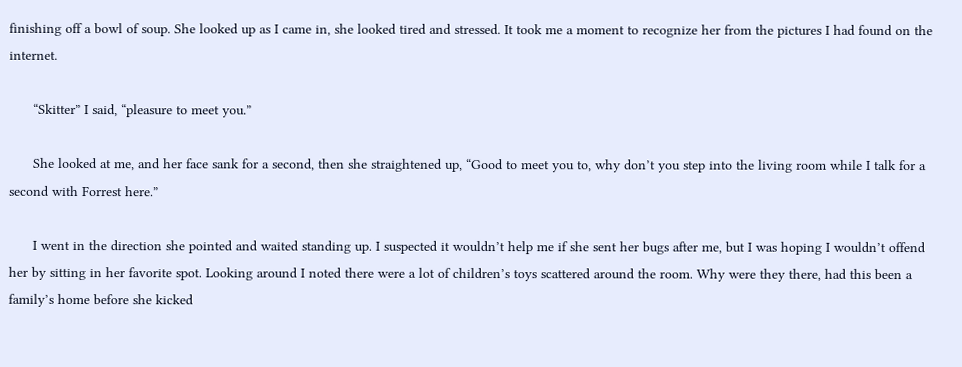finishing off a bowl of soup. She looked up as I came in, she looked tired and stressed. It took me a moment to recognize her from the pictures I had found on the internet.

      “Skitter” I said, “pleasure to meet you.”

      She looked at me, and her face sank for a second, then she straightened up, “Good to meet you to, why don’t you step into the living room while I talk for a second with Forrest here.”

      I went in the direction she pointed and waited standing up. I suspected it wouldn’t help me if she sent her bugs after me, but I was hoping I wouldn’t offend her by sitting in her favorite spot. Looking around I noted there were a lot of children’s toys scattered around the room. Why were they there, had this been a family’s home before she kicked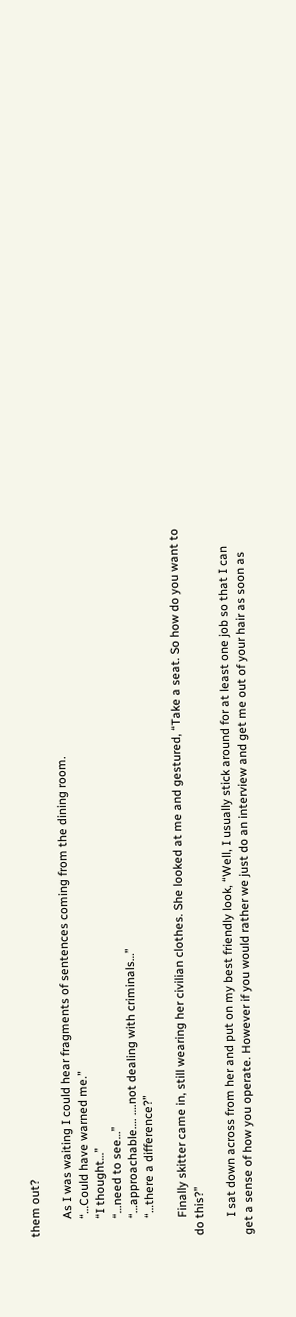them out?

      As I was waiting I could hear fragments of sentences coming from the dining room.
      “…Could have warned me.”
      “I thought…”
      “…need to see…”
      “…approachable…. ….not dealing with criminals…”
      “…there a difference?”

      Finally skitter came in, still wearing her civilian clothes. She looked at me and gestured, “Take a seat. So how do you want to do this?”

      I sat down across from her and put on my best friendly look, “Well, I usually stick around for at least one job so that I can get a sense of how you operate. However if you would rather we just do an interview and get me out of your hair as soon as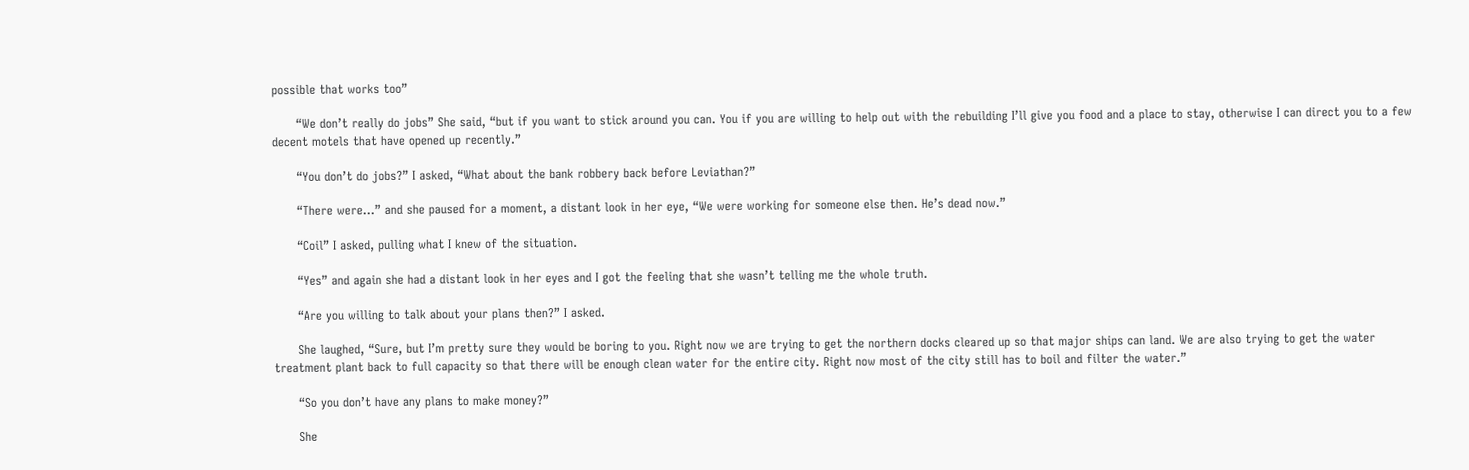possible that works too”

      “We don’t really do jobs” She said, “but if you want to stick around you can. You if you are willing to help out with the rebuilding I’ll give you food and a place to stay, otherwise I can direct you to a few decent motels that have opened up recently.”

      “You don’t do jobs?” I asked, “What about the bank robbery back before Leviathan?”

      “There were…” and she paused for a moment, a distant look in her eye, “We were working for someone else then. He’s dead now.”

      “Coil” I asked, pulling what I knew of the situation.

      “Yes” and again she had a distant look in her eyes and I got the feeling that she wasn’t telling me the whole truth.

      “Are you willing to talk about your plans then?” I asked.

      She laughed, “Sure, but I’m pretty sure they would be boring to you. Right now we are trying to get the northern docks cleared up so that major ships can land. We are also trying to get the water treatment plant back to full capacity so that there will be enough clean water for the entire city. Right now most of the city still has to boil and filter the water.”

      “So you don’t have any plans to make money?”

      She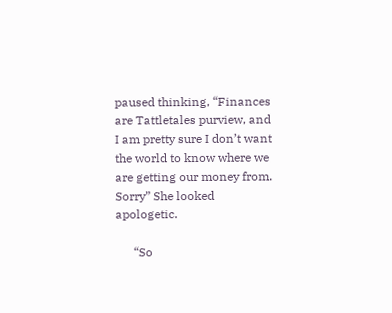paused thinking, “Finances are Tattletales purview, and I am pretty sure I don’t want the world to know where we are getting our money from. Sorry” She looked apologetic.

      “So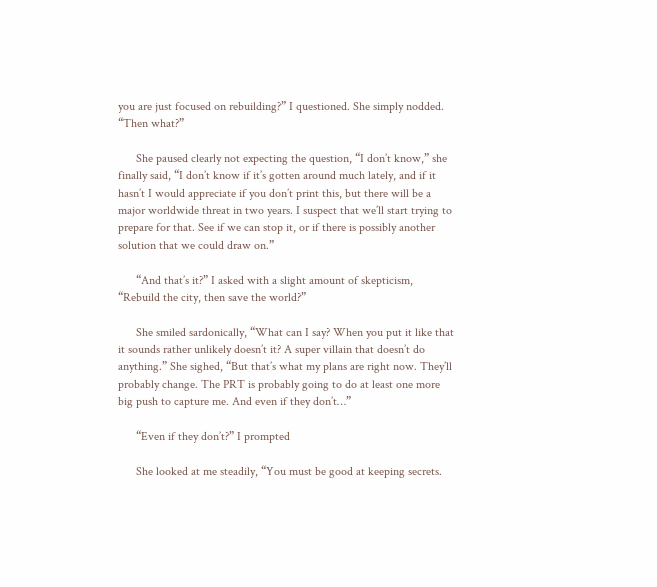you are just focused on rebuilding?” I questioned. She simply nodded. “Then what?”

      She paused clearly not expecting the question, “I don’t know,” she finally said, “I don’t know if it’s gotten around much lately, and if it hasn’t I would appreciate if you don’t print this, but there will be a major worldwide threat in two years. I suspect that we’ll start trying to prepare for that. See if we can stop it, or if there is possibly another solution that we could draw on.”

      “And that’s it?” I asked with a slight amount of skepticism, “Rebuild the city, then save the world?”

      She smiled sardonically, “What can I say? When you put it like that it sounds rather unlikely doesn’t it? A super villain that doesn’t do anything.” She sighed, “But that’s what my plans are right now. They’ll probably change. The PRT is probably going to do at least one more big push to capture me. And even if they don’t…”

      “Even if they don’t?” I prompted

      She looked at me steadily, “You must be good at keeping secrets.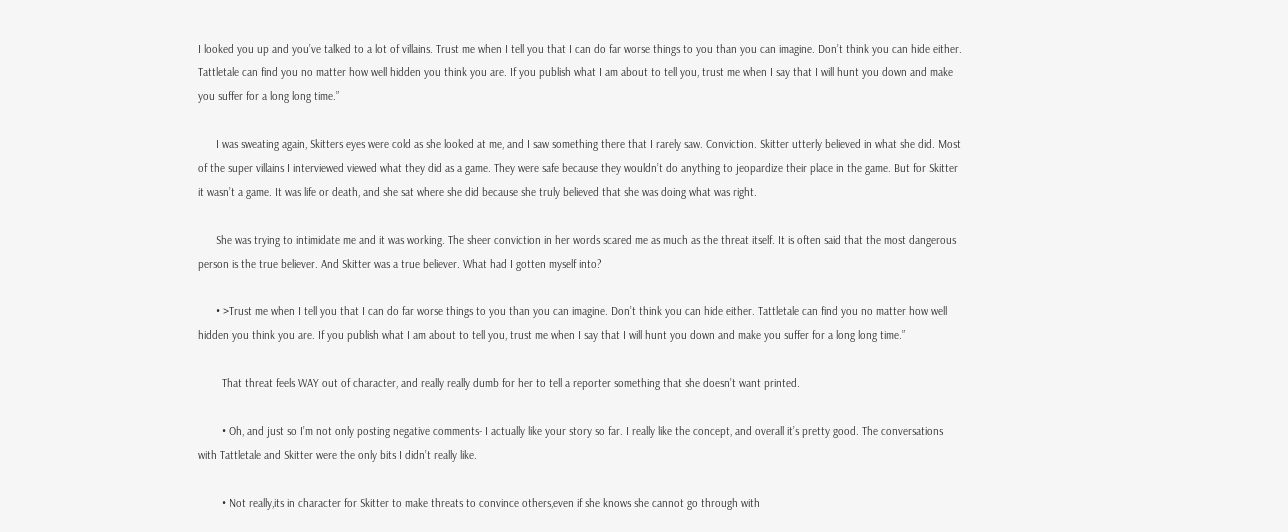I looked you up and you’ve talked to a lot of villains. Trust me when I tell you that I can do far worse things to you than you can imagine. Don’t think you can hide either. Tattletale can find you no matter how well hidden you think you are. If you publish what I am about to tell you, trust me when I say that I will hunt you down and make you suffer for a long long time.”

      I was sweating again, Skitters eyes were cold as she looked at me, and I saw something there that I rarely saw. Conviction. Skitter utterly believed in what she did. Most of the super villains I interviewed viewed what they did as a game. They were safe because they wouldn’t do anything to jeopardize their place in the game. But for Skitter it wasn’t a game. It was life or death, and she sat where she did because she truly believed that she was doing what was right.

      She was trying to intimidate me and it was working. The sheer conviction in her words scared me as much as the threat itself. It is often said that the most dangerous person is the true believer. And Skitter was a true believer. What had I gotten myself into?

      • >Trust me when I tell you that I can do far worse things to you than you can imagine. Don’t think you can hide either. Tattletale can find you no matter how well hidden you think you are. If you publish what I am about to tell you, trust me when I say that I will hunt you down and make you suffer for a long long time.”

        That threat feels WAY out of character, and really really dumb for her to tell a reporter something that she doesn’t want printed.

        • Oh, and just so I’m not only posting negative comments- I actually like your story so far. I really like the concept, and overall it’s pretty good. The conversations with Tattletale and Skitter were the only bits I didn’t really like.

        • Not really,its in character for Skitter to make threats to convince others,even if she knows she cannot go through with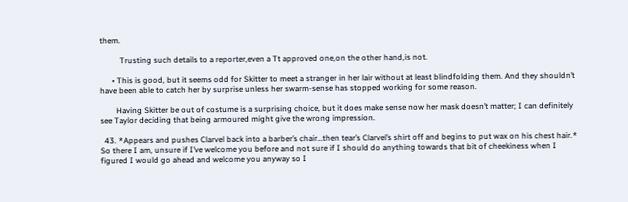them.

          Trusting such details to a reporter,even a Tt approved one,on the other hand,is not.

      • This is good, but it seems odd for Skitter to meet a stranger in her lair without at least blindfolding them. And they shouldn’t have been able to catch her by surprise unless her swarm-sense has stopped working for some reason.

        Having Skitter be out of costume is a surprising choice, but it does make sense now her mask doesn’t matter; I can definitely see Taylor deciding that being armoured might give the wrong impression.

  43. *Appears and pushes Clarvel back into a barber’s chair…then tear’s Clarvel’s shirt off and begins to put wax on his chest hair.* So there I am, unsure if I’ve welcome you before and not sure if I should do anything towards that bit of cheekiness when I figured I would go ahead and welcome you anyway so I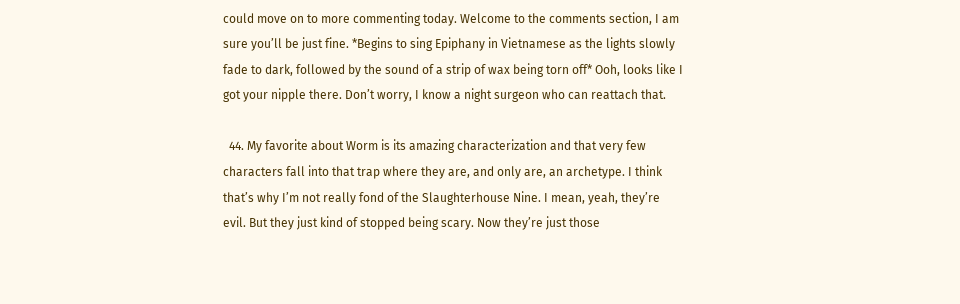could move on to more commenting today. Welcome to the comments section, I am sure you’ll be just fine. *Begins to sing Epiphany in Vietnamese as the lights slowly fade to dark, followed by the sound of a strip of wax being torn off* Ooh, looks like I got your nipple there. Don’t worry, I know a night surgeon who can reattach that.

  44. My favorite about Worm is its amazing characterization and that very few characters fall into that trap where they are, and only are, an archetype. I think that’s why I’m not really fond of the Slaughterhouse Nine. I mean, yeah, they’re evil. But they just kind of stopped being scary. Now they’re just those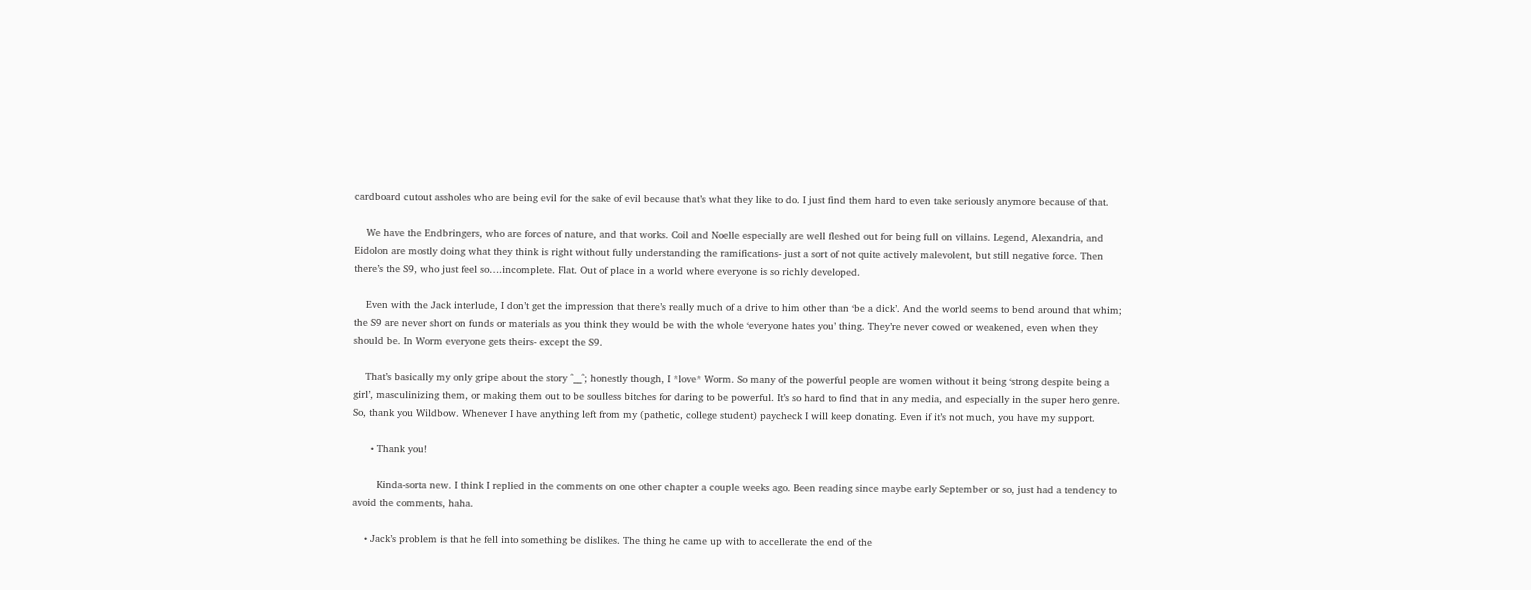cardboard cutout assholes who are being evil for the sake of evil because that’s what they like to do. I just find them hard to even take seriously anymore because of that.

    We have the Endbringers, who are forces of nature, and that works. Coil and Noelle especially are well fleshed out for being full on villains. Legend, Alexandria, and Eidolon are mostly doing what they think is right without fully understanding the ramifications- just a sort of not quite actively malevolent, but still negative force. Then there’s the S9, who just feel so….incomplete. Flat. Out of place in a world where everyone is so richly developed.

    Even with the Jack interlude, I don’t get the impression that there’s really much of a drive to him other than ‘be a dick’. And the world seems to bend around that whim; the S9 are never short on funds or materials as you think they would be with the whole ‘everyone hates you’ thing. They’re never cowed or weakened, even when they should be. In Worm everyone gets theirs- except the S9.

    That’s basically my only gripe about the story ^__^; honestly though, I *love* Worm. So many of the powerful people are women without it being ‘strong despite being a girl’, masculinizing them, or making them out to be soulless bitches for daring to be powerful. It’s so hard to find that in any media, and especially in the super hero genre. So, thank you Wildbow. Whenever I have anything left from my (pathetic, college student) paycheck I will keep donating. Even if it’s not much, you have my support.

      • Thank you!

        Kinda-sorta new. I think I replied in the comments on one other chapter a couple weeks ago. Been reading since maybe early September or so, just had a tendency to avoid the comments, haha.

    • Jack’s problem is that he fell into something be dislikes. The thing he came up with to accellerate the end of the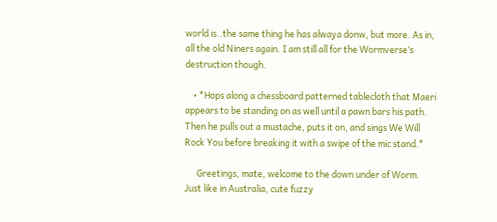world is..the same thing he has alwaya donw, but more. As in, all the old Niners again. I am still all for the Wormverse’s destruction though.

    • *Hops along a chessboard patterned tablecloth that Maeri appears to be standing on as well until a pawn bars his path. Then he pulls out a mustache, puts it on, and sings We Will Rock You before breaking it with a swipe of the mic stand.*

      Greetings, mate, welcome to the down under of Worm. Just like in Australia, cute fuzzy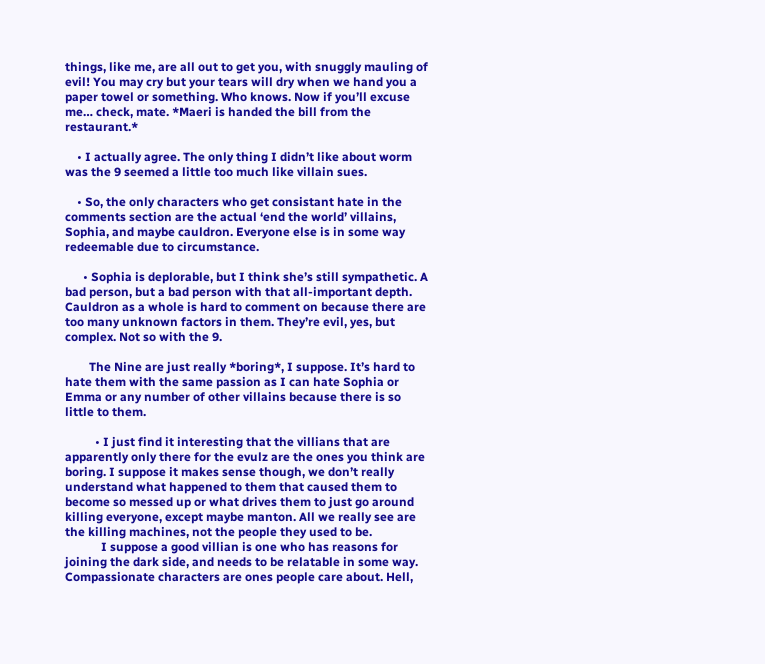things, like me, are all out to get you, with snuggly mauling of evil! You may cry but your tears will dry when we hand you a paper towel or something. Who knows. Now if you’ll excuse me… check, mate. *Maeri is handed the bill from the restaurant.*

    • I actually agree. The only thing I didn’t like about worm was the 9 seemed a little too much like villain sues.

    • So, the only characters who get consistant hate in the comments section are the actual ‘end the world’ villains, Sophia, and maybe cauldron. Everyone else is in some way redeemable due to circumstance.

      • Sophia is deplorable, but I think she’s still sympathetic. A bad person, but a bad person with that all-important depth. Cauldron as a whole is hard to comment on because there are too many unknown factors in them. They’re evil, yes, but complex. Not so with the 9.

        The Nine are just really *boring*, I suppose. It’s hard to hate them with the same passion as I can hate Sophia or Emma or any number of other villains because there is so little to them.

          • I just find it interesting that the villians that are apparently only there for the evulz are the ones you think are boring. I suppose it makes sense though, we don’t really understand what happened to them that caused them to become so messed up or what drives them to just go around killing everyone, except maybe manton. All we really see are the killing machines, not the people they used to be.
            I suppose a good villian is one who has reasons for joining the dark side, and needs to be relatable in some way. Compassionate characters are ones people care about. Hell,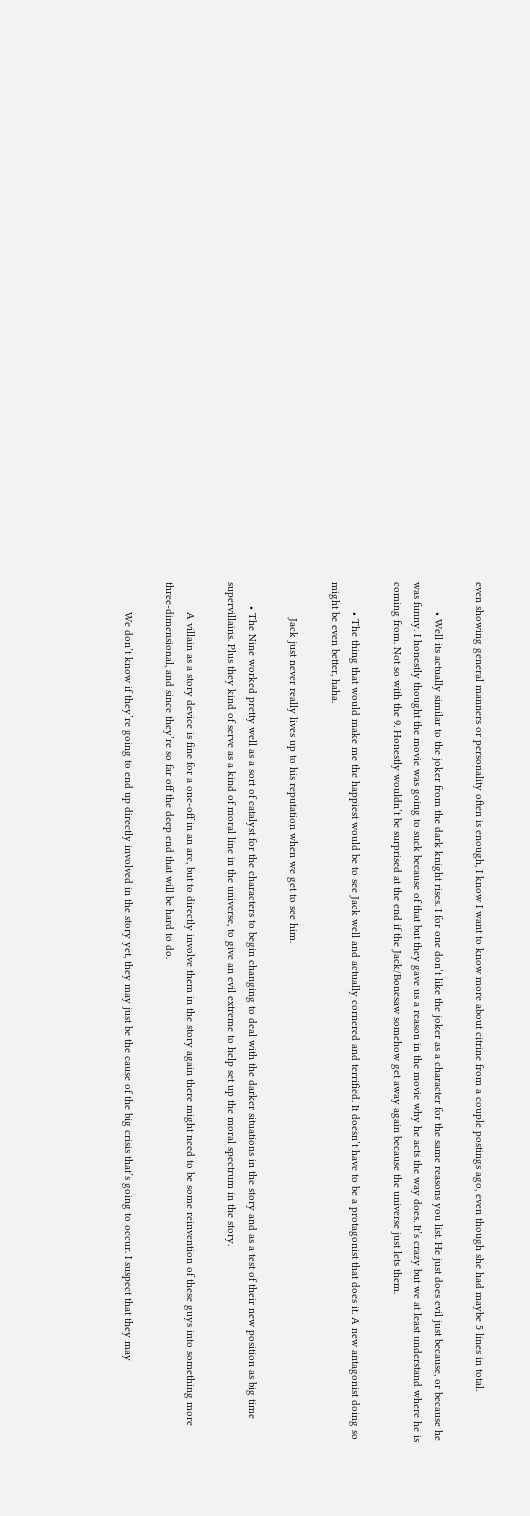even showing general manners or personality often is enough, I know I want to know more about citrine from a couple postings ago, even though she had maybe 5 lines in total.

          • Well its actually similar to the joker from the dark knight rises. I for one don’t like the joker as a character for the same reasons you list. He just does evil just because, or because he was funny. I honestly thought the movie was going to suck because of that but they gave us a reason in the movie why he acts the way does. It’s crazy but we at least understand where he is coming from. Not so with the 9. Honestly wouldn’t be surprised at the end if the Jack/Bonesaw somehow get away again because the universe just lets them.

          • The thing that would make me the happiest would be to see Jack well and actually cornered and terrified. It doesn’t have to be a protagonist that does it. A new antagonist doing so might be even better, haha.

            Jack just never really lives up to his reputation when we get to see him.

        • The Nine worked pretty well as a sort of catalyst for the characters to begin changing to deal with the darker situations in the story and as a test of their new position as big time supervillains. Plus they kind of serve as a kind of moral line in the universe, to give an evil extreme to help set up the moral spectrum in the story.

          A villain as a story device is fine for a one-off in an arc, but to directly involve them in the story again there might need to be some reinvention of these guys into something more three-dimensional, and since they’re so far off the deep end that will be hard to do.

          We don’t know if they’re going to end up directly involved in the story yet, they may just be the cause of the big crisis that’s going to occur. I suspect that they may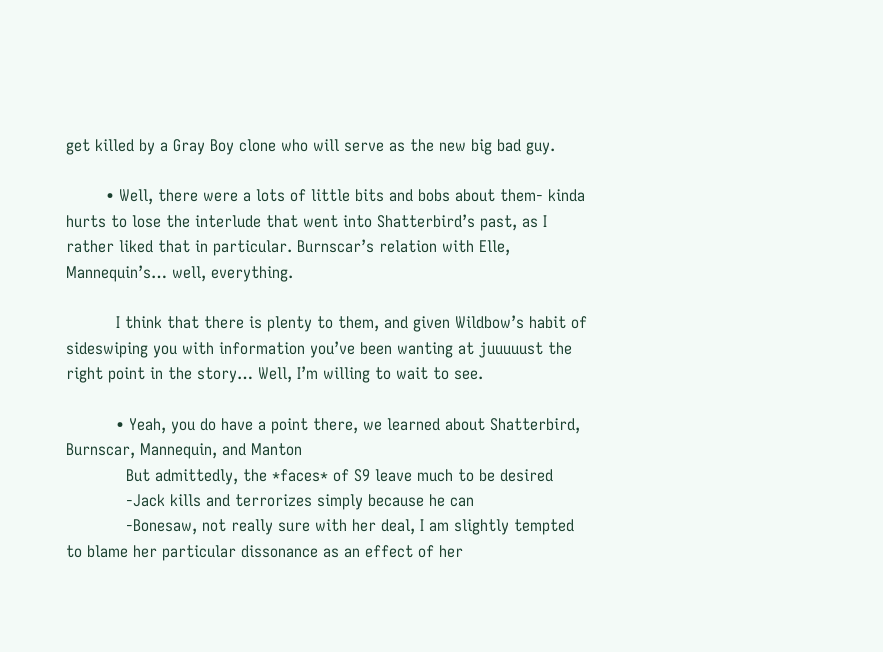get killed by a Gray Boy clone who will serve as the new big bad guy.

        • Well, there were a lots of little bits and bobs about them- kinda hurts to lose the interlude that went into Shatterbird’s past, as I rather liked that in particular. Burnscar’s relation with Elle, Mannequin’s… well, everything.

          I think that there is plenty to them, and given Wildbow’s habit of sideswiping you with information you’ve been wanting at juuuuust the right point in the story… Well, I’m willing to wait to see.

          • Yeah, you do have a point there, we learned about Shatterbird, Burnscar, Mannequin, and Manton
            But admittedly, the *faces* of S9 leave much to be desired
            -Jack kills and terrorizes simply because he can
            -Bonesaw, not really sure with her deal, I am slightly tempted to blame her particular dissonance as an effect of her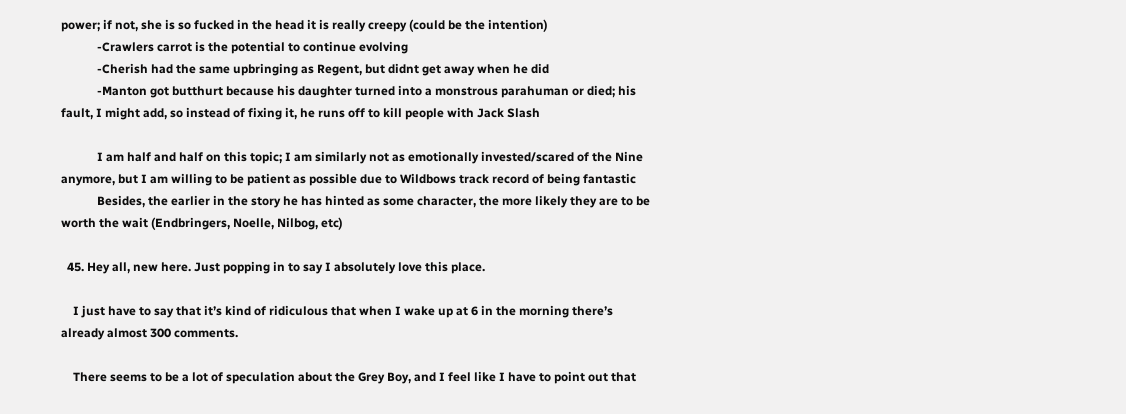power; if not, she is so fucked in the head it is really creepy (could be the intention)
            -Crawlers carrot is the potential to continue evolving
            -Cherish had the same upbringing as Regent, but didnt get away when he did
            -Manton got butthurt because his daughter turned into a monstrous parahuman or died; his fault, I might add, so instead of fixing it, he runs off to kill people with Jack Slash

            I am half and half on this topic; I am similarly not as emotionally invested/scared of the Nine anymore, but I am willing to be patient as possible due to Wildbows track record of being fantastic
            Besides, the earlier in the story he has hinted as some character, the more likely they are to be worth the wait (Endbringers, Noelle, Nilbog, etc)

  45. Hey all, new here. Just popping in to say I absolutely love this place.

    I just have to say that it’s kind of ridiculous that when I wake up at 6 in the morning there’s already almost 300 comments.

    There seems to be a lot of speculation about the Grey Boy, and I feel like I have to point out that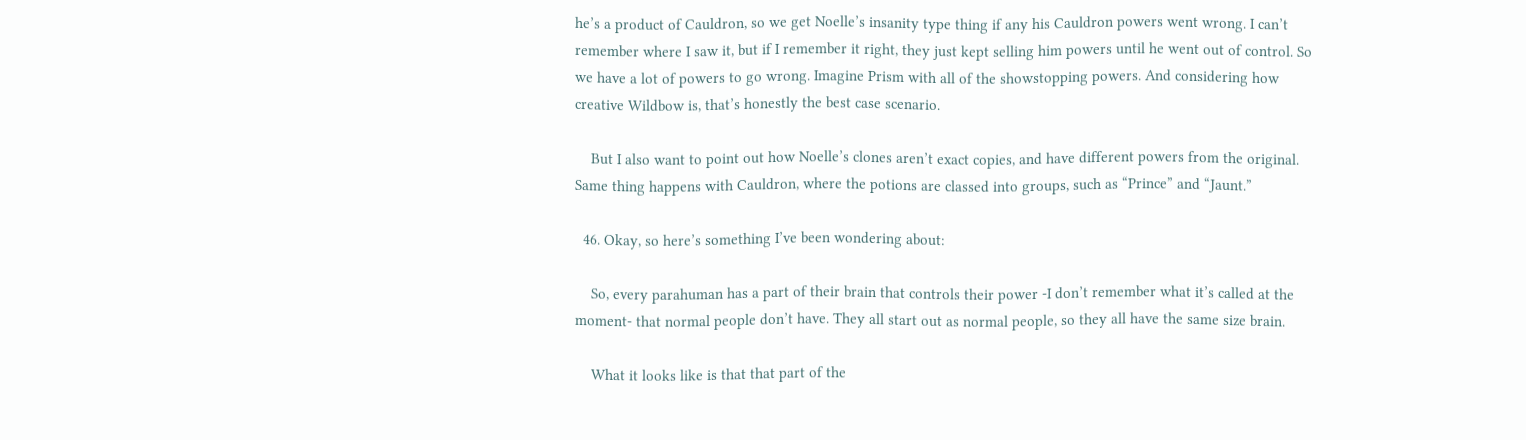he’s a product of Cauldron, so we get Noelle’s insanity type thing if any his Cauldron powers went wrong. I can’t remember where I saw it, but if I remember it right, they just kept selling him powers until he went out of control. So we have a lot of powers to go wrong. Imagine Prism with all of the showstopping powers. And considering how creative Wildbow is, that’s honestly the best case scenario.

    But I also want to point out how Noelle’s clones aren’t exact copies, and have different powers from the original. Same thing happens with Cauldron, where the potions are classed into groups, such as “Prince” and “Jaunt.”

  46. Okay, so here’s something I’ve been wondering about:

    So, every parahuman has a part of their brain that controls their power -I don’t remember what it’s called at the moment- that normal people don’t have. They all start out as normal people, so they all have the same size brain.

    What it looks like is that that part of the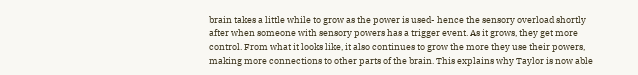brain takes a little while to grow as the power is used- hence the sensory overload shortly after when someone with sensory powers has a trigger event. As it grows, they get more control. From what it looks like, it also continues to grow the more they use their powers, making more connections to other parts of the brain. This explains why Taylor is now able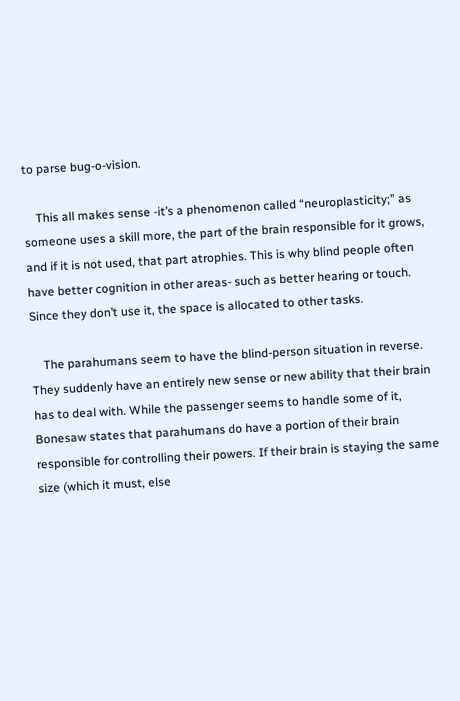to parse bug-o-vision.

    This all makes sense -it’s a phenomenon called “neuroplasticity;” as someone uses a skill more, the part of the brain responsible for it grows, and if it is not used, that part atrophies. This is why blind people often have better cognition in other areas- such as better hearing or touch. Since they don’t use it, the space is allocated to other tasks.

    The parahumans seem to have the blind-person situation in reverse. They suddenly have an entirely new sense or new ability that their brain has to deal with. While the passenger seems to handle some of it, Bonesaw states that parahumans do have a portion of their brain responsible for controlling their powers. If their brain is staying the same size (which it must, else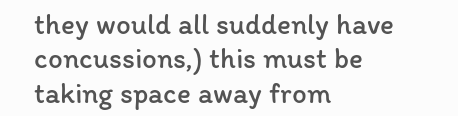they would all suddenly have concussions,) this must be taking space away from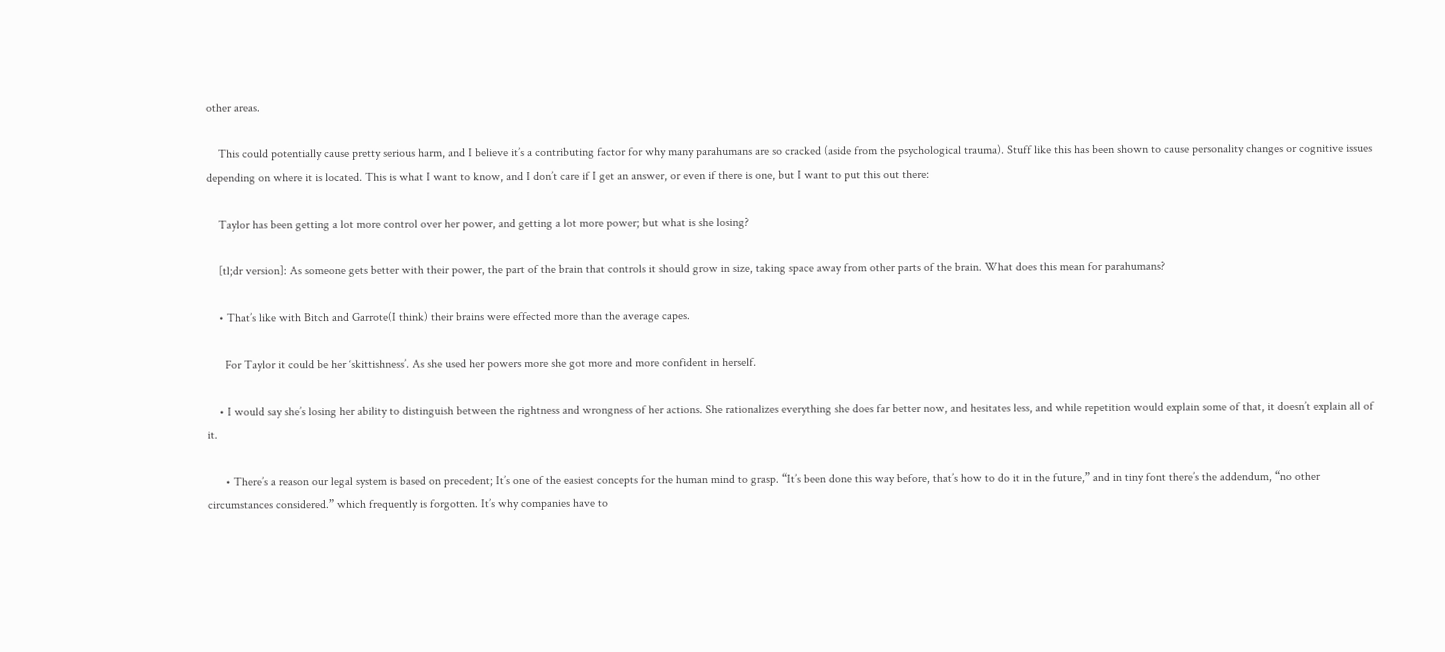other areas.

    This could potentially cause pretty serious harm, and I believe it’s a contributing factor for why many parahumans are so cracked (aside from the psychological trauma). Stuff like this has been shown to cause personality changes or cognitive issues depending on where it is located. This is what I want to know, and I don’t care if I get an answer, or even if there is one, but I want to put this out there:

    Taylor has been getting a lot more control over her power, and getting a lot more power; but what is she losing?

    [tl;dr version]: As someone gets better with their power, the part of the brain that controls it should grow in size, taking space away from other parts of the brain. What does this mean for parahumans?

    • That’s like with Bitch and Garrote(I think) their brains were effected more than the average capes.

      For Taylor it could be her ‘skittishness’. As she used her powers more she got more and more confident in herself.

    • I would say she’s losing her ability to distinguish between the rightness and wrongness of her actions. She rationalizes everything she does far better now, and hesitates less, and while repetition would explain some of that, it doesn’t explain all of it.

      • There’s a reason our legal system is based on precedent; It’s one of the easiest concepts for the human mind to grasp. “It’s been done this way before, that’s how to do it in the future,” and in tiny font there’s the addendum, “no other circumstances considered.” which frequently is forgotten. It’s why companies have to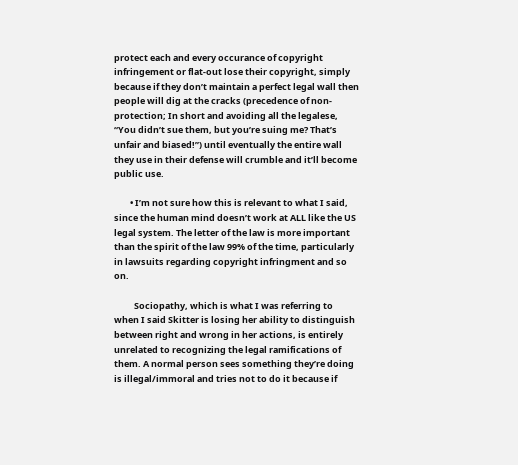protect each and every occurance of copyright infringement or flat-out lose their copyright, simply because if they don’t maintain a perfect legal wall then people will dig at the cracks (precedence of non-protection; In short and avoiding all the legalese, “You didn’t sue them, but you’re suing me? That’s unfair and biased!”) until eventually the entire wall they use in their defense will crumble and it’ll become public use.

        • I’m not sure how this is relevant to what I said, since the human mind doesn’t work at ALL like the US legal system. The letter of the law is more important than the spirit of the law 99% of the time, particularly in lawsuits regarding copyright infringment and so on.

          Sociopathy, which is what I was referring to when I said Skitter is losing her ability to distinguish between right and wrong in her actions, is entirely unrelated to recognizing the legal ramifications of them. A normal person sees something they’re doing is illegal/immoral and tries not to do it because if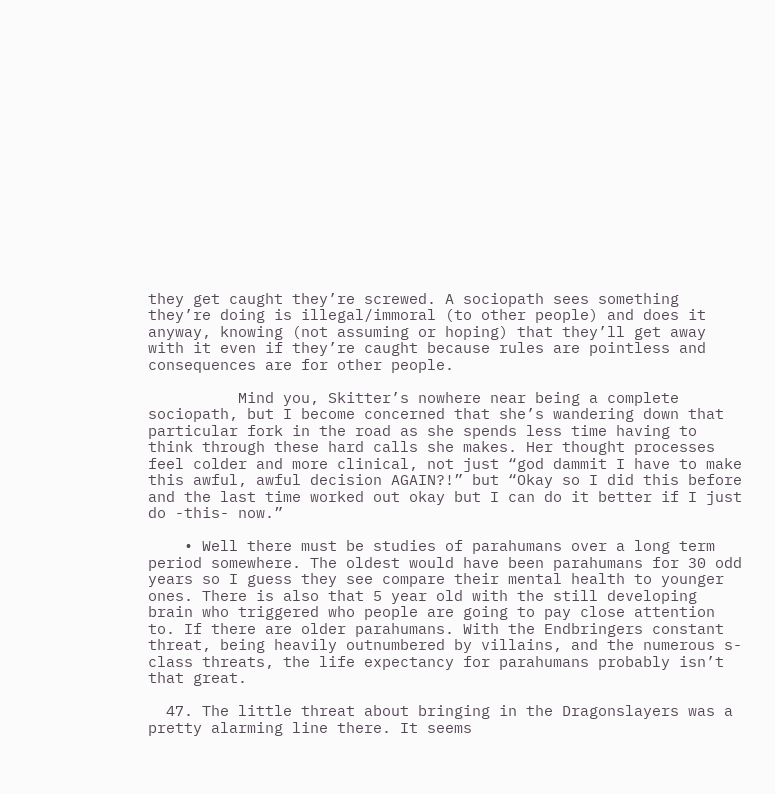they get caught they’re screwed. A sociopath sees something they’re doing is illegal/immoral (to other people) and does it anyway, knowing (not assuming or hoping) that they’ll get away with it even if they’re caught because rules are pointless and consequences are for other people.

          Mind you, Skitter’s nowhere near being a complete sociopath, but I become concerned that she’s wandering down that particular fork in the road as she spends less time having to think through these hard calls she makes. Her thought processes feel colder and more clinical, not just “god dammit I have to make this awful, awful decision AGAIN?!” but “Okay so I did this before and the last time worked out okay but I can do it better if I just do -this- now.”

    • Well there must be studies of parahumans over a long term period somewhere. The oldest would have been parahumans for 30 odd years so I guess they see compare their mental health to younger ones. There is also that 5 year old with the still developing brain who triggered who people are going to pay close attention to. If there are older parahumans. With the Endbringers constant threat, being heavily outnumbered by villains, and the numerous s-class threats, the life expectancy for parahumans probably isn’t that great.

  47. The little threat about bringing in the Dragonslayers was a pretty alarming line there. It seems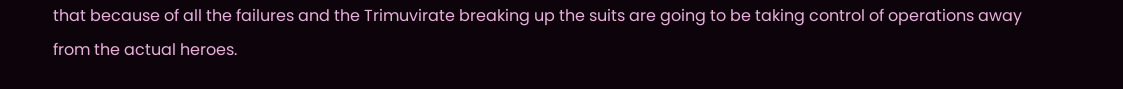that because of all the failures and the Trimuvirate breaking up the suits are going to be taking control of operations away from the actual heroes.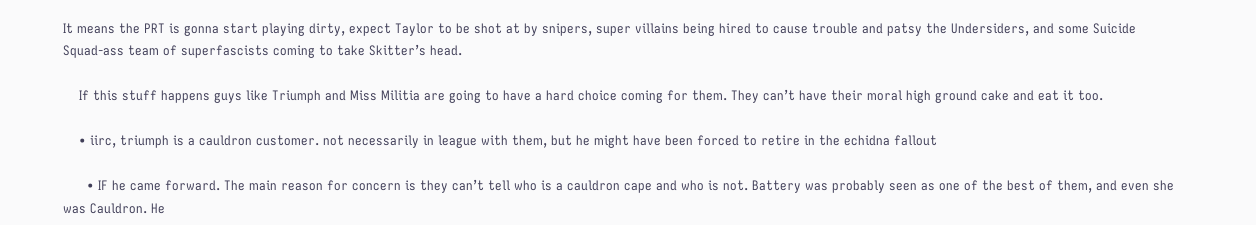It means the PRT is gonna start playing dirty, expect Taylor to be shot at by snipers, super villains being hired to cause trouble and patsy the Undersiders, and some Suicide Squad-ass team of superfascists coming to take Skitter’s head.

    If this stuff happens guys like Triumph and Miss Militia are going to have a hard choice coming for them. They can’t have their moral high ground cake and eat it too.

    • iirc, triumph is a cauldron customer. not necessarily in league with them, but he might have been forced to retire in the echidna fallout

      • IF he came forward. The main reason for concern is they can’t tell who is a cauldron cape and who is not. Battery was probably seen as one of the best of them, and even she was Cauldron. He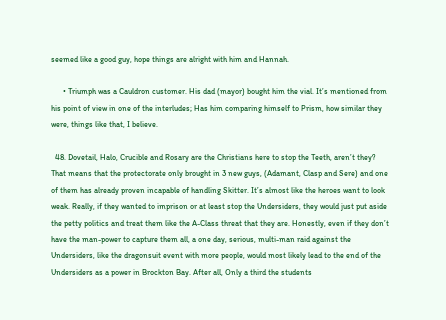seemed like a good guy, hope things are alright with him and Hannah.

      • Triumph was a Cauldron customer. His dad (mayor) bought him the vial. It’s mentioned from his point of view in one of the interludes; Has him comparing himself to Prism, how similar they were, things like that, I believe.

  48. Dovetail, Halo, Crucible and Rosary are the Christians here to stop the Teeth, aren’t they? That means that the protectorate only brought in 3 new guys, (Adamant, Clasp and Sere) and one of them has already proven incapable of handling Skitter. It’s almost like the heroes want to look weak. Really, if they wanted to imprison or at least stop the Undersiders, they would just put aside the petty politics and treat them like the A-Class threat that they are. Honestly, even if they don’t have the man-power to capture them all, a one day, serious, multi-man raid against the Undersiders, like the dragonsuit event with more people, would most likely lead to the end of the Undersiders as a power in Brockton Bay. After all, Only a third the students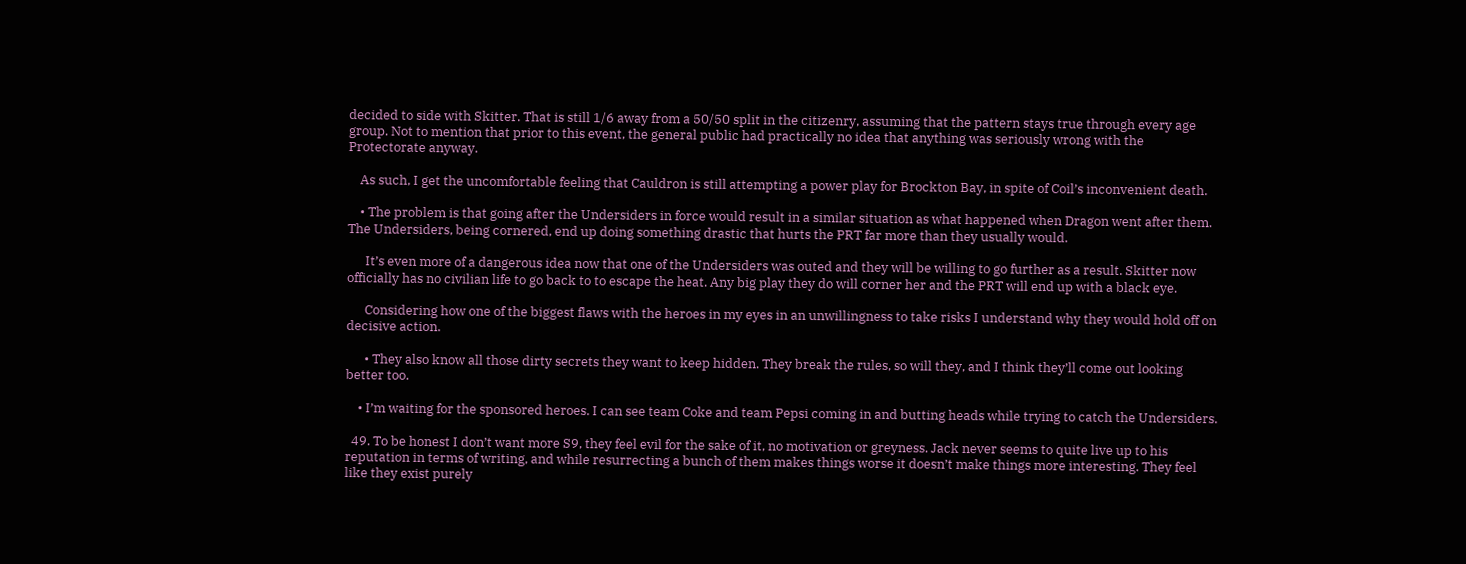decided to side with Skitter. That is still 1/6 away from a 50/50 split in the citizenry, assuming that the pattern stays true through every age group. Not to mention that prior to this event, the general public had practically no idea that anything was seriously wrong with the Protectorate anyway.

    As such, I get the uncomfortable feeling that Cauldron is still attempting a power play for Brockton Bay, in spite of Coil’s inconvenient death.

    • The problem is that going after the Undersiders in force would result in a similar situation as what happened when Dragon went after them. The Undersiders, being cornered, end up doing something drastic that hurts the PRT far more than they usually would.

      It’s even more of a dangerous idea now that one of the Undersiders was outed and they will be willing to go further as a result. Skitter now officially has no civilian life to go back to to escape the heat. Any big play they do will corner her and the PRT will end up with a black eye.

      Considering how one of the biggest flaws with the heroes in my eyes in an unwillingness to take risks I understand why they would hold off on decisive action.

      • They also know all those dirty secrets they want to keep hidden. They break the rules, so will they, and I think they’ll come out looking better too.

    • I’m waiting for the sponsored heroes. I can see team Coke and team Pepsi coming in and butting heads while trying to catch the Undersiders.

  49. To be honest I don’t want more S9, they feel evil for the sake of it, no motivation or greyness. Jack never seems to quite live up to his reputation in terms of writing, and while resurrecting a bunch of them makes things worse it doesn’t make things more interesting. They feel like they exist purely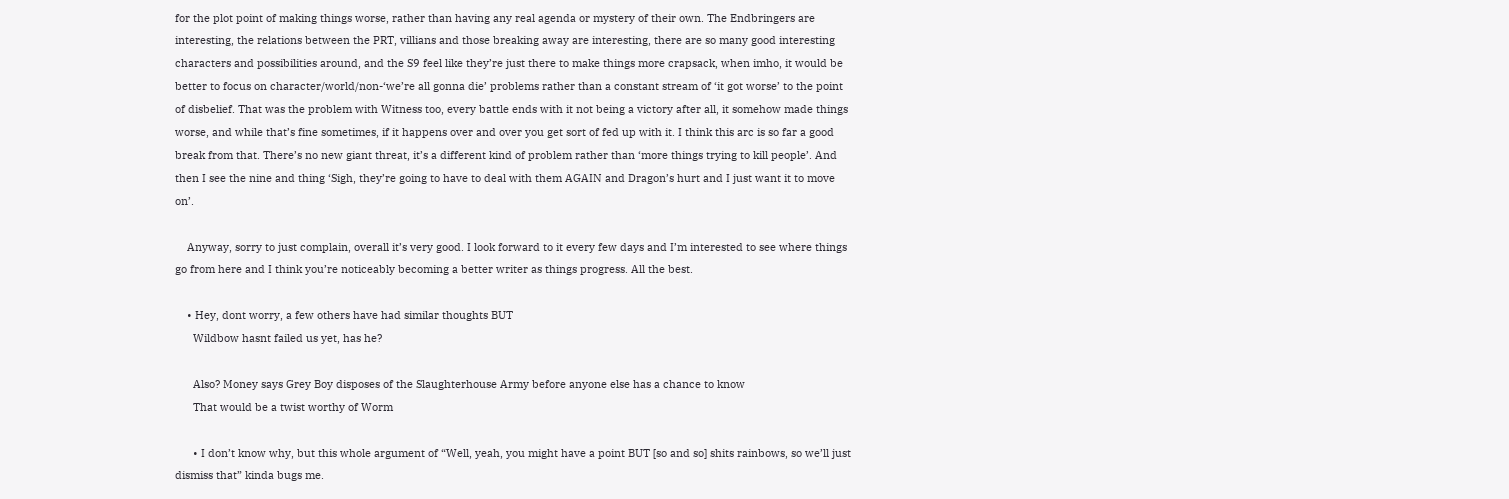for the plot point of making things worse, rather than having any real agenda or mystery of their own. The Endbringers are interesting, the relations between the PRT, villians and those breaking away are interesting, there are so many good interesting characters and possibilities around, and the S9 feel like they’re just there to make things more crapsack, when imho, it would be better to focus on character/world/non-‘we’re all gonna die’ problems rather than a constant stream of ‘it got worse’ to the point of disbelief. That was the problem with Witness too, every battle ends with it not being a victory after all, it somehow made things worse, and while that’s fine sometimes, if it happens over and over you get sort of fed up with it. I think this arc is so far a good break from that. There’s no new giant threat, it’s a different kind of problem rather than ‘more things trying to kill people’. And then I see the nine and thing ‘Sigh, they’re going to have to deal with them AGAIN and Dragon’s hurt and I just want it to move on’.

    Anyway, sorry to just complain, overall it’s very good. I look forward to it every few days and I’m interested to see where things go from here and I think you’re noticeably becoming a better writer as things progress. All the best.

    • Hey, dont worry, a few others have had similar thoughts BUT
      Wildbow hasnt failed us yet, has he?

      Also? Money says Grey Boy disposes of the Slaughterhouse Army before anyone else has a chance to know
      That would be a twist worthy of Worm

      • I don’t know why, but this whole argument of “Well, yeah, you might have a point BUT [so and so] shits rainbows, so we’ll just dismiss that” kinda bugs me.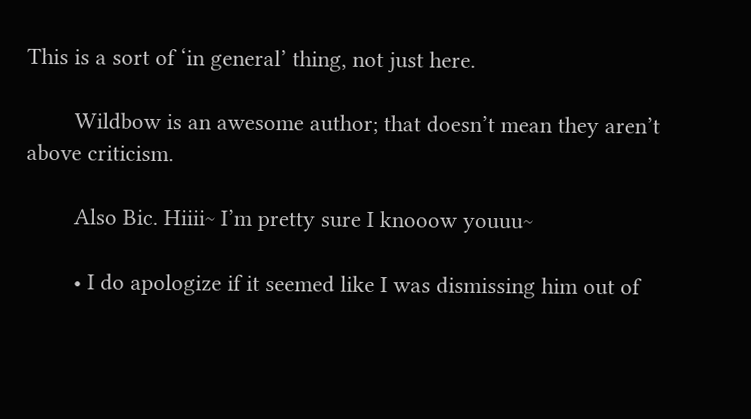This is a sort of ‘in general’ thing, not just here.

        Wildbow is an awesome author; that doesn’t mean they aren’t above criticism.

        Also Bic. Hiiii~ I’m pretty sure I knooow youuu~

        • I do apologize if it seemed like I was dismissing him out of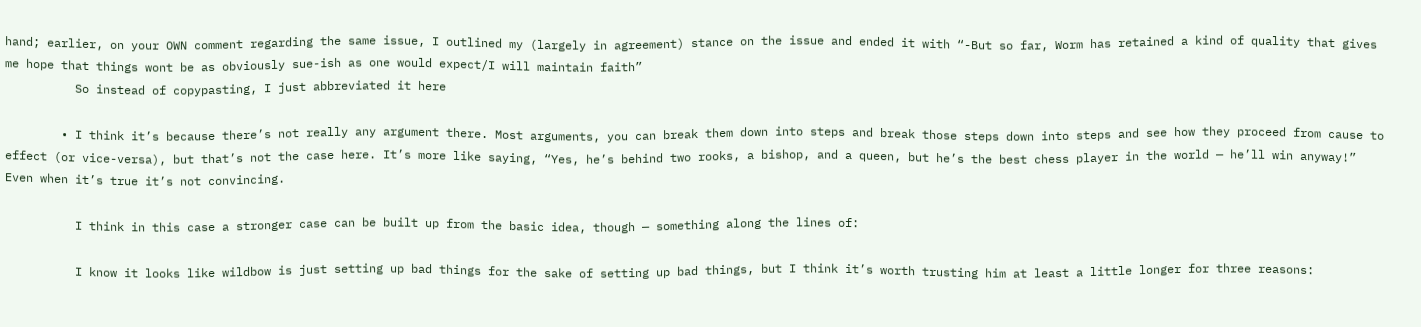hand; earlier, on your OWN comment regarding the same issue, I outlined my (largely in agreement) stance on the issue and ended it with “-But so far, Worm has retained a kind of quality that gives me hope that things wont be as obviously sue-ish as one would expect/I will maintain faith”
          So instead of copypasting, I just abbreviated it here

        • I think it’s because there’s not really any argument there. Most arguments, you can break them down into steps and break those steps down into steps and see how they proceed from cause to effect (or vice-versa), but that’s not the case here. It’s more like saying, “Yes, he’s behind two rooks, a bishop, and a queen, but he’s the best chess player in the world — he’ll win anyway!” Even when it’s true it’s not convincing.

          I think in this case a stronger case can be built up from the basic idea, though — something along the lines of:

          I know it looks like wildbow is just setting up bad things for the sake of setting up bad things, but I think it’s worth trusting him at least a little longer for three reasons: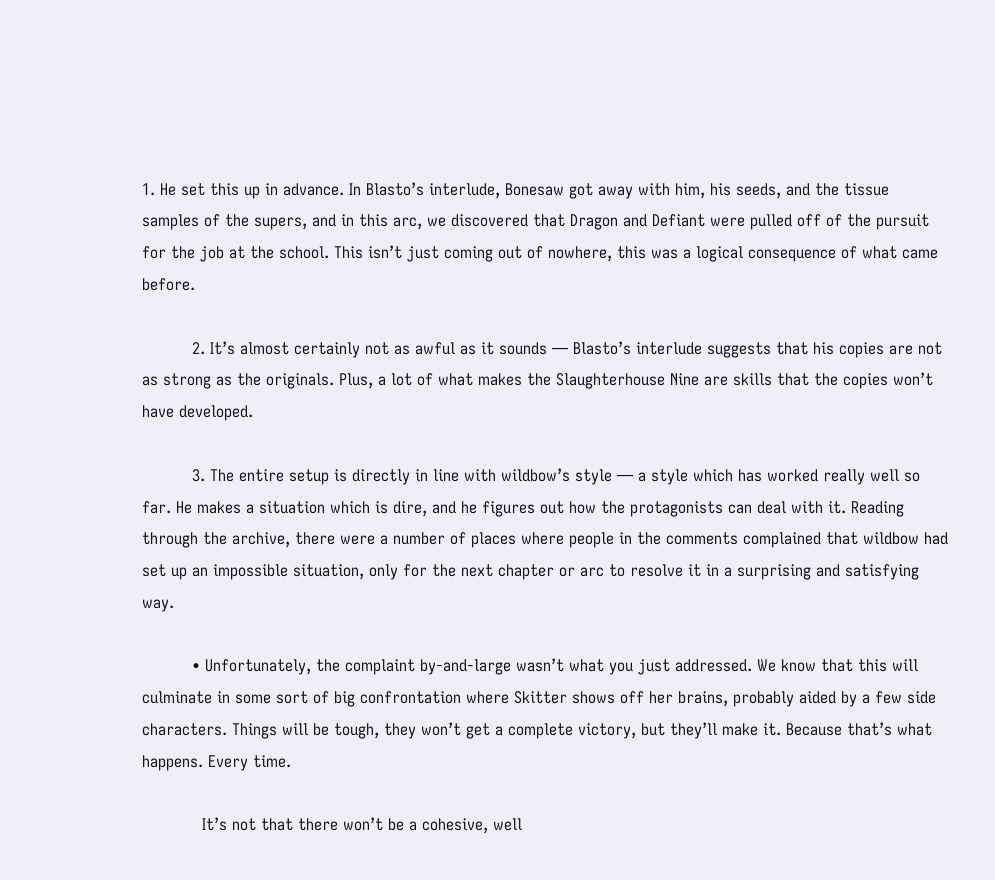1. He set this up in advance. In Blasto’s interlude, Bonesaw got away with him, his seeds, and the tissue samples of the supers, and in this arc, we discovered that Dragon and Defiant were pulled off of the pursuit for the job at the school. This isn’t just coming out of nowhere, this was a logical consequence of what came before.

          2. It’s almost certainly not as awful as it sounds — Blasto’s interlude suggests that his copies are not as strong as the originals. Plus, a lot of what makes the Slaughterhouse Nine are skills that the copies won’t have developed.

          3. The entire setup is directly in line with wildbow’s style — a style which has worked really well so far. He makes a situation which is dire, and he figures out how the protagonists can deal with it. Reading through the archive, there were a number of places where people in the comments complained that wildbow had set up an impossible situation, only for the next chapter or arc to resolve it in a surprising and satisfying way.

          • Unfortunately, the complaint by-and-large wasn’t what you just addressed. We know that this will culminate in some sort of big confrontation where Skitter shows off her brains, probably aided by a few side characters. Things will be tough, they won’t get a complete victory, but they’ll make it. Because that’s what happens. Every time.

            It’s not that there won’t be a cohesive, well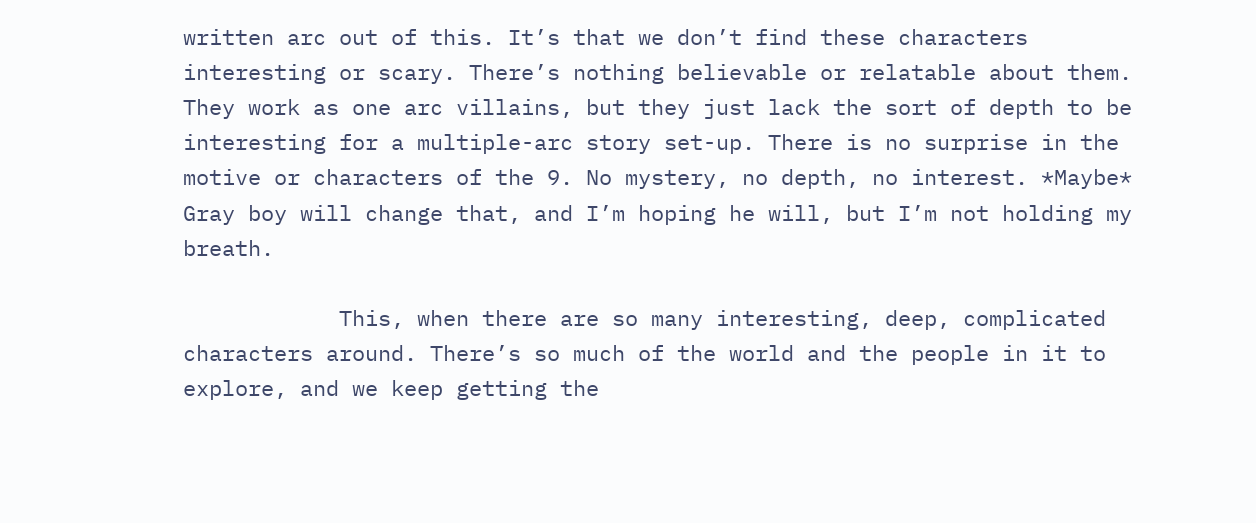written arc out of this. It’s that we don’t find these characters interesting or scary. There’s nothing believable or relatable about them. They work as one arc villains, but they just lack the sort of depth to be interesting for a multiple-arc story set-up. There is no surprise in the motive or characters of the 9. No mystery, no depth, no interest. *Maybe* Gray boy will change that, and I’m hoping he will, but I’m not holding my breath.

            This, when there are so many interesting, deep, complicated characters around. There’s so much of the world and the people in it to explore, and we keep getting the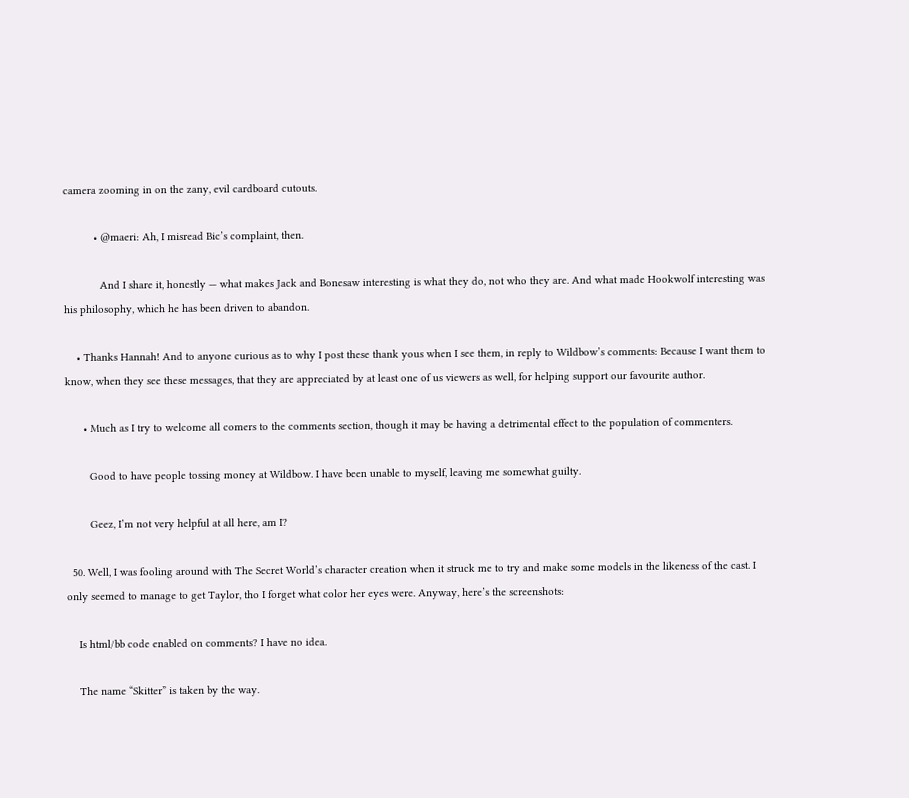camera zooming in on the zany, evil cardboard cutouts.

          • @maeri: Ah, I misread Bic’s complaint, then.

            And I share it, honestly — what makes Jack and Bonesaw interesting is what they do, not who they are. And what made Hookwolf interesting was his philosophy, which he has been driven to abandon.

    • Thanks Hannah! And to anyone curious as to why I post these thank yous when I see them, in reply to Wildbow’s comments: Because I want them to know, when they see these messages, that they are appreciated by at least one of us viewers as well, for helping support our favourite author.

      • Much as I try to welcome all comers to the comments section, though it may be having a detrimental effect to the population of commenters.

        Good to have people tossing money at Wildbow. I have been unable to myself, leaving me somewhat guilty.

        Geez, I’m not very helpful at all here, am I?

  50. Well, I was fooling around with The Secret World’s character creation when it struck me to try and make some models in the likeness of the cast. I only seemed to manage to get Taylor, tho I forget what color her eyes were. Anyway, here’s the screenshots:

    Is html/bb code enabled on comments? I have no idea.

    The name “Skitter” is taken by the way.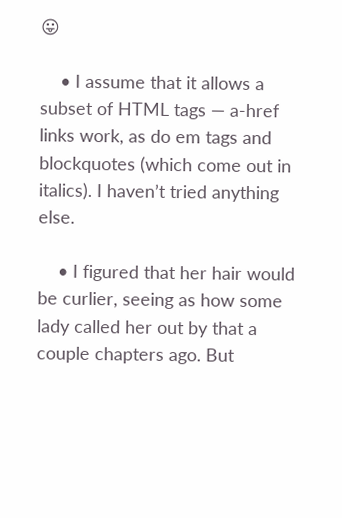😛

    • I assume that it allows a subset of HTML tags — a-href links work, as do em tags and blockquotes (which come out in italics). I haven’t tried anything else.

    • I figured that her hair would be curlier, seeing as how some lady called her out by that a couple chapters ago. But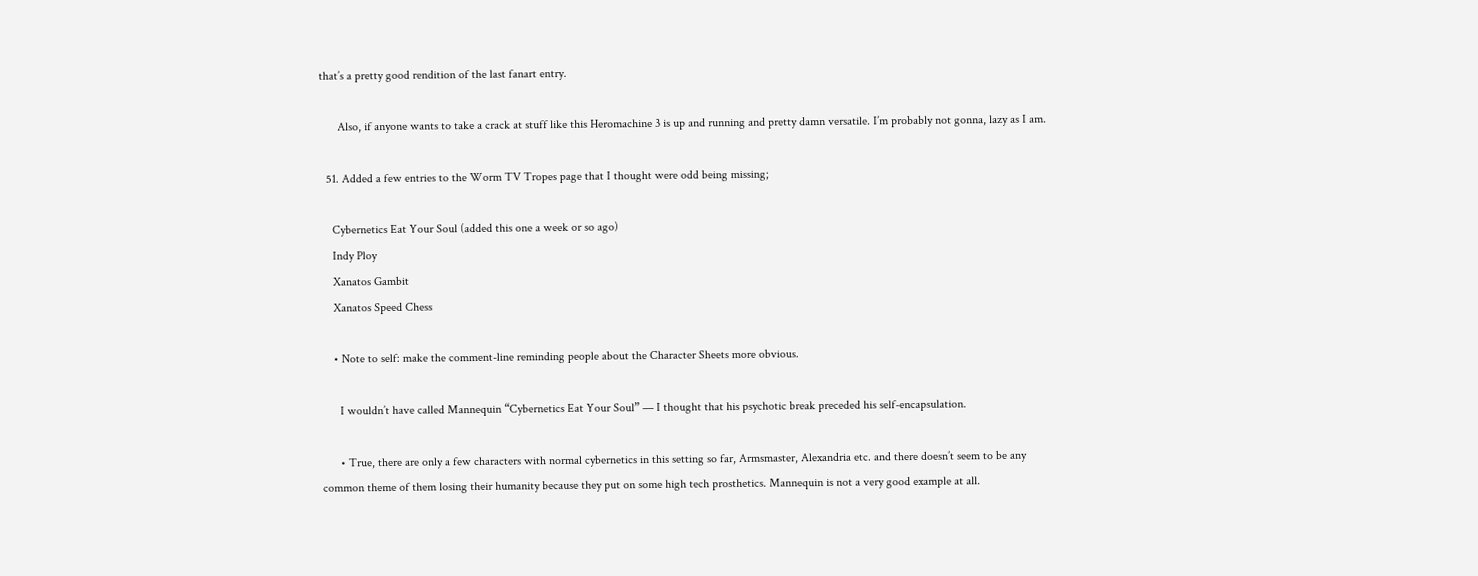that’s a pretty good rendition of the last fanart entry.

      Also, if anyone wants to take a crack at stuff like this Heromachine 3 is up and running and pretty damn versatile. I’m probably not gonna, lazy as I am.

  51. Added a few entries to the Worm TV Tropes page that I thought were odd being missing;

    Cybernetics Eat Your Soul (added this one a week or so ago)
    Indy Ploy
    Xanatos Gambit
    Xanatos Speed Chess

    • Note to self: make the comment-line reminding people about the Character Sheets more obvious.

      I wouldn’t have called Mannequin “Cybernetics Eat Your Soul” — I thought that his psychotic break preceded his self-encapsulation.

      • True, there are only a few characters with normal cybernetics in this setting so far, Armsmaster, Alexandria etc. and there doesn’t seem to be any common theme of them losing their humanity because they put on some high tech prosthetics. Mannequin is not a very good example at all.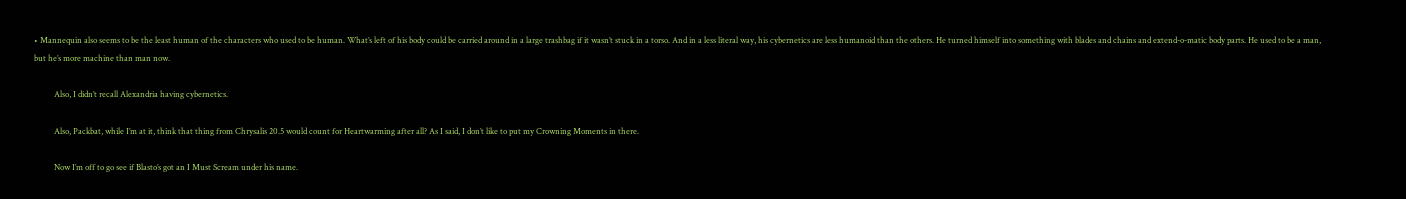• Mannequin also seems to be the least human of the characters who used to be human. What’s left of his body could be carried around in a large trashbag if it wasn’t stuck in a torso. And in a less literal way, his cybernetics are less humanoid than the others. He turned himself into something with blades and chains and extend-o-matic body parts. He used to be a man, but he’s more machine than man now.

          Also, I didn’t recall Alexandria having cybernetics.

          Also, Packbat, while I’m at it, think that thing from Chrysalis 20.5 would count for Heartwarming after all? As I said, I don’t like to put my Crowning Moments in there.

          Now I’m off to go see if Blasto’s got an I Must Scream under his name.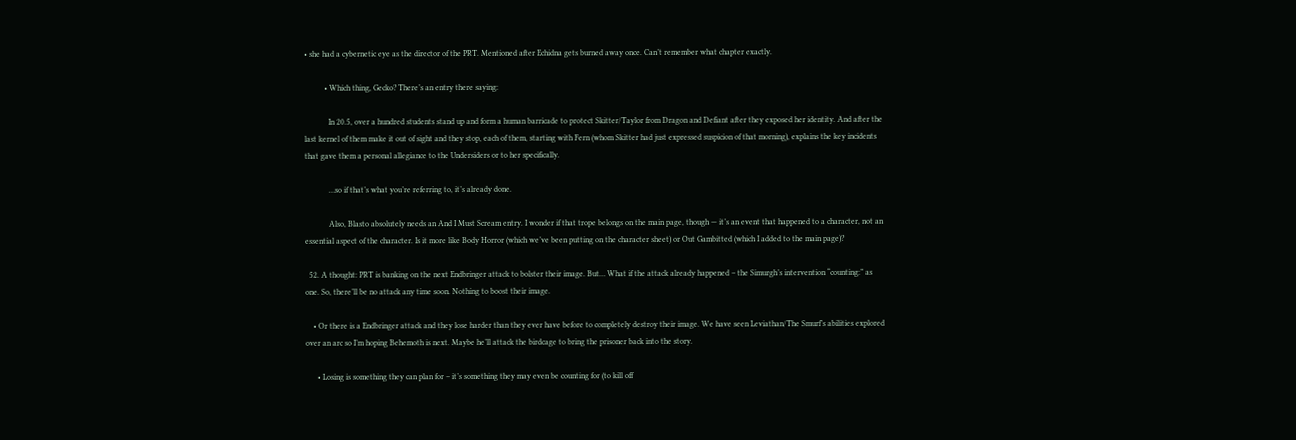• she had a cybernetic eye as the director of the PRT. Mentioned after Echidna gets burned away once. Can’t remember what chapter exactly.

          • Which thing, Gecko? There’s an entry there saying:

            In 20.5, over a hundred students stand up and form a human barricade to protect Skitter/Taylor from Dragon and Defiant after they exposed her identity. And after the last kernel of them make it out of sight and they stop, each of them, starting with Fern (whom Skitter had just expressed suspicion of that morning), explains the key incidents that gave them a personal allegiance to the Undersiders or to her specifically.

            …so if that’s what you’re referring to, it’s already done.

            Also, Blasto absolutely needs an And I Must Scream entry. I wonder if that trope belongs on the main page, though — it’s an event that happened to a character, not an essential aspect of the character. Is it more like Body Horror (which we’ve been putting on the character sheet) or Out Gambitted (which I added to the main page)?

  52. A thought: PRT is banking on the next Endbringer attack to bolster their image. But… What if the attack already happened – the Simurgh’s intervention “counting:” as one. So, there’ll be no attack any time soon. Nothing to boost their image.

    • Or there is a Endbringer attack and they lose harder than they ever have before to completely destroy their image. We have seen Leviathan/The Smurf’s abilities explored over an arc so I’m hoping Behemoth is next. Maybe he’ll attack the birdcage to bring the prisoner back into the story.

      • Losing is something they can plan for – it’s something they may even be counting for (to kill off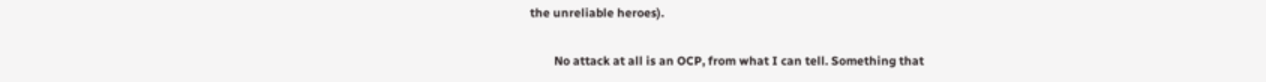the unreliable heroes).

        No attack at all is an OCP, from what I can tell. Something that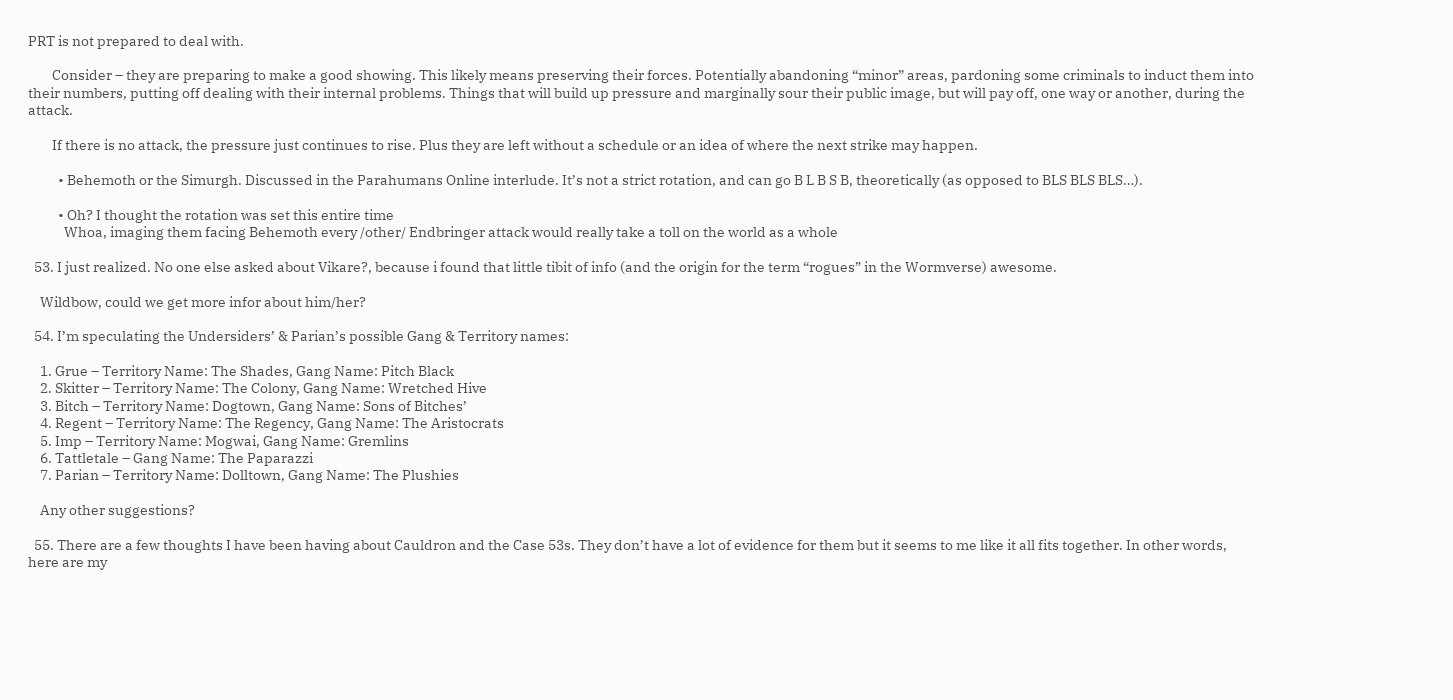PRT is not prepared to deal with.

        Consider – they are preparing to make a good showing. This likely means preserving their forces. Potentially abandoning “minor” areas, pardoning some criminals to induct them into their numbers, putting off dealing with their internal problems. Things that will build up pressure and marginally sour their public image, but will pay off, one way or another, during the attack.

        If there is no attack, the pressure just continues to rise. Plus they are left without a schedule or an idea of where the next strike may happen.

          • Behemoth or the Simurgh. Discussed in the Parahumans Online interlude. It’s not a strict rotation, and can go B L B S B, theoretically (as opposed to BLS BLS BLS…).

          • Oh? I thought the rotation was set this entire time
            Whoa, imaging them facing Behemoth every /other/ Endbringer attack would really take a toll on the world as a whole

  53. I just realized. No one else asked about Vikare?, because i found that little tibit of info (and the origin for the term “rogues” in the Wormverse) awesome.

    Wildbow, could we get more infor about him/her?

  54. I’m speculating the Undersiders’ & Parian’s possible Gang & Territory names:

    1. Grue – Territory Name: The Shades, Gang Name: Pitch Black
    2. Skitter – Territory Name: The Colony, Gang Name: Wretched Hive
    3. Bitch – Territory Name: Dogtown, Gang Name: Sons of Bitches’
    4. Regent – Territory Name: The Regency, Gang Name: The Aristocrats
    5. Imp – Territory Name: Mogwai, Gang Name: Gremlins
    6. Tattletale – Gang Name: The Paparazzi
    7. Parian – Territory Name: Dolltown, Gang Name: The Plushies

    Any other suggestions?

  55. There are a few thoughts I have been having about Cauldron and the Case 53s. They don’t have a lot of evidence for them but it seems to me like it all fits together. In other words, here are my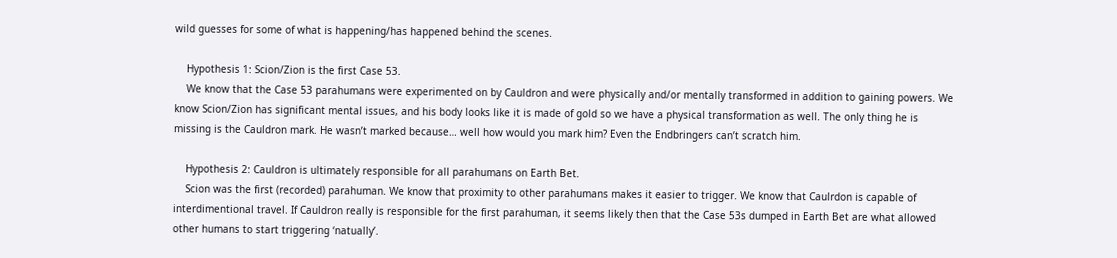wild guesses for some of what is happening/has happened behind the scenes.

    Hypothesis 1: Scion/Zion is the first Case 53.
    We know that the Case 53 parahumans were experimented on by Cauldron and were physically and/or mentally transformed in addition to gaining powers. We know Scion/Zion has significant mental issues, and his body looks like it is made of gold so we have a physical transformation as well. The only thing he is missing is the Cauldron mark. He wasn’t marked because… well how would you mark him? Even the Endbringers can’t scratch him.

    Hypothesis 2: Cauldron is ultimately responsible for all parahumans on Earth Bet.
    Scion was the first (recorded) parahuman. We know that proximity to other parahumans makes it easier to trigger. We know that Caulrdon is capable of interdimentional travel. If Cauldron really is responsible for the first parahuman, it seems likely then that the Case 53s dumped in Earth Bet are what allowed other humans to start triggering ‘natually’.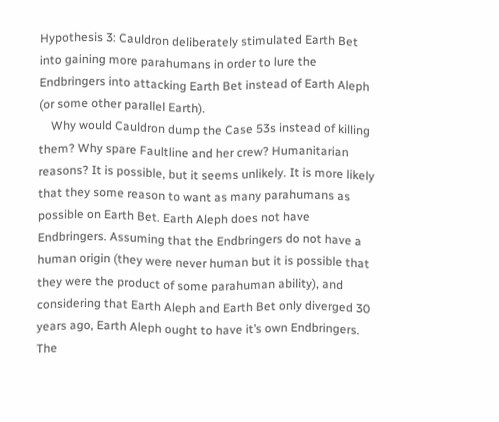Hypothesis 3: Cauldron deliberately stimulated Earth Bet into gaining more parahumans in order to lure the Endbringers into attacking Earth Bet instead of Earth Aleph (or some other parallel Earth).
    Why would Cauldron dump the Case 53s instead of killing them? Why spare Faultline and her crew? Humanitarian reasons? It is possible, but it seems unlikely. It is more likely that they some reason to want as many parahumans as possible on Earth Bet. Earth Aleph does not have Endbringers. Assuming that the Endbringers do not have a human origin (they were never human but it is possible that they were the product of some parahuman ability), and considering that Earth Aleph and Earth Bet only diverged 30 years ago, Earth Aleph ought to have it’s own Endbringers. The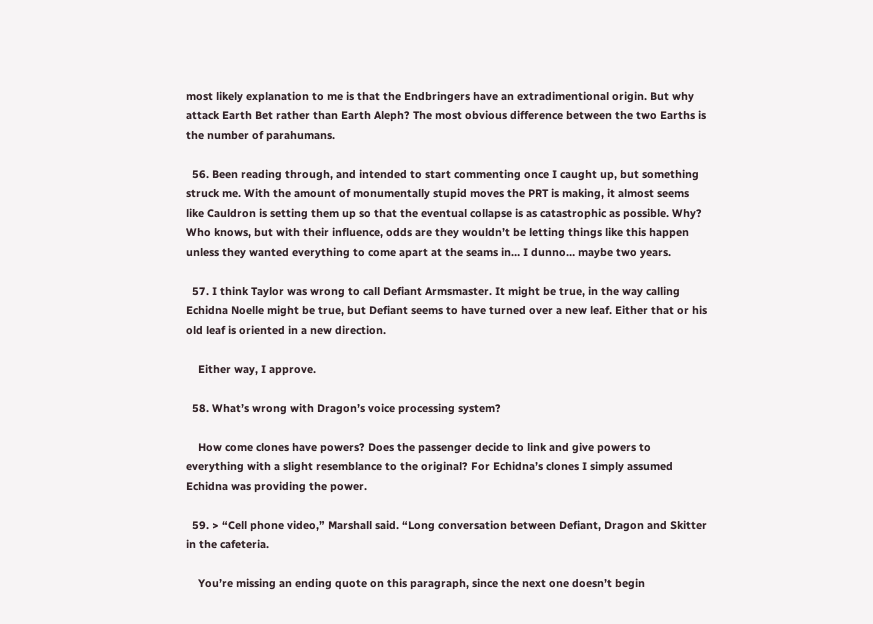most likely explanation to me is that the Endbringers have an extradimentional origin. But why attack Earth Bet rather than Earth Aleph? The most obvious difference between the two Earths is the number of parahumans.

  56. Been reading through, and intended to start commenting once I caught up, but something struck me. With the amount of monumentally stupid moves the PRT is making, it almost seems like Cauldron is setting them up so that the eventual collapse is as catastrophic as possible. Why? Who knows, but with their influence, odds are they wouldn’t be letting things like this happen unless they wanted everything to come apart at the seams in… I dunno… maybe two years.

  57. I think Taylor was wrong to call Defiant Armsmaster. It might be true, in the way calling Echidna Noelle might be true, but Defiant seems to have turned over a new leaf. Either that or his old leaf is oriented in a new direction.

    Either way, I approve.

  58. What’s wrong with Dragon’s voice processing system?

    How come clones have powers? Does the passenger decide to link and give powers to everything with a slight resemblance to the original? For Echidna’s clones I simply assumed Echidna was providing the power.

  59. > “Cell phone video,” Marshall said. “Long conversation between Defiant, Dragon and Skitter in the cafeteria.

    You’re missing an ending quote on this paragraph, since the next one doesn’t begin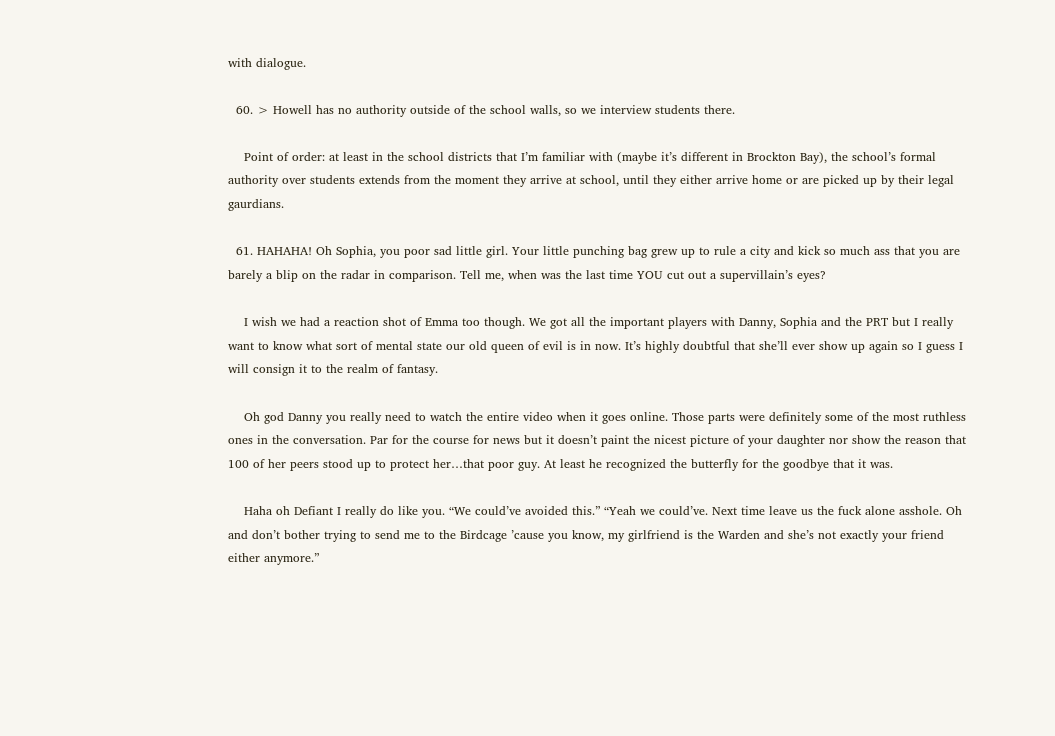with dialogue.

  60. > Howell has no authority outside of the school walls, so we interview students there.

    Point of order: at least in the school districts that I’m familiar with (maybe it’s different in Brockton Bay), the school’s formal authority over students extends from the moment they arrive at school, until they either arrive home or are picked up by their legal gaurdians.

  61. HAHAHA! Oh Sophia, you poor sad little girl. Your little punching bag grew up to rule a city and kick so much ass that you are barely a blip on the radar in comparison. Tell me, when was the last time YOU cut out a supervillain’s eyes?

    I wish we had a reaction shot of Emma too though. We got all the important players with Danny, Sophia and the PRT but I really want to know what sort of mental state our old queen of evil is in now. It’s highly doubtful that she’ll ever show up again so I guess I will consign it to the realm of fantasy.

    Oh god Danny you really need to watch the entire video when it goes online. Those parts were definitely some of the most ruthless ones in the conversation. Par for the course for news but it doesn’t paint the nicest picture of your daughter nor show the reason that 100 of her peers stood up to protect her…that poor guy. At least he recognized the butterfly for the goodbye that it was.

    Haha oh Defiant I really do like you. “We could’ve avoided this.” “Yeah we could’ve. Next time leave us the fuck alone asshole. Oh and don’t bother trying to send me to the Birdcage ’cause you know, my girlfriend is the Warden and she’s not exactly your friend either anymore.”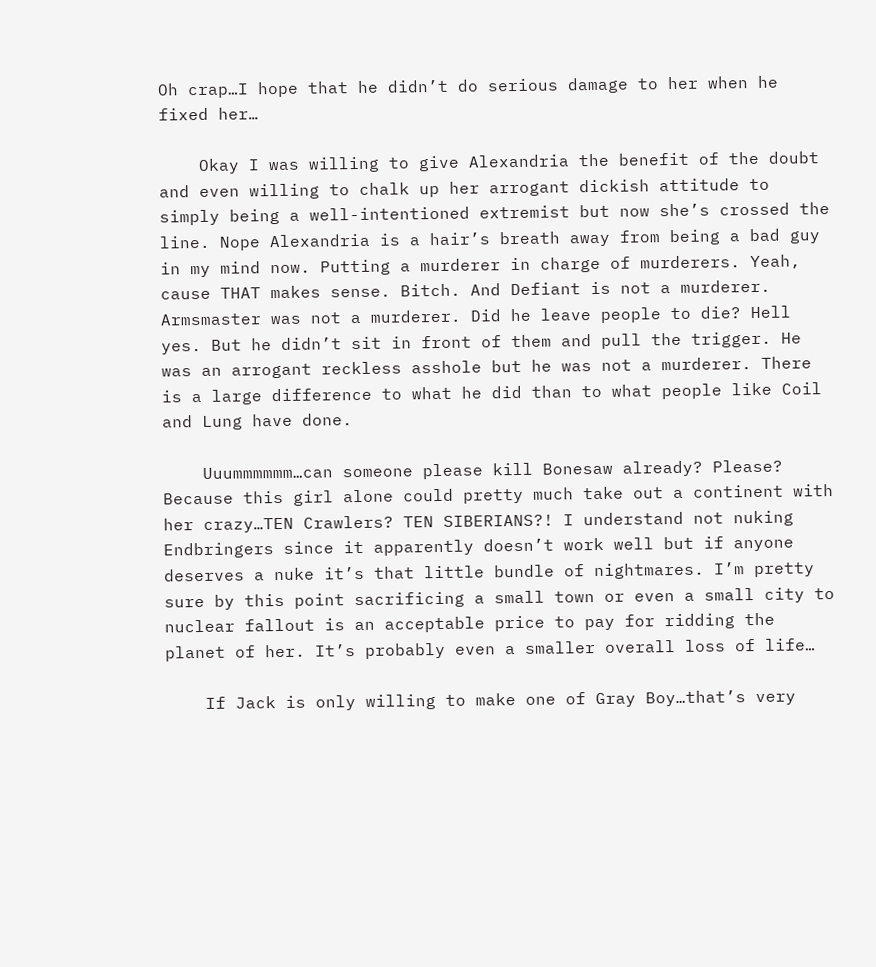Oh crap…I hope that he didn’t do serious damage to her when he fixed her…

    Okay I was willing to give Alexandria the benefit of the doubt and even willing to chalk up her arrogant dickish attitude to simply being a well-intentioned extremist but now she’s crossed the line. Nope Alexandria is a hair’s breath away from being a bad guy in my mind now. Putting a murderer in charge of murderers. Yeah, cause THAT makes sense. Bitch. And Defiant is not a murderer. Armsmaster was not a murderer. Did he leave people to die? Hell yes. But he didn’t sit in front of them and pull the trigger. He was an arrogant reckless asshole but he was not a murderer. There is a large difference to what he did than to what people like Coil and Lung have done.

    Uuummmmmm…can someone please kill Bonesaw already? Please? Because this girl alone could pretty much take out a continent with her crazy…TEN Crawlers? TEN SIBERIANS?! I understand not nuking Endbringers since it apparently doesn’t work well but if anyone deserves a nuke it’s that little bundle of nightmares. I’m pretty sure by this point sacrificing a small town or even a small city to nuclear fallout is an acceptable price to pay for ridding the planet of her. It’s probably even a smaller overall loss of life…

    If Jack is only willing to make one of Gray Boy…that’s very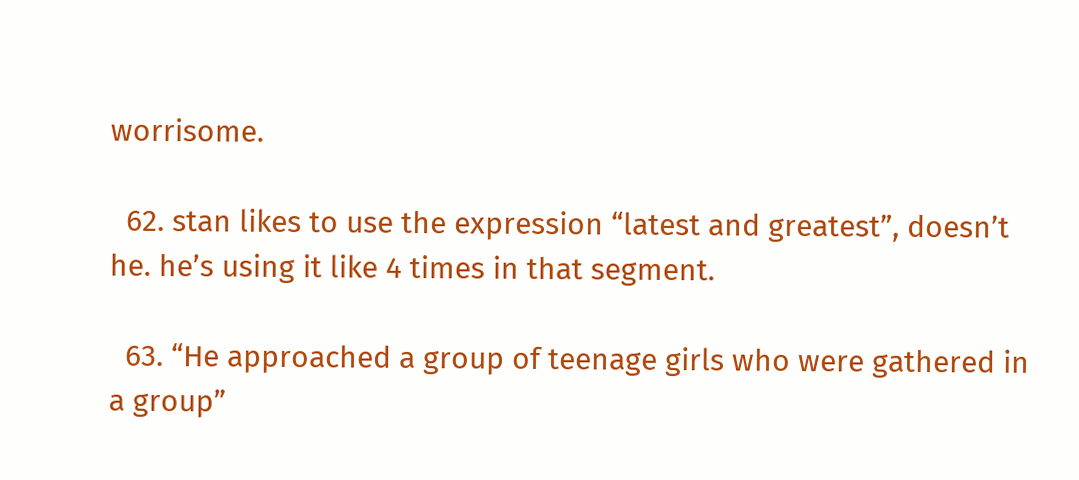worrisome.

  62. stan likes to use the expression “latest and greatest”, doesn’t he. he’s using it like 4 times in that segment.

  63. “He approached a group of teenage girls who were gathered in a group”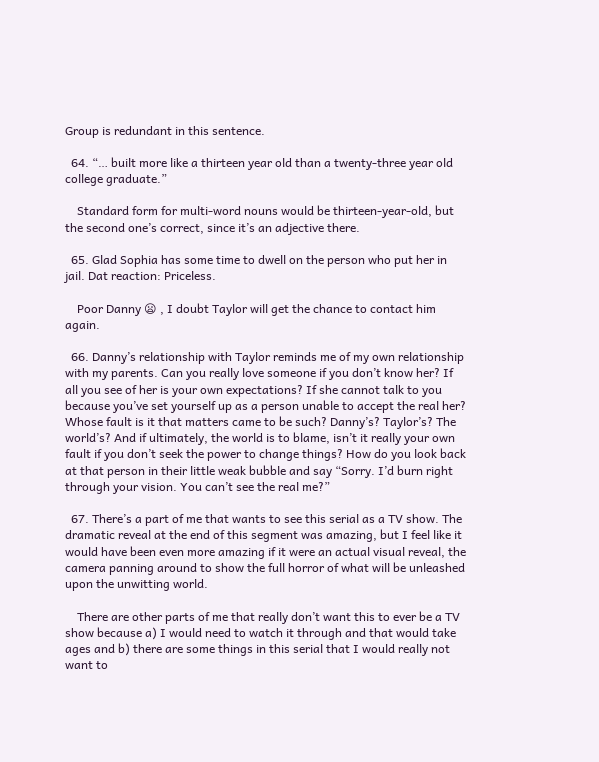Group is redundant in this sentence.

  64. “… built more like a thirteen year old than a twenty-three year old college graduate.”

    Standard form for multi-word nouns would be thirteen-year-old, but the second one’s correct, since it’s an adjective there.

  65. Glad Sophia has some time to dwell on the person who put her in jail. Dat reaction: Priceless.

    Poor Danny 😦 , I doubt Taylor will get the chance to contact him again.

  66. Danny’s relationship with Taylor reminds me of my own relationship with my parents. Can you really love someone if you don’t know her? If all you see of her is your own expectations? If she cannot talk to you because you’ve set yourself up as a person unable to accept the real her? Whose fault is it that matters came to be such? Danny’s? Taylor’s? The world’s? And if ultimately, the world is to blame, isn’t it really your own fault if you don’t seek the power to change things? How do you look back at that person in their little weak bubble and say “Sorry. I’d burn right through your vision. You can’t see the real me?”

  67. There’s a part of me that wants to see this serial as a TV show. The dramatic reveal at the end of this segment was amazing, but I feel like it would have been even more amazing if it were an actual visual reveal, the camera panning around to show the full horror of what will be unleashed upon the unwitting world.

    There are other parts of me that really don’t want this to ever be a TV show because a) I would need to watch it through and that would take ages and b) there are some things in this serial that I would really not want to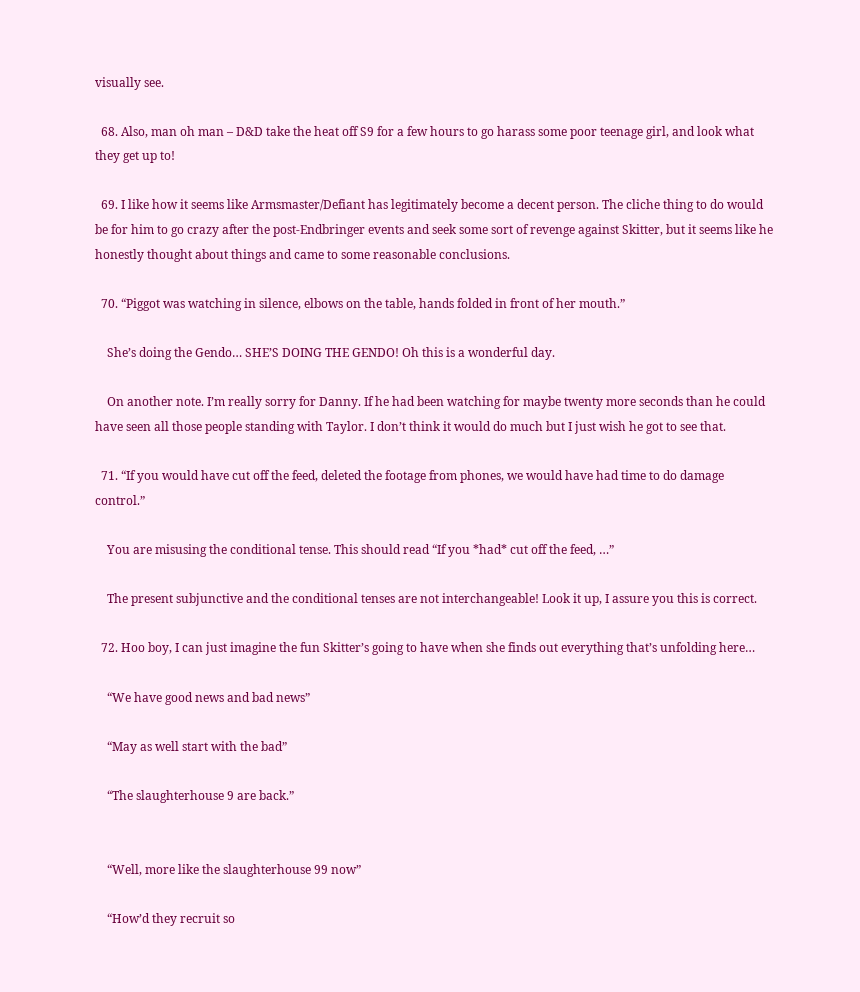visually see.

  68. Also, man oh man – D&D take the heat off S9 for a few hours to go harass some poor teenage girl, and look what they get up to!

  69. I like how it seems like Armsmaster/Defiant has legitimately become a decent person. The cliche thing to do would be for him to go crazy after the post-Endbringer events and seek some sort of revenge against Skitter, but it seems like he honestly thought about things and came to some reasonable conclusions.

  70. “Piggot was watching in silence, elbows on the table, hands folded in front of her mouth.”

    She’s doing the Gendo… SHE’S DOING THE GENDO! Oh this is a wonderful day.

    On another note. I’m really sorry for Danny. If he had been watching for maybe twenty more seconds than he could have seen all those people standing with Taylor. I don’t think it would do much but I just wish he got to see that.

  71. “If you would have cut off the feed, deleted the footage from phones, we would have had time to do damage control.”

    You are misusing the conditional tense. This should read “If you *had* cut off the feed, …”

    The present subjunctive and the conditional tenses are not interchangeable! Look it up, I assure you this is correct.

  72. Hoo boy, I can just imagine the fun Skitter’s going to have when she finds out everything that’s unfolding here…

    “We have good news and bad news”

    “May as well start with the bad”

    “The slaughterhouse 9 are back.”


    “Well, more like the slaughterhouse 99 now”

    “How’d they recruit so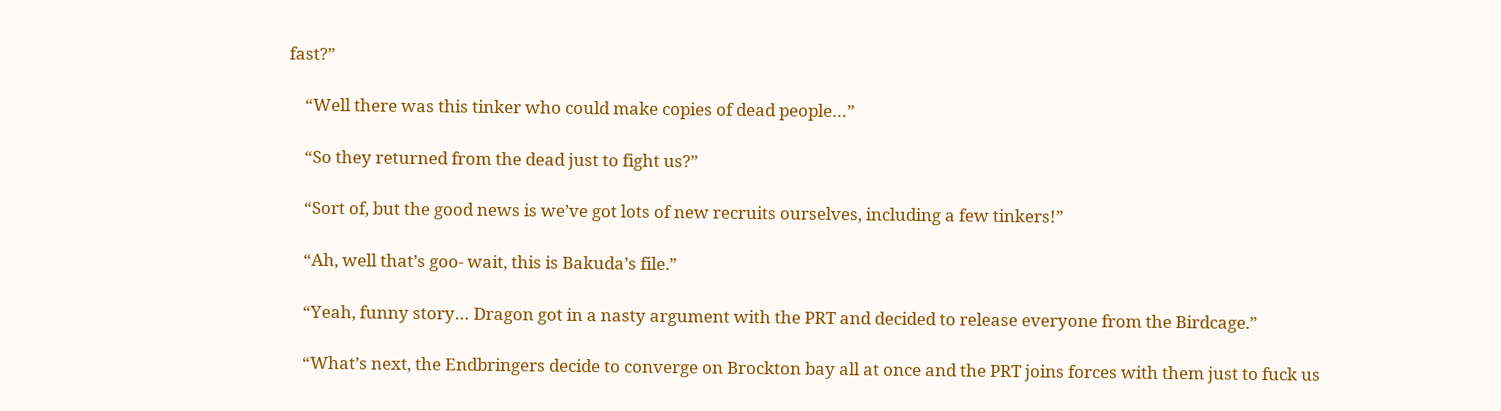fast?”

    “Well there was this tinker who could make copies of dead people…”

    “So they returned from the dead just to fight us?”

    “Sort of, but the good news is we’ve got lots of new recruits ourselves, including a few tinkers!”

    “Ah, well that’s goo- wait, this is Bakuda’s file.”

    “Yeah, funny story… Dragon got in a nasty argument with the PRT and decided to release everyone from the Birdcage.”

    “What’s next, the Endbringers decide to converge on Brockton bay all at once and the PRT joins forces with them just to fuck us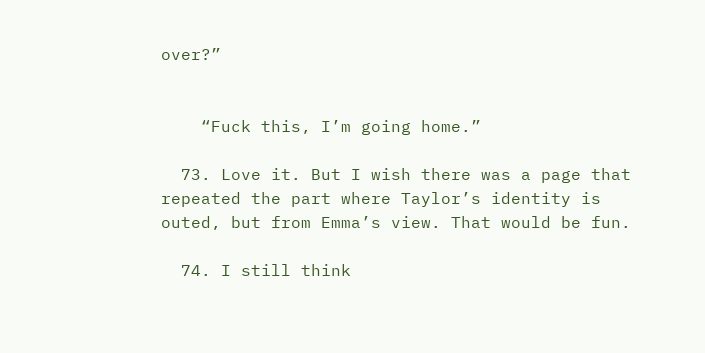over?”


    “Fuck this, I’m going home.”

  73. Love it. But I wish there was a page that repeated the part where Taylor’s identity is outed, but from Emma’s view. That would be fun.

  74. I still think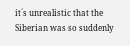it´s unrealistic that the Siberian was so suddenly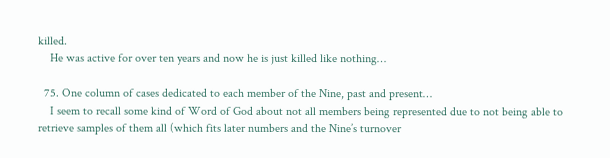killed.
    He was active for over ten years and now he is just killed like nothing…

  75. One column of cases dedicated to each member of the Nine, past and present…
    I seem to recall some kind of Word of God about not all members being represented due to not being able to retrieve samples of them all (which fits later numbers and the Nine’s turnover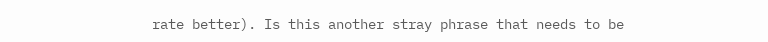rate better). Is this another stray phrase that needs to be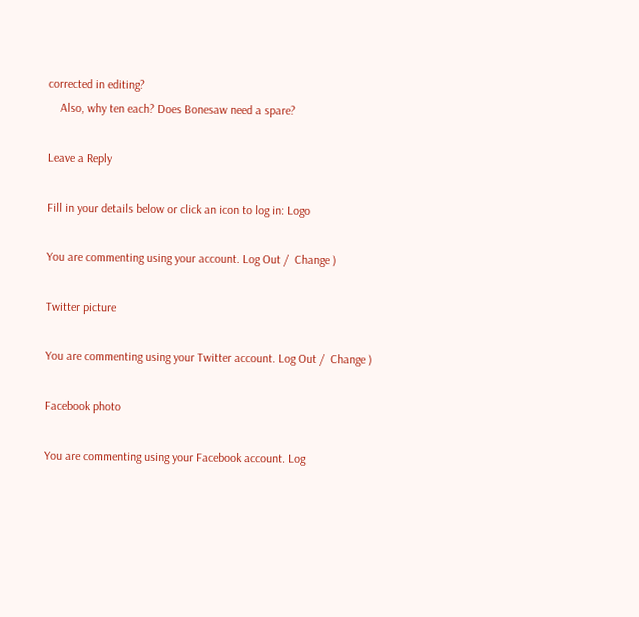corrected in editing?
    Also, why ten each? Does Bonesaw need a spare?

Leave a Reply

Fill in your details below or click an icon to log in: Logo

You are commenting using your account. Log Out /  Change )

Twitter picture

You are commenting using your Twitter account. Log Out /  Change )

Facebook photo

You are commenting using your Facebook account. Log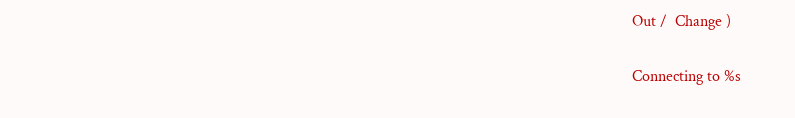Out /  Change )

Connecting to %s